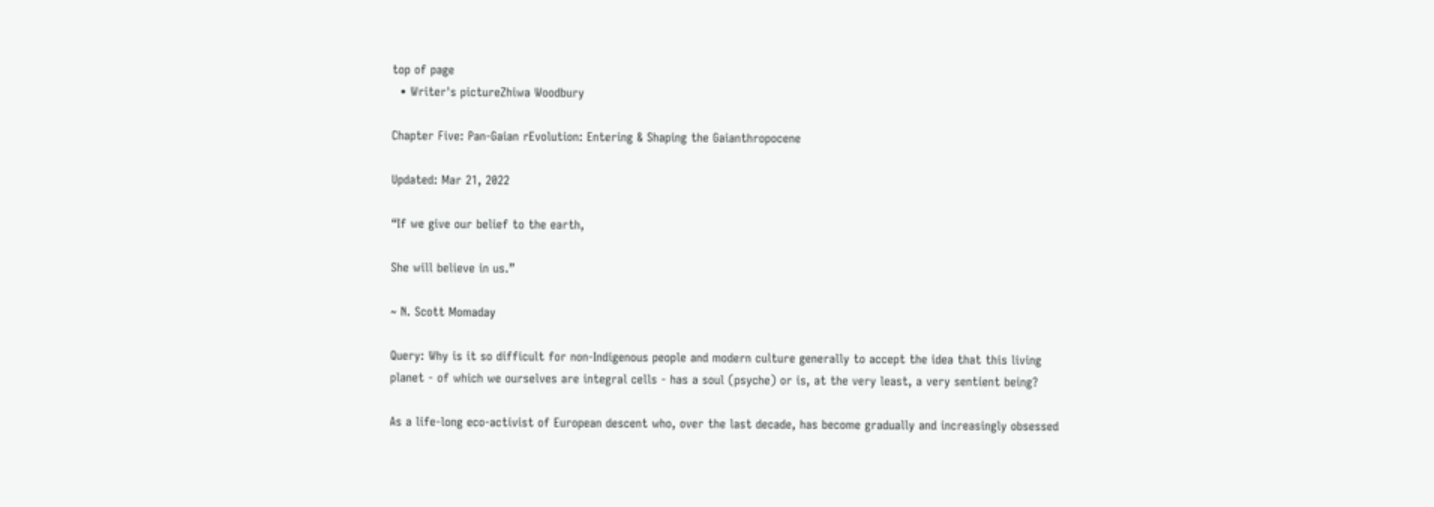top of page
  • Writer's pictureZhiwa Woodbury

Chapter Five: Pan-Gaian rEvolution: Entering & Shaping the Gaianthropocene

Updated: Mar 21, 2022

“If we give our belief to the earth,

She will believe in us.”

~ N. Scott Momaday

Query: Why is it so difficult for non-Indigenous people and modern culture generally to accept the idea that this living planet - of which we ourselves are integral cells - has a soul (psyche) or is, at the very least, a very sentient being?

As a life-long eco-activist of European descent who, over the last decade, has become gradually and increasingly obsessed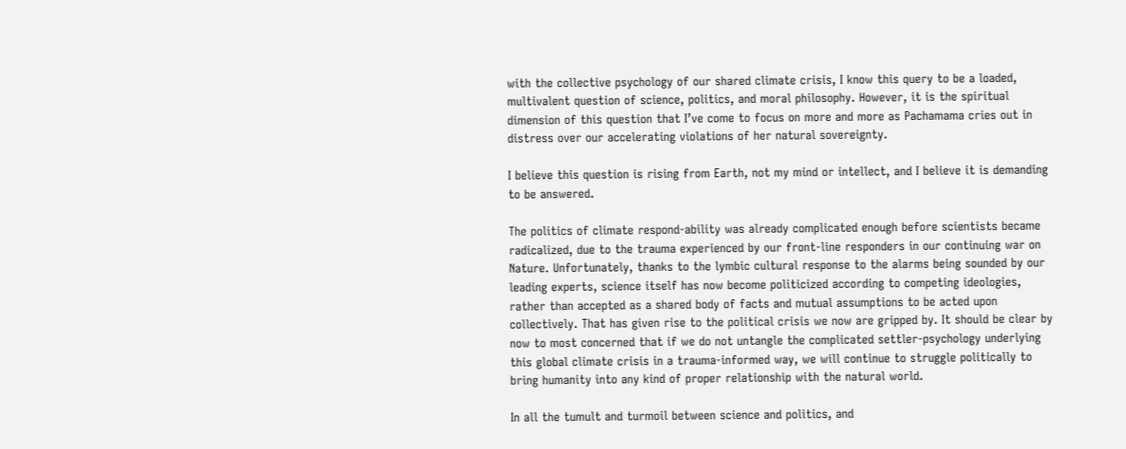with the collective psychology of our shared climate crisis, I know this query to be a loaded, multivalent question of science, politics, and moral philosophy. However, it is the spiritual dimension of this question that I’ve come to focus on more and more as Pachamama cries out in distress over our accelerating violations of her natural sovereignty.

I believe this question is rising from Earth, not my mind or intellect, and I believe it is demanding to be answered.

The politics of climate respond-ability was already complicated enough before scientists became radicalized, due to the trauma experienced by our front-line responders in our continuing war on Nature. Unfortunately, thanks to the lymbic cultural response to the alarms being sounded by our leading experts, science itself has now become politicized according to competing ideologies, rather than accepted as a shared body of facts and mutual assumptions to be acted upon collectively. That has given rise to the political crisis we now are gripped by. It should be clear by now to most concerned that if we do not untangle the complicated settler-psychology underlying this global climate crisis in a trauma-informed way, we will continue to struggle politically to bring humanity into any kind of proper relationship with the natural world.

In all the tumult and turmoil between science and politics, and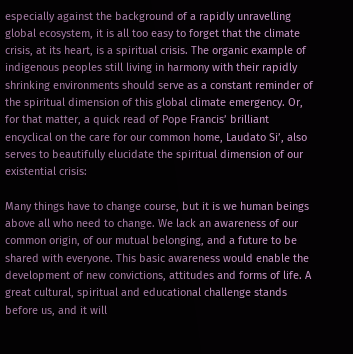especially against the background of a rapidly unravelling global ecosystem, it is all too easy to forget that the climate crisis, at its heart, is a spiritual crisis. The organic example of indigenous peoples still living in harmony with their rapidly shrinking environments should serve as a constant reminder of the spiritual dimension of this global climate emergency. Or, for that matter, a quick read of Pope Francis’ brilliant encyclical on the care for our common home, Laudato Si’, also serves to beautifully elucidate the spiritual dimension of our existential crisis:

Many things have to change course, but it is we human beings above all who need to change. We lack an awareness of our common origin, of our mutual belonging, and a future to be shared with everyone. This basic awareness would enable the development of new convictions, attitudes and forms of life. A great cultural, spiritual and educational challenge stands before us, and it will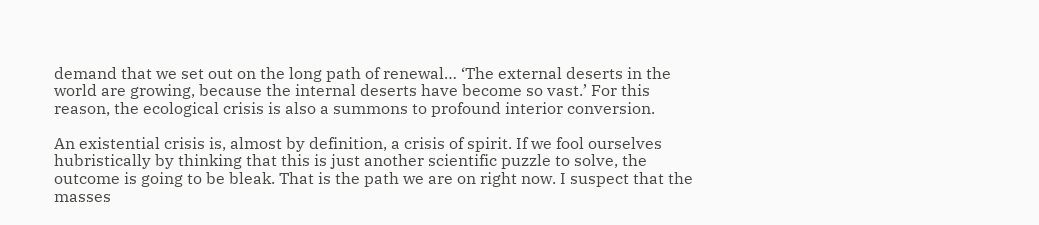demand that we set out on the long path of renewal… ‘The external deserts in the world are growing, because the internal deserts have become so vast.’ For this reason, the ecological crisis is also a summons to profound interior conversion.

An existential crisis is, almost by definition, a crisis of spirit. If we fool ourselves hubristically by thinking that this is just another scientific puzzle to solve, the outcome is going to be bleak. That is the path we are on right now. I suspect that the masses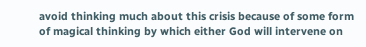avoid thinking much about this crisis because of some form of magical thinking by which either God will intervene on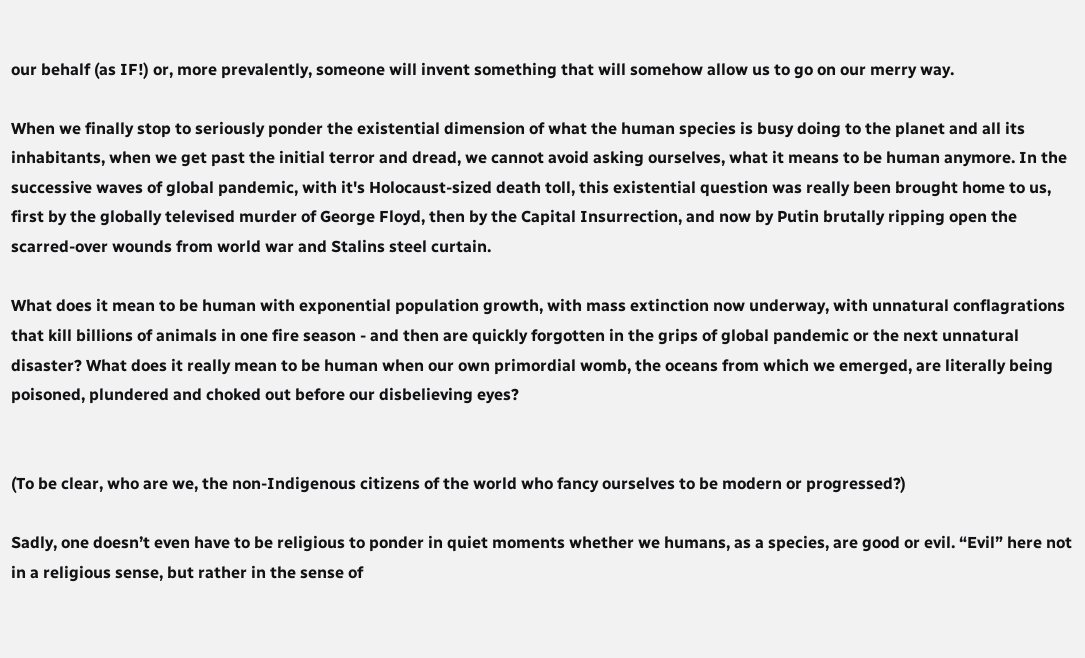our behalf (as IF!) or, more prevalently, someone will invent something that will somehow allow us to go on our merry way.

When we finally stop to seriously ponder the existential dimension of what the human species is busy doing to the planet and all its inhabitants, when we get past the initial terror and dread, we cannot avoid asking ourselves, what it means to be human anymore. In the successive waves of global pandemic, with it's Holocaust-sized death toll, this existential question was really been brought home to us, first by the globally televised murder of George Floyd, then by the Capital Insurrection, and now by Putin brutally ripping open the scarred-over wounds from world war and Stalins steel curtain.

What does it mean to be human with exponential population growth, with mass extinction now underway, with unnatural conflagrations that kill billions of animals in one fire season - and then are quickly forgotten in the grips of global pandemic or the next unnatural disaster? What does it really mean to be human when our own primordial womb, the oceans from which we emerged, are literally being poisoned, plundered and choked out before our disbelieving eyes?


(To be clear, who are we, the non-Indigenous citizens of the world who fancy ourselves to be modern or progressed?)

Sadly, one doesn’t even have to be religious to ponder in quiet moments whether we humans, as a species, are good or evil. “Evil” here not in a religious sense, but rather in the sense of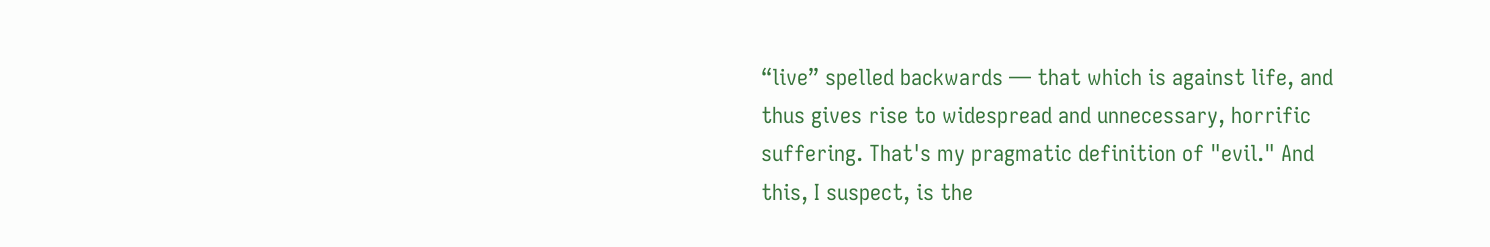“live” spelled backwards — that which is against life, and thus gives rise to widespread and unnecessary, horrific suffering. That's my pragmatic definition of "evil." And this, I suspect, is the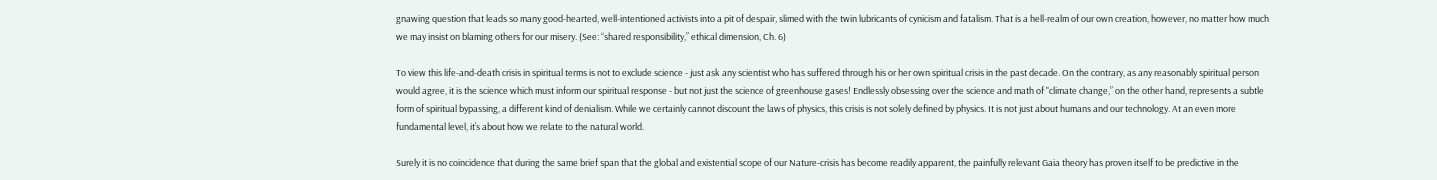gnawing question that leads so many good-hearted, well-intentioned activists into a pit of despair, slimed with the twin lubricants of cynicism and fatalism. That is a hell-realm of our own creation, however, no matter how much we may insist on blaming others for our misery. (See: “shared responsibility,” ethical dimension, Ch. 6)

To view this life-and-death crisis in spiritual terms is not to exclude science - just ask any scientist who has suffered through his or her own spiritual crisis in the past decade. On the contrary, as any reasonably spiritual person would agree, it is the science which must inform our spiritual response - but not just the science of greenhouse gases! Endlessly obsessing over the science and math of "climate change,” on the other hand, represents a subtle form of spiritual bypassing, a different kind of denialism. While we certainly cannot discount the laws of physics, this crisis is not solely defined by physics. It is not just about humans and our technology. At an even more fundamental level, it’s about how we relate to the natural world.

Surely it is no coincidence that during the same brief span that the global and existential scope of our Nature-crisis has become readily apparent, the painfully relevant Gaia theory has proven itself to be predictive in the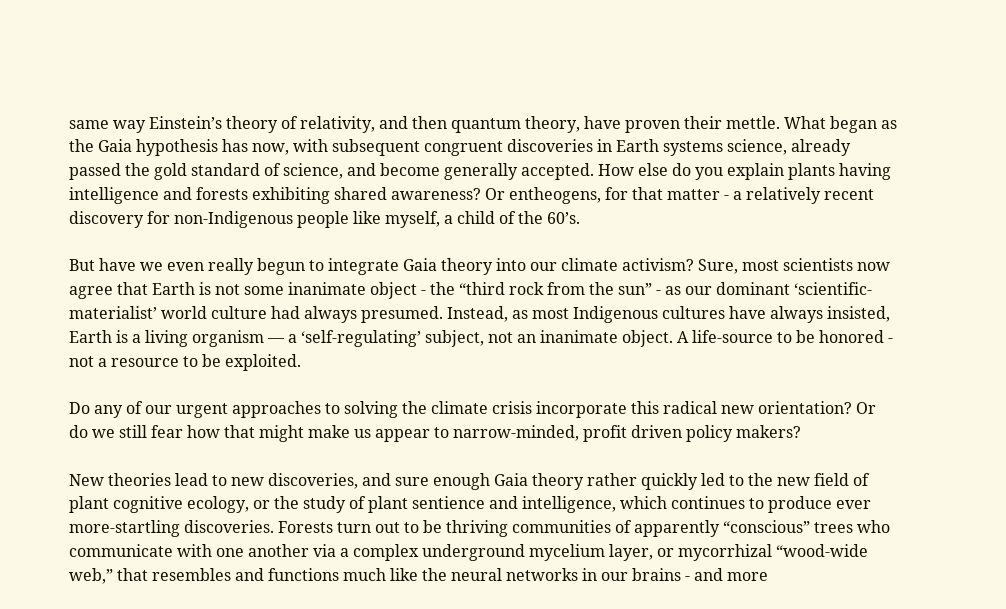same way Einstein’s theory of relativity, and then quantum theory, have proven their mettle. What began as the Gaia hypothesis has now, with subsequent congruent discoveries in Earth systems science, already passed the gold standard of science, and become generally accepted. How else do you explain plants having intelligence and forests exhibiting shared awareness? Or entheogens, for that matter - a relatively recent discovery for non-Indigenous people like myself, a child of the 60’s.

But have we even really begun to integrate Gaia theory into our climate activism? Sure, most scientists now agree that Earth is not some inanimate object - the “third rock from the sun” - as our dominant ‘scientific-materialist’ world culture had always presumed. Instead, as most Indigenous cultures have always insisted, Earth is a living organism — a ‘self-regulating’ subject, not an inanimate object. A life-source to be honored - not a resource to be exploited.

Do any of our urgent approaches to solving the climate crisis incorporate this radical new orientation? Or do we still fear how that might make us appear to narrow-minded, profit driven policy makers?

New theories lead to new discoveries, and sure enough Gaia theory rather quickly led to the new field of plant cognitive ecology, or the study of plant sentience and intelligence, which continues to produce ever more-startling discoveries. Forests turn out to be thriving communities of apparently “conscious” trees who communicate with one another via a complex underground mycelium layer, or mycorrhizal “wood-wide web,” that resembles and functions much like the neural networks in our brains - and more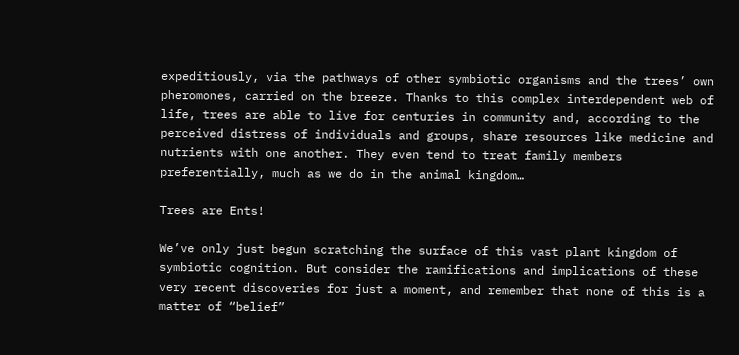expeditiously, via the pathways of other symbiotic organisms and the trees’ own pheromones, carried on the breeze. Thanks to this complex interdependent web of life, trees are able to live for centuries in community and, according to the perceived distress of individuals and groups, share resources like medicine and nutrients with one another. They even tend to treat family members preferentially, much as we do in the animal kingdom…

Trees are Ents!

We’ve only just begun scratching the surface of this vast plant kingdom of symbiotic cognition. But consider the ramifications and implications of these very recent discoveries for just a moment, and remember that none of this is a matter of “belief”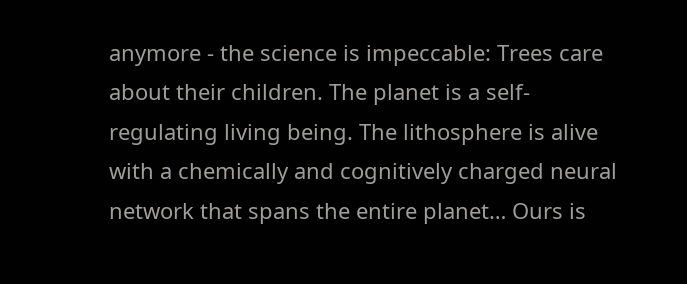anymore - the science is impeccable: Trees care about their children. The planet is a self-regulating living being. The lithosphere is alive with a chemically and cognitively charged neural network that spans the entire planet… Ours is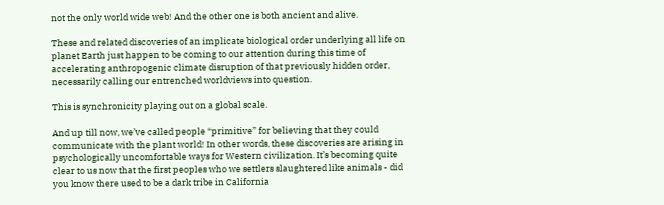not the only world wide web! And the other one is both ancient and alive.

These and related discoveries of an implicate biological order underlying all life on planet Earth just happen to be coming to our attention during this time of accelerating anthropogenic climate disruption of that previously hidden order, necessarily calling our entrenched worldviews into question.

This is synchronicity playing out on a global scale.

And up till now, we’ve called people “primitive” for believing that they could communicate with the plant world! In other words, these discoveries are arising in psychologically uncomfortable ways for Western civilization. It’s becoming quite clear to us now that the first peoples who we settlers slaughtered like animals - did you know there used to be a dark tribe in California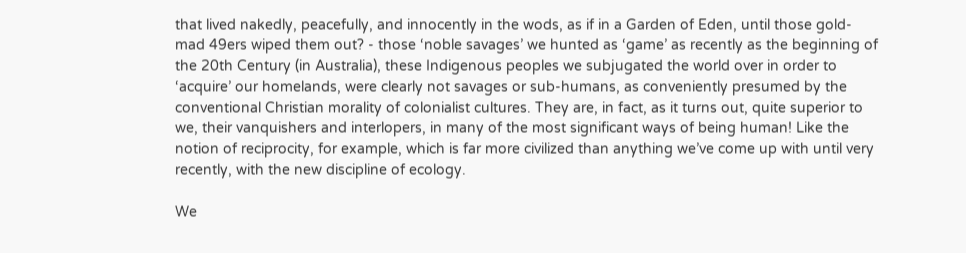that lived nakedly, peacefully, and innocently in the wods, as if in a Garden of Eden, until those gold-mad 49ers wiped them out? - those ‘noble savages’ we hunted as ‘game’ as recently as the beginning of the 20th Century (in Australia), these Indigenous peoples we subjugated the world over in order to ‘acquire’ our homelands, were clearly not savages or sub-humans, as conveniently presumed by the conventional Christian morality of colonialist cultures. They are, in fact, as it turns out, quite superior to we, their vanquishers and interlopers, in many of the most significant ways of being human! Like the notion of reciprocity, for example, which is far more civilized than anything we’ve come up with until very recently, with the new discipline of ecology.

We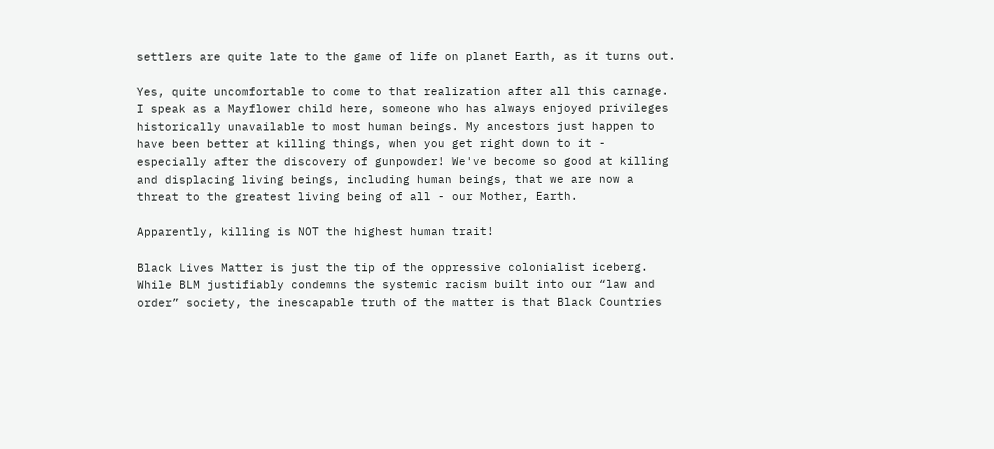settlers are quite late to the game of life on planet Earth, as it turns out.

Yes, quite uncomfortable to come to that realization after all this carnage. I speak as a Mayflower child here, someone who has always enjoyed privileges historically unavailable to most human beings. My ancestors just happen to have been better at killing things, when you get right down to it - especially after the discovery of gunpowder! We've become so good at killing and displacing living beings, including human beings, that we are now a threat to the greatest living being of all - our Mother, Earth.

Apparently, killing is NOT the highest human trait!

Black Lives Matter is just the tip of the oppressive colonialist iceberg. While BLM justifiably condemns the systemic racism built into our “law and order” society, the inescapable truth of the matter is that Black Countries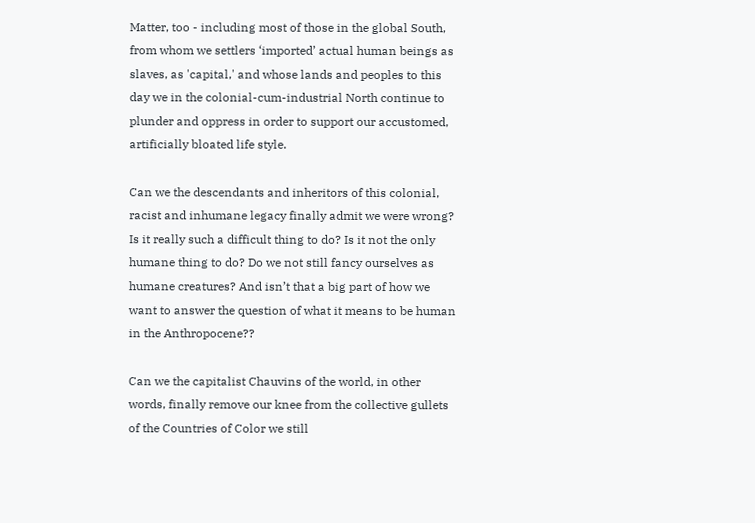Matter, too - including most of those in the global South, from whom we settlers ‘imported’ actual human beings as slaves, as 'capital,' and whose lands and peoples to this day we in the colonial-cum-industrial North continue to plunder and oppress in order to support our accustomed, artificially bloated life style.

Can we the descendants and inheritors of this colonial, racist and inhumane legacy finally admit we were wrong? Is it really such a difficult thing to do? Is it not the only humane thing to do? Do we not still fancy ourselves as humane creatures? And isn’t that a big part of how we want to answer the question of what it means to be human in the Anthropocene??

Can we the capitalist Chauvins of the world, in other words, finally remove our knee from the collective gullets of the Countries of Color we still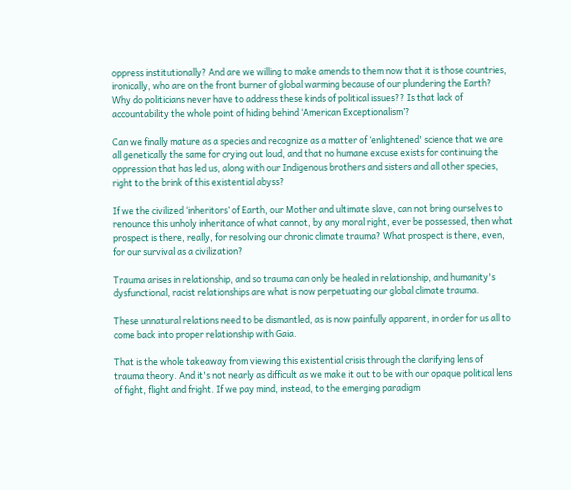oppress institutionally? And are we willing to make amends to them now that it is those countries, ironically, who are on the front burner of global warming because of our plundering the Earth? Why do politicians never have to address these kinds of political issues?? Is that lack of accountability the whole point of hiding behind ‘American Exceptionalism’?

Can we finally mature as a species and recognize as a matter of ‘enlightened' science that we are all genetically the same for crying out loud, and that no humane excuse exists for continuing the oppression that has led us, along with our Indigenous brothers and sisters and all other species, right to the brink of this existential abyss?

If we the civilized ‘inheritors’ of Earth, our Mother and ultimate slave, can not bring ourselves to renounce this unholy inheritance of what cannot, by any moral right, ever be possessed, then what prospect is there, really, for resolving our chronic climate trauma? What prospect is there, even, for our survival as a civilization?

Trauma arises in relationship, and so trauma can only be healed in relationship, and humanity's dysfunctional, racist relationships are what is now perpetuating our global climate trauma.

These unnatural relations need to be dismantled, as is now painfully apparent, in order for us all to come back into proper relationship with Gaia.

That is the whole takeaway from viewing this existential crisis through the clarifying lens of trauma theory. And it's not nearly as difficult as we make it out to be with our opaque political lens of fight, flight and fright. If we pay mind, instead, to the emerging paradigm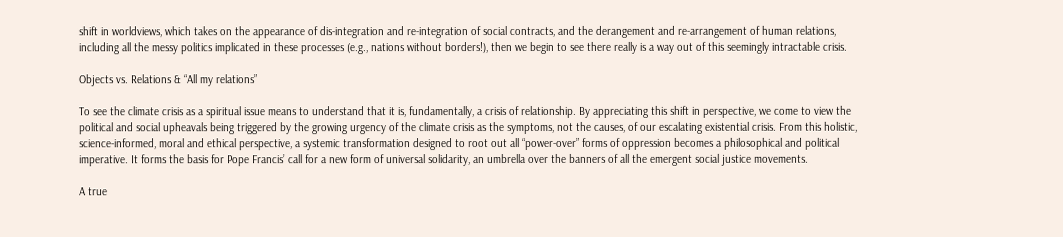shift in worldviews, which takes on the appearance of dis-integration and re-integration of social contracts, and the derangement and re-arrangement of human relations, including all the messy politics implicated in these processes (e.g., nations without borders!), then we begin to see there really is a way out of this seemingly intractable crisis.

Objects vs. Relations & “All my relations”

To see the climate crisis as a spiritual issue means to understand that it is, fundamentally, a crisis of relationship. By appreciating this shift in perspective, we come to view the political and social upheavals being triggered by the growing urgency of the climate crisis as the symptoms, not the causes, of our escalating existential crisis. From this holistic, science-informed, moral and ethical perspective, a systemic transformation designed to root out all “power-over” forms of oppression becomes a philosophical and political imperative. It forms the basis for Pope Francis’ call for a new form of universal solidarity, an umbrella over the banners of all the emergent social justice movements.

A true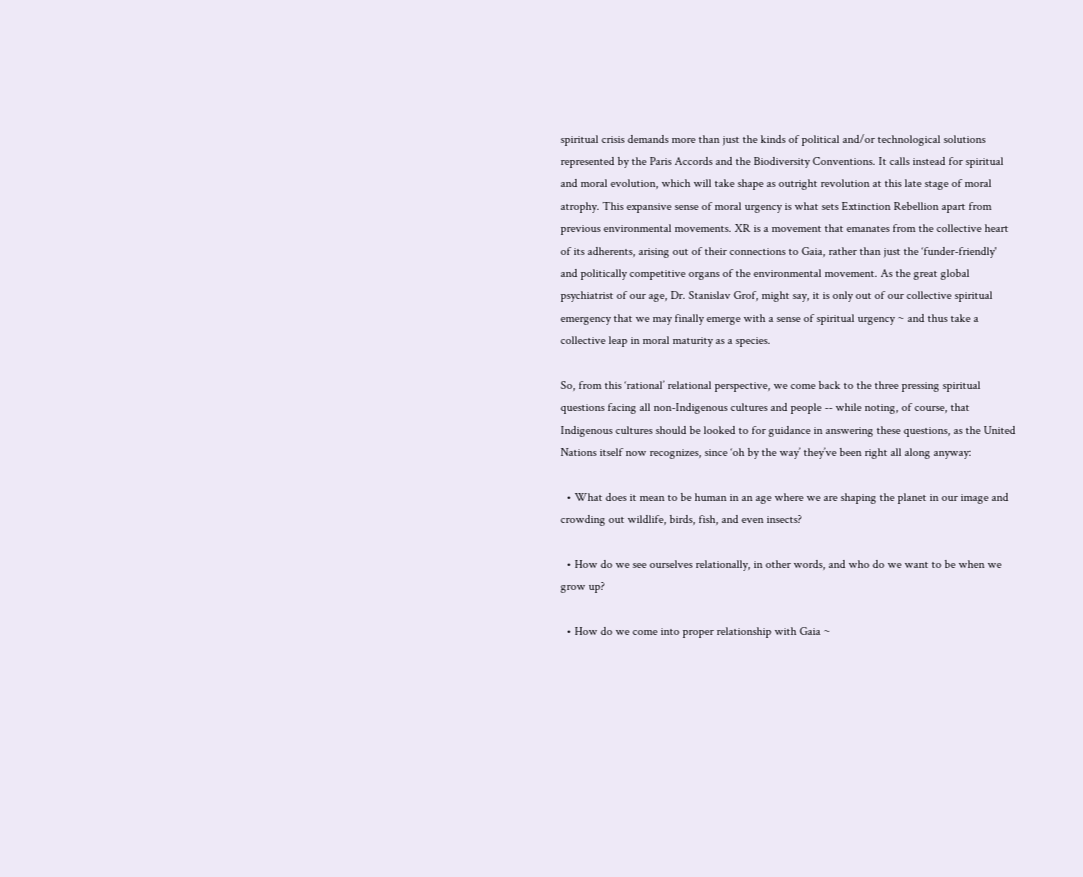spiritual crisis demands more than just the kinds of political and/or technological solutions represented by the Paris Accords and the Biodiversity Conventions. It calls instead for spiritual and moral evolution, which will take shape as outright revolution at this late stage of moral atrophy. This expansive sense of moral urgency is what sets Extinction Rebellion apart from previous environmental movements. XR is a movement that emanates from the collective heart of its adherents, arising out of their connections to Gaia, rather than just the ‘funder-friendly' and politically competitive organs of the environmental movement. As the great global psychiatrist of our age, Dr. Stanislav Grof, might say, it is only out of our collective spiritual emergency that we may finally emerge with a sense of spiritual urgency ~ and thus take a collective leap in moral maturity as a species.

So, from this ‘rational’ relational perspective, we come back to the three pressing spiritual questions facing all non-Indigenous cultures and people -- while noting, of course, that Indigenous cultures should be looked to for guidance in answering these questions, as the United Nations itself now recognizes, since ‘oh by the way’ they’ve been right all along anyway:

  • What does it mean to be human in an age where we are shaping the planet in our image and crowding out wildlife, birds, fish, and even insects?

  • How do we see ourselves relationally, in other words, and who do we want to be when we grow up?

  • How do we come into proper relationship with Gaia ~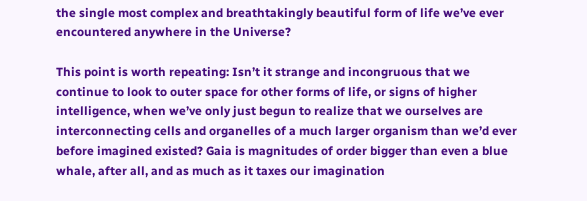the single most complex and breathtakingly beautiful form of life we’ve ever encountered anywhere in the Universe?

This point is worth repeating: Isn’t it strange and incongruous that we continue to look to outer space for other forms of life, or signs of higher intelligence, when we’ve only just begun to realize that we ourselves are interconnecting cells and organelles of a much larger organism than we’d ever before imagined existed? Gaia is magnitudes of order bigger than even a blue whale, after all, and as much as it taxes our imagination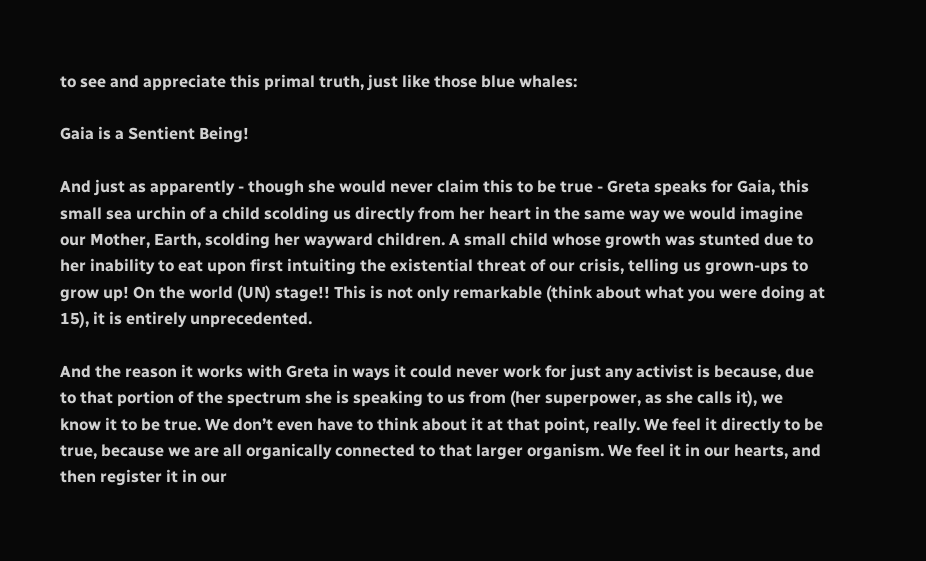to see and appreciate this primal truth, just like those blue whales:

Gaia is a Sentient Being!

And just as apparently - though she would never claim this to be true - Greta speaks for Gaia, this small sea urchin of a child scolding us directly from her heart in the same way we would imagine our Mother, Earth, scolding her wayward children. A small child whose growth was stunted due to her inability to eat upon first intuiting the existential threat of our crisis, telling us grown-ups to grow up! On the world (UN) stage!! This is not only remarkable (think about what you were doing at 15), it is entirely unprecedented.

And the reason it works with Greta in ways it could never work for just any activist is because, due to that portion of the spectrum she is speaking to us from (her superpower, as she calls it), we know it to be true. We don’t even have to think about it at that point, really. We feel it directly to be true, because we are all organically connected to that larger organism. We feel it in our hearts, and then register it in our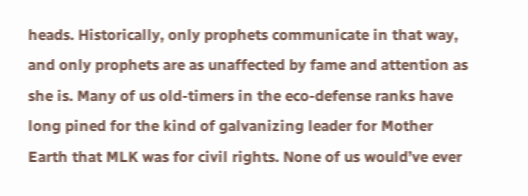heads. Historically, only prophets communicate in that way, and only prophets are as unaffected by fame and attention as she is. Many of us old-timers in the eco-defense ranks have long pined for the kind of galvanizing leader for Mother Earth that MLK was for civil rights. None of us would’ve ever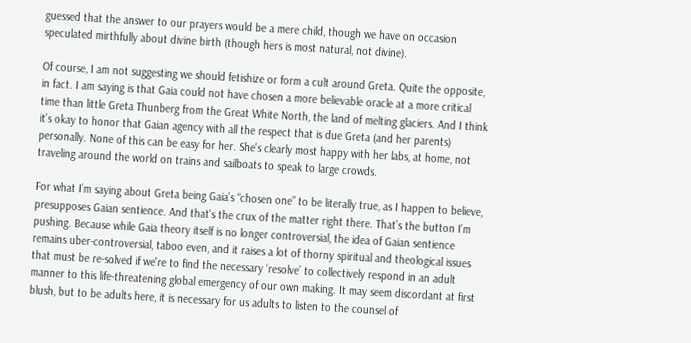guessed that the answer to our prayers would be a mere child, though we have on occasion speculated mirthfully about divine birth (though hers is most natural, not divine).

Of course, I am not suggesting we should fetishize or form a cult around Greta. Quite the opposite, in fact. I am saying is that Gaia could not have chosen a more believable oracle at a more critical time than little Greta Thunberg from the Great White North, the land of melting glaciers. And I think it’s okay to honor that Gaian agency with all the respect that is due Greta (and her parents) personally. None of this can be easy for her. She’s clearly most happy with her labs, at home, not traveling around the world on trains and sailboats to speak to large crowds.

For what I’m saying about Greta being Gaia’s “chosen one” to be literally true, as I happen to believe, presupposes Gaian sentience. And that's the crux of the matter right there. That’s the button I’m pushing. Because while Gaia theory itself is no longer controversial, the idea of Gaian sentience remains uber-controversial, taboo even, and it raises a lot of thorny spiritual and theological issues that must be re-solved if we're to find the necessary ‘resolve’ to collectively respond in an adult manner to this life-threatening global emergency of our own making. It may seem discordant at first blush, but to be adults here, it is necessary for us adults to listen to the counsel of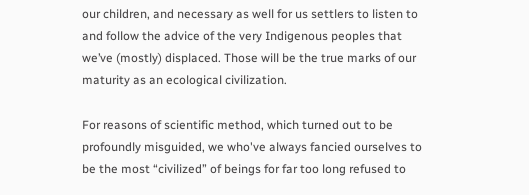our children, and necessary as well for us settlers to listen to and follow the advice of the very Indigenous peoples that we’ve (mostly) displaced. Those will be the true marks of our maturity as an ecological civilization.

For reasons of scientific method, which turned out to be profoundly misguided, we who've always fancied ourselves to be the most “civilized” of beings for far too long refused to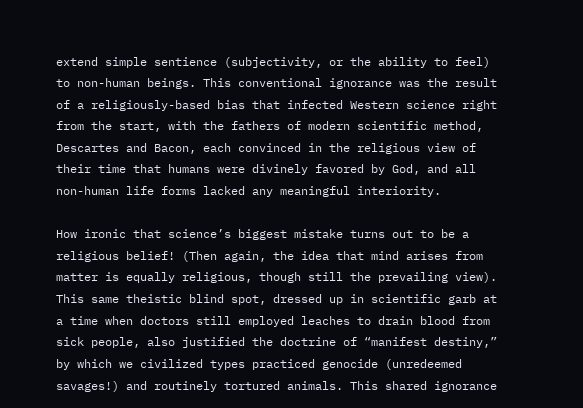extend simple sentience (subjectivity, or the ability to feel) to non-human beings. This conventional ignorance was the result of a religiously-based bias that infected Western science right from the start, with the fathers of modern scientific method, Descartes and Bacon, each convinced in the religious view of their time that humans were divinely favored by God, and all non-human life forms lacked any meaningful interiority.

How ironic that science’s biggest mistake turns out to be a religious belief! (Then again, the idea that mind arises from matter is equally religious, though still the prevailing view). This same theistic blind spot, dressed up in scientific garb at a time when doctors still employed leaches to drain blood from sick people, also justified the doctrine of “manifest destiny,” by which we civilized types practiced genocide (unredeemed savages!) and routinely tortured animals. This shared ignorance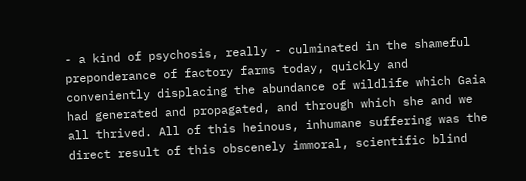- a kind of psychosis, really - culminated in the shameful preponderance of factory farms today, quickly and conveniently displacing the abundance of wildlife which Gaia had generated and propagated, and through which she and we all thrived. All of this heinous, inhumane suffering was the direct result of this obscenely immoral, scientific blind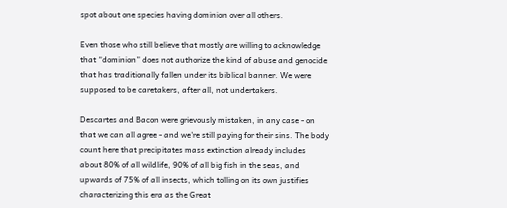spot about one species having dominion over all others.

Even those who still believe that mostly are willing to acknowledge that “dominion” does not authorize the kind of abuse and genocide that has traditionally fallen under its biblical banner. We were supposed to be caretakers, after all, not undertakers.

Descartes and Bacon were grievously mistaken, in any case - on that we can all agree - and we're still paying for their sins. The body count here that precipitates mass extinction already includes about 80% of all wildlife, 90% of all big fish in the seas, and upwards of 75% of all insects, which tolling on its own justifies characterizing this era as the Great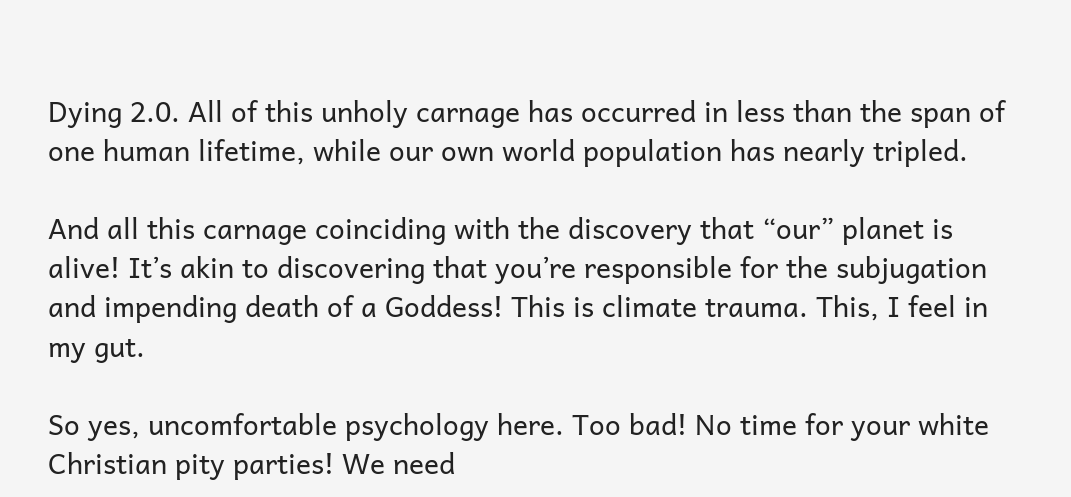Dying 2.0. All of this unholy carnage has occurred in less than the span of one human lifetime, while our own world population has nearly tripled.

And all this carnage coinciding with the discovery that “our” planet is alive! It’s akin to discovering that you’re responsible for the subjugation and impending death of a Goddess! This is climate trauma. This, I feel in my gut.

So yes, uncomfortable psychology here. Too bad! No time for your white Christian pity parties! We need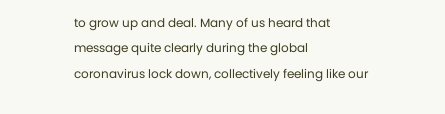to grow up and deal. Many of us heard that message quite clearly during the global coronavirus lock down, collectively feeling like our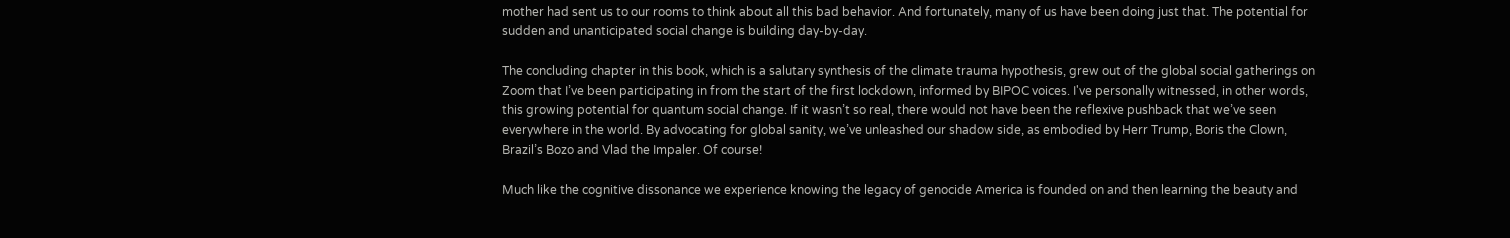mother had sent us to our rooms to think about all this bad behavior. And fortunately, many of us have been doing just that. The potential for sudden and unanticipated social change is building day-by-day.

The concluding chapter in this book, which is a salutary synthesis of the climate trauma hypothesis, grew out of the global social gatherings on Zoom that I’ve been participating in from the start of the first lockdown, informed by BIPOC voices. I've personally witnessed, in other words, this growing potential for quantum social change. If it wasn’t so real, there would not have been the reflexive pushback that we’ve seen everywhere in the world. By advocating for global sanity, we’ve unleashed our shadow side, as embodied by Herr Trump, Boris the Clown, Brazil’s Bozo and Vlad the Impaler. Of course!

Much like the cognitive dissonance we experience knowing the legacy of genocide America is founded on and then learning the beauty and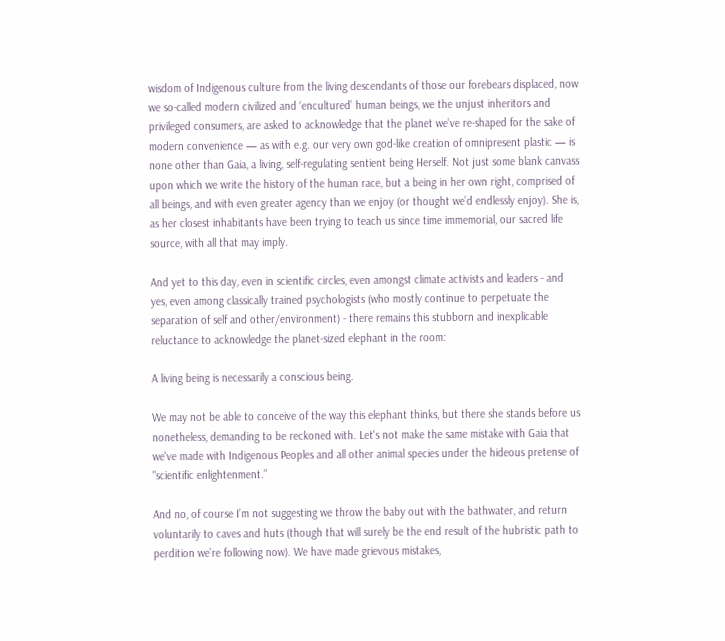wisdom of Indigenous culture from the living descendants of those our forebears displaced, now we so-called modern civilized and ‘encultured’ human beings, we the unjust inheritors and privileged consumers, are asked to acknowledge that the planet we’ve re-shaped for the sake of modern convenience — as with e.g. our very own god-like creation of omnipresent plastic — is none other than Gaia, a living, self-regulating sentient being Herself. Not just some blank canvass upon which we write the history of the human race, but a being in her own right, comprised of all beings, and with even greater agency than we enjoy (or thought we’d endlessly enjoy). She is, as her closest inhabitants have been trying to teach us since time immemorial, our sacred life source, with all that may imply.

And yet to this day, even in scientific circles, even amongst climate activists and leaders - and yes, even among classically trained psychologists (who mostly continue to perpetuate the separation of self and other/environment) - there remains this stubborn and inexplicable reluctance to acknowledge the planet-sized elephant in the room:

A living being is necessarily a conscious being.

We may not be able to conceive of the way this elephant thinks, but there she stands before us nonetheless, demanding to be reckoned with. Let's not make the same mistake with Gaia that we've made with Indigenous Peoples and all other animal species under the hideous pretense of "scientific enlightenment.”

And no, of course I’m not suggesting we throw the baby out with the bathwater, and return voluntarily to caves and huts (though that will surely be the end result of the hubristic path to perdition we’re following now). We have made grievous mistakes,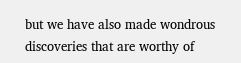but we have also made wondrous discoveries that are worthy of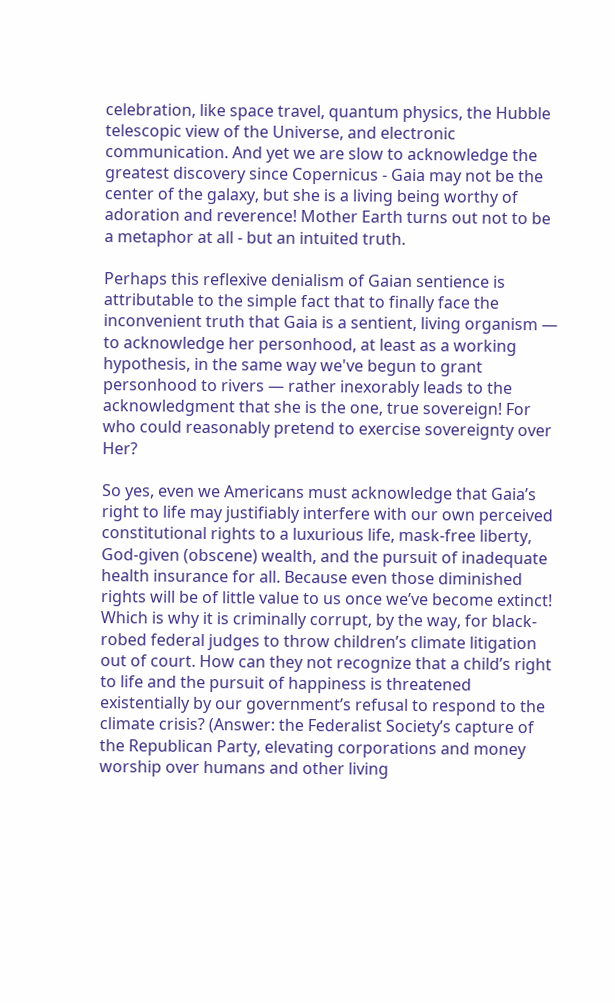celebration, like space travel, quantum physics, the Hubble telescopic view of the Universe, and electronic communication. And yet we are slow to acknowledge the greatest discovery since Copernicus - Gaia may not be the center of the galaxy, but she is a living being worthy of adoration and reverence! Mother Earth turns out not to be a metaphor at all - but an intuited truth.

Perhaps this reflexive denialism of Gaian sentience is attributable to the simple fact that to finally face the inconvenient truth that Gaia is a sentient, living organism — to acknowledge her personhood, at least as a working hypothesis, in the same way we've begun to grant personhood to rivers — rather inexorably leads to the acknowledgment that she is the one, true sovereign! For who could reasonably pretend to exercise sovereignty over Her?

So yes, even we Americans must acknowledge that Gaia’s right to life may justifiably interfere with our own perceived constitutional rights to a luxurious life, mask-free liberty, God-given (obscene) wealth, and the pursuit of inadequate health insurance for all. Because even those diminished rights will be of little value to us once we’ve become extinct! Which is why it is criminally corrupt, by the way, for black-robed federal judges to throw children’s climate litigation out of court. How can they not recognize that a child’s right to life and the pursuit of happiness is threatened existentially by our government’s refusal to respond to the climate crisis? (Answer: the Federalist Society’s capture of the Republican Party, elevating corporations and money worship over humans and other living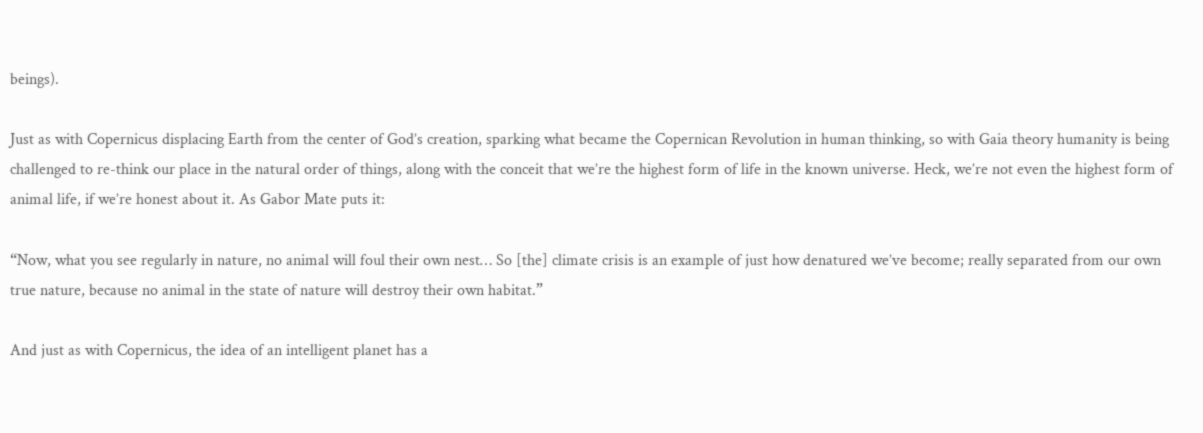beings).

Just as with Copernicus displacing Earth from the center of God’s creation, sparking what became the Copernican Revolution in human thinking, so with Gaia theory humanity is being challenged to re-think our place in the natural order of things, along with the conceit that we’re the highest form of life in the known universe. Heck, we’re not even the highest form of animal life, if we’re honest about it. As Gabor Mate puts it:

“Now, what you see regularly in nature, no animal will foul their own nest… So [the] climate crisis is an example of just how denatured we’ve become; really separated from our own true nature, because no animal in the state of nature will destroy their own habitat.”

And just as with Copernicus, the idea of an intelligent planet has a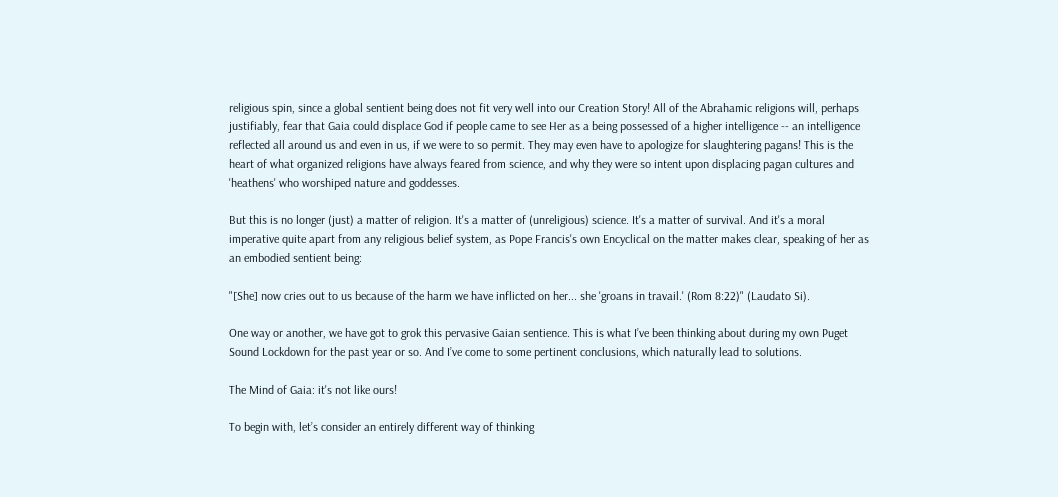religious spin, since a global sentient being does not fit very well into our Creation Story! All of the Abrahamic religions will, perhaps justifiably, fear that Gaia could displace God if people came to see Her as a being possessed of a higher intelligence -- an intelligence reflected all around us and even in us, if we were to so permit. They may even have to apologize for slaughtering pagans! This is the heart of what organized religions have always feared from science, and why they were so intent upon displacing pagan cultures and 'heathens' who worshiped nature and goddesses.

But this is no longer (just) a matter of religion. It's a matter of (unreligious) science. It's a matter of survival. And it's a moral imperative quite apart from any religious belief system, as Pope Francis's own Encyclical on the matter makes clear, speaking of her as an embodied sentient being:

"[She] now cries out to us because of the harm we have inflicted on her... she 'groans in travail.' (Rom 8:22)" (Laudato Si).

One way or another, we have got to grok this pervasive Gaian sentience. This is what I’ve been thinking about during my own Puget Sound Lockdown for the past year or so. And I’ve come to some pertinent conclusions, which naturally lead to solutions.

The Mind of Gaia: it's not like ours!

To begin with, let’s consider an entirely different way of thinking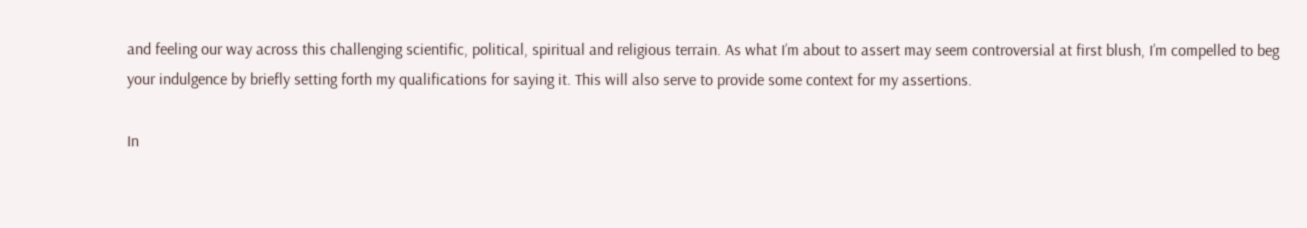and feeling our way across this challenging scientific, political, spiritual and religious terrain. As what I’m about to assert may seem controversial at first blush, I’m compelled to beg your indulgence by briefly setting forth my qualifications for saying it. This will also serve to provide some context for my assertions.

In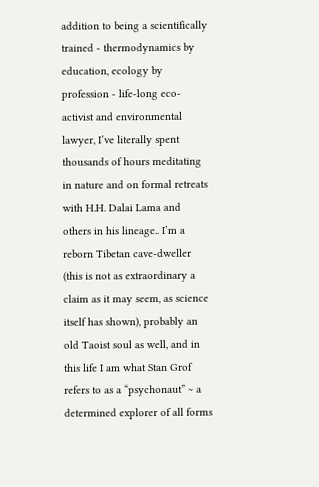addition to being a scientifically trained - thermodynamics by education, ecology by profession - life-long eco-activist and environmental lawyer, I’ve literally spent thousands of hours meditating in nature and on formal retreats with H.H. Dalai Lama and others in his lineage.. I’m a reborn Tibetan cave-dweller (this is not as extraordinary a claim as it may seem, as science itself has shown), probably an old Taoist soul as well, and in this life I am what Stan Grof refers to as a “psychonaut” ~ a determined explorer of all forms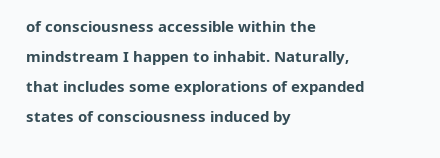of consciousness accessible within the mindstream I happen to inhabit. Naturally, that includes some explorations of expanded states of consciousness induced by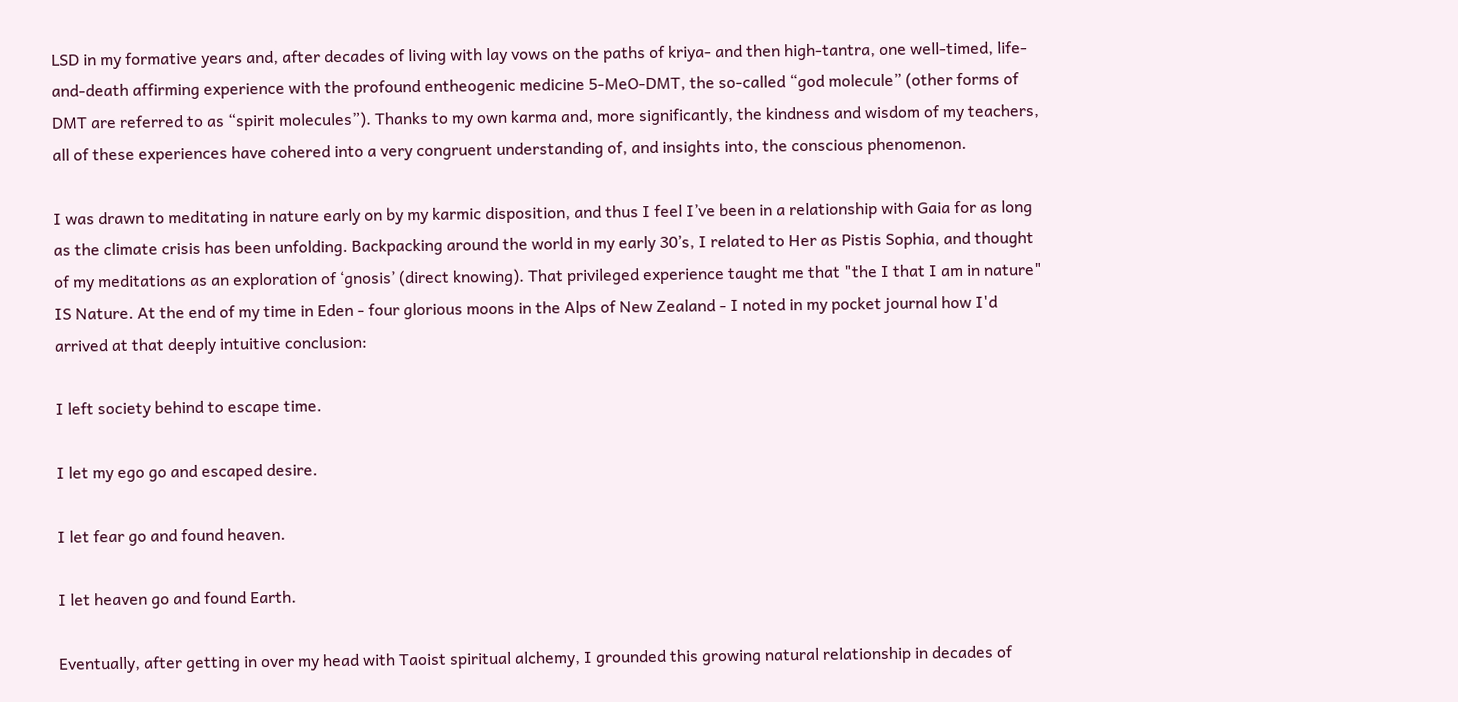LSD in my formative years and, after decades of living with lay vows on the paths of kriya- and then high-tantra, one well-timed, life-and-death affirming experience with the profound entheogenic medicine 5-MeO-DMT, the so-called “god molecule” (other forms of DMT are referred to as “spirit molecules”). Thanks to my own karma and, more significantly, the kindness and wisdom of my teachers, all of these experiences have cohered into a very congruent understanding of, and insights into, the conscious phenomenon.

I was drawn to meditating in nature early on by my karmic disposition, and thus I feel I’ve been in a relationship with Gaia for as long as the climate crisis has been unfolding. Backpacking around the world in my early 30’s, I related to Her as Pistis Sophia, and thought of my meditations as an exploration of ‘gnosis’ (direct knowing). That privileged experience taught me that "the I that I am in nature" IS Nature. At the end of my time in Eden - four glorious moons in the Alps of New Zealand - I noted in my pocket journal how I'd arrived at that deeply intuitive conclusion:

I left society behind to escape time.

I let my ego go and escaped desire.

I let fear go and found heaven.

I let heaven go and found Earth.

Eventually, after getting in over my head with Taoist spiritual alchemy, I grounded this growing natural relationship in decades of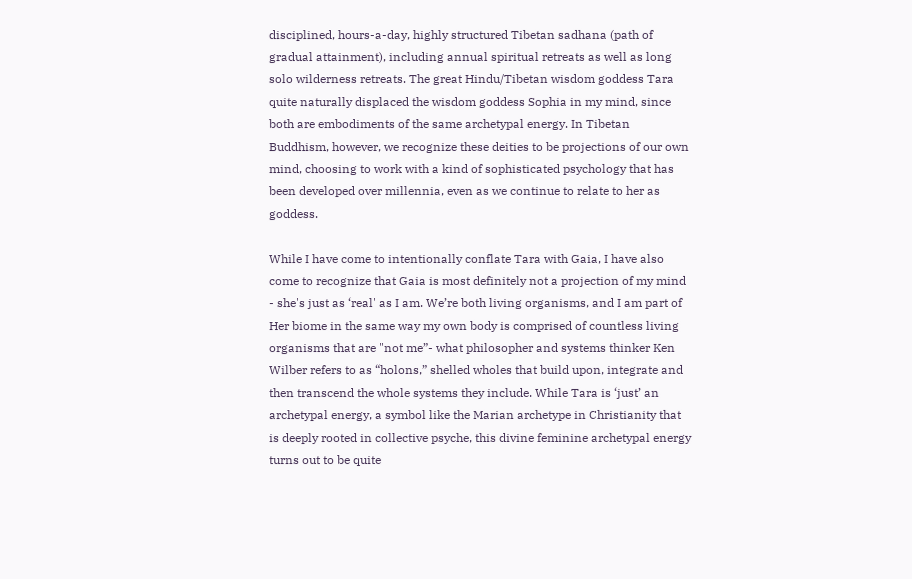disciplined, hours-a-day, highly structured Tibetan sadhana (path of gradual attainment), including annual spiritual retreats as well as long solo wilderness retreats. The great Hindu/Tibetan wisdom goddess Tara quite naturally displaced the wisdom goddess Sophia in my mind, since both are embodiments of the same archetypal energy. In Tibetan Buddhism, however, we recognize these deities to be projections of our own mind, choosing to work with a kind of sophisticated psychology that has been developed over millennia, even as we continue to relate to her as goddess.

While I have come to intentionally conflate Tara with Gaia, I have also come to recognize that Gaia is most definitely not a projection of my mind - she's just as ‘real' as I am. We’re both living organisms, and I am part of Her biome in the same way my own body is comprised of countless living organisms that are "not me”- what philosopher and systems thinker Ken Wilber refers to as “holons,” shelled wholes that build upon, integrate and then transcend the whole systems they include. While Tara is ‘just’ an archetypal energy, a symbol like the Marian archetype in Christianity that is deeply rooted in collective psyche, this divine feminine archetypal energy turns out to be quite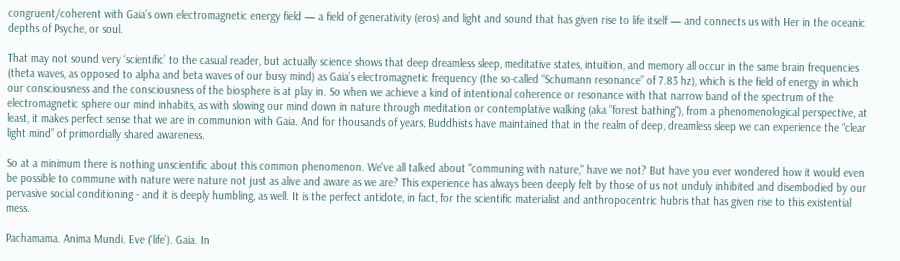congruent/coherent with Gaia’s own electromagnetic energy field — a field of generativity (eros) and light and sound that has given rise to life itself — and connects us with Her in the oceanic depths of Psyche, or soul.

That may not sound very ‘scientific’ to the casual reader, but actually science shows that deep dreamless sleep, meditative states, intuition, and memory all occur in the same brain frequencies (theta waves, as opposed to alpha and beta waves of our busy mind) as Gaia’s electromagnetic frequency (the so-called “Schumann resonance” of 7.83 hz), which is the field of energy in which our consciousness and the consciousness of the biosphere is at play in. So when we achieve a kind of intentional coherence or resonance with that narrow band of the spectrum of the electromagnetic sphere our mind inhabits, as with slowing our mind down in nature through meditation or contemplative walking (aka "forest bathing"), from a phenomenological perspective, at least, it makes perfect sense that we are in communion with Gaia. And for thousands of years, Buddhists have maintained that in the realm of deep, dreamless sleep we can experience the “clear light mind” of primordially shared awareness.

So at a minimum there is nothing unscientific about this common phenomenon. We've all talked about "communing with nature," have we not? But have you ever wondered how it would even be possible to commune with nature were nature not just as alive and aware as we are? This experience has always been deeply felt by those of us not unduly inhibited and disembodied by our pervasive social conditioning - and it is deeply humbling, as well. It is the perfect antidote, in fact, for the scientific materialist and anthropocentric hubris that has given rise to this existential mess.

Pachamama. Anima Mundi. Eve (‘life’). Gaia. In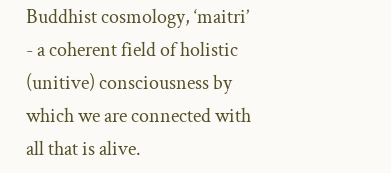Buddhist cosmology, ‘maitri’ - a coherent field of holistic (unitive) consciousness by which we are connected with all that is alive.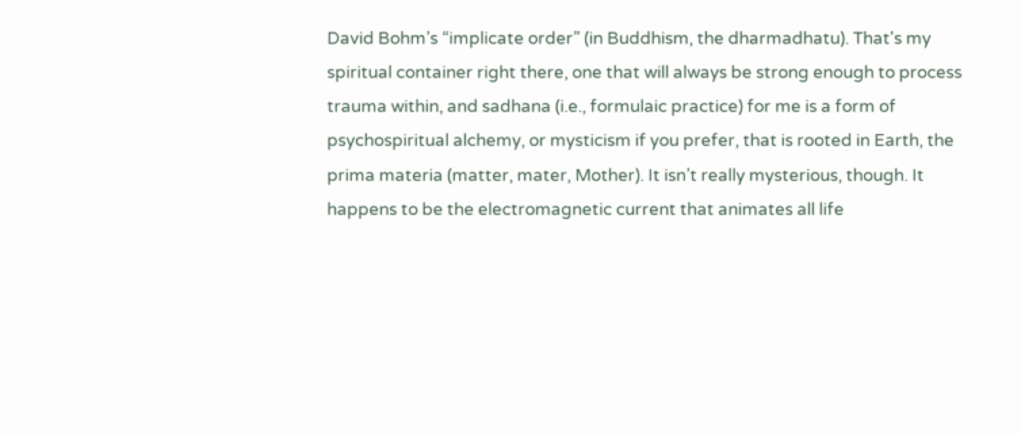David Bohm’s “implicate order” (in Buddhism, the dharmadhatu). That's my spiritual container right there, one that will always be strong enough to process trauma within, and sadhana (i.e., formulaic practice) for me is a form of psychospiritual alchemy, or mysticism if you prefer, that is rooted in Earth, the prima materia (matter, mater, Mother). It isn’t really mysterious, though. It happens to be the electromagnetic current that animates all life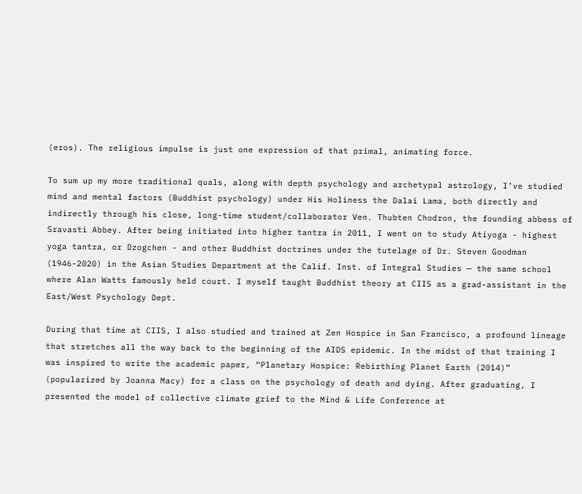(eros). The religious impulse is just one expression of that primal, animating force.

To sum up my more traditional quals, along with depth psychology and archetypal astrology, I’ve studied mind and mental factors (Buddhist psychology) under His Holiness the Dalai Lama, both directly and indirectly through his close, long-time student/collaborator Ven. Thubten Chodron, the founding abbess of Sravasti Abbey. After being initiated into higher tantra in 2011, I went on to study Atiyoga - highest yoga tantra, or Dzogchen - and other Buddhist doctrines under the tutelage of Dr. Steven Goodman (1946-2020) in the Asian Studies Department at the Calif. Inst. of Integral Studies — the same school where Alan Watts famously held court. I myself taught Buddhist theory at CIIS as a grad-assistant in the East/West Psychology Dept.

During that time at CIIS, I also studied and trained at Zen Hospice in San Francisco, a profound lineage that stretches all the way back to the beginning of the AIDS epidemic. In the midst of that training I was inspired to write the academic paper, “Planetary Hospice: Rebirthing Planet Earth (2014)” (popularized by Joanna Macy) for a class on the psychology of death and dying. After graduating, I presented the model of collective climate grief to the Mind & Life Conference at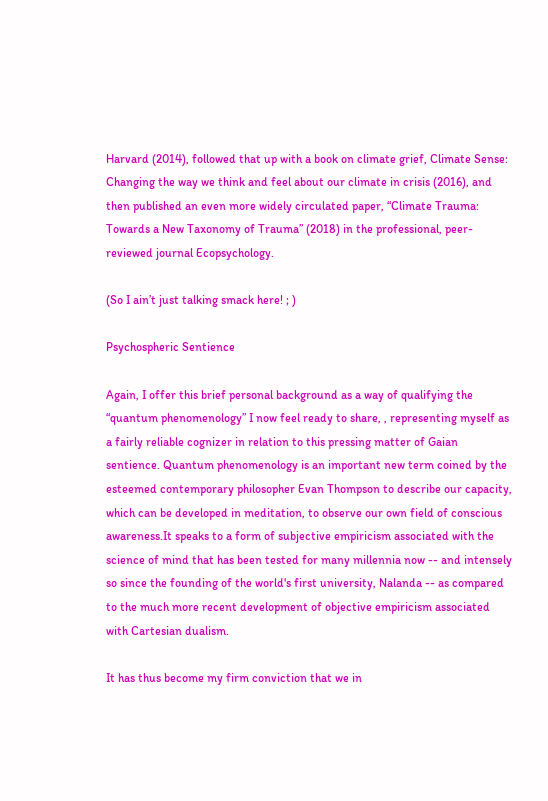Harvard (2014), followed that up with a book on climate grief, Climate Sense: Changing the way we think and feel about our climate in crisis (2016), and then published an even more widely circulated paper, “Climate Trauma: Towards a New Taxonomy of Trauma” (2018) in the professional, peer-reviewed journal Ecopsychology.

(So I ain’t just talking smack here! ; )

Psychospheric Sentience

Again, I offer this brief personal background as a way of qualifying the “quantum phenomenology” I now feel ready to share, , representing myself as a fairly reliable cognizer in relation to this pressing matter of Gaian sentience. Quantum phenomenology is an important new term coined by the esteemed contemporary philosopher Evan Thompson to describe our capacity, which can be developed in meditation, to observe our own field of conscious awareness.It speaks to a form of subjective empiricism associated with the science of mind that has been tested for many millennia now -- and intensely so since the founding of the world's first university, Nalanda -- as compared to the much more recent development of objective empiricism associated with Cartesian dualism.

It has thus become my firm conviction that we in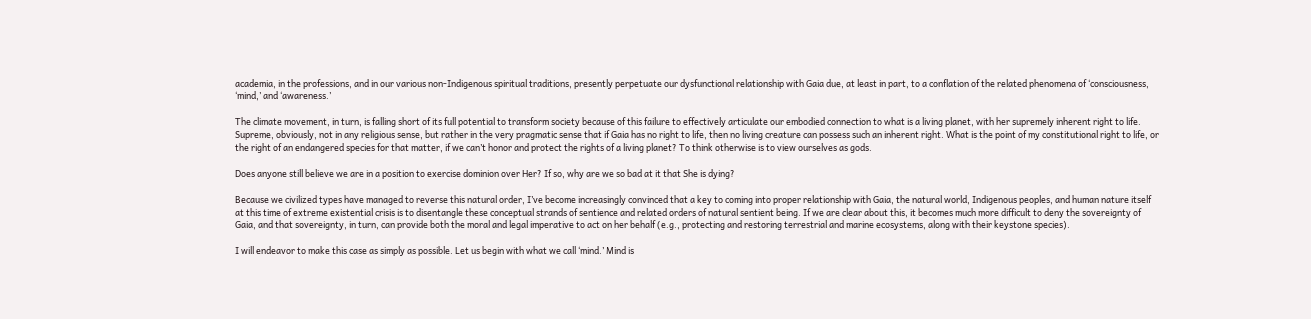academia, in the professions, and in our various non-Indigenous spiritual traditions, presently perpetuate our dysfunctional relationship with Gaia due, at least in part, to a conflation of the related phenomena of ‘consciousness, ‘mind,’ and ‘awareness.’

The climate movement, in turn, is falling short of its full potential to transform society because of this failure to effectively articulate our embodied connection to what is a living planet, with her supremely inherent right to life. Supreme, obviously, not in any religious sense, but rather in the very pragmatic sense that if Gaia has no right to life, then no living creature can possess such an inherent right. What is the point of my constitutional right to life, or the right of an endangered species for that matter, if we can’t honor and protect the rights of a living planet? To think otherwise is to view ourselves as gods.

Does anyone still believe we are in a position to exercise dominion over Her? If so, why are we so bad at it that She is dying?

Because we civilized types have managed to reverse this natural order, I’ve become increasingly convinced that a key to coming into proper relationship with Gaia, the natural world, Indigenous peoples, and human nature itself at this time of extreme existential crisis is to disentangle these conceptual strands of sentience and related orders of natural sentient being. If we are clear about this, it becomes much more difficult to deny the sovereignty of Gaia, and that sovereignty, in turn, can provide both the moral and legal imperative to act on her behalf (e.g., protecting and restoring terrestrial and marine ecosystems, along with their keystone species).

I will endeavor to make this case as simply as possible. Let us begin with what we call ‘mind.’ Mind is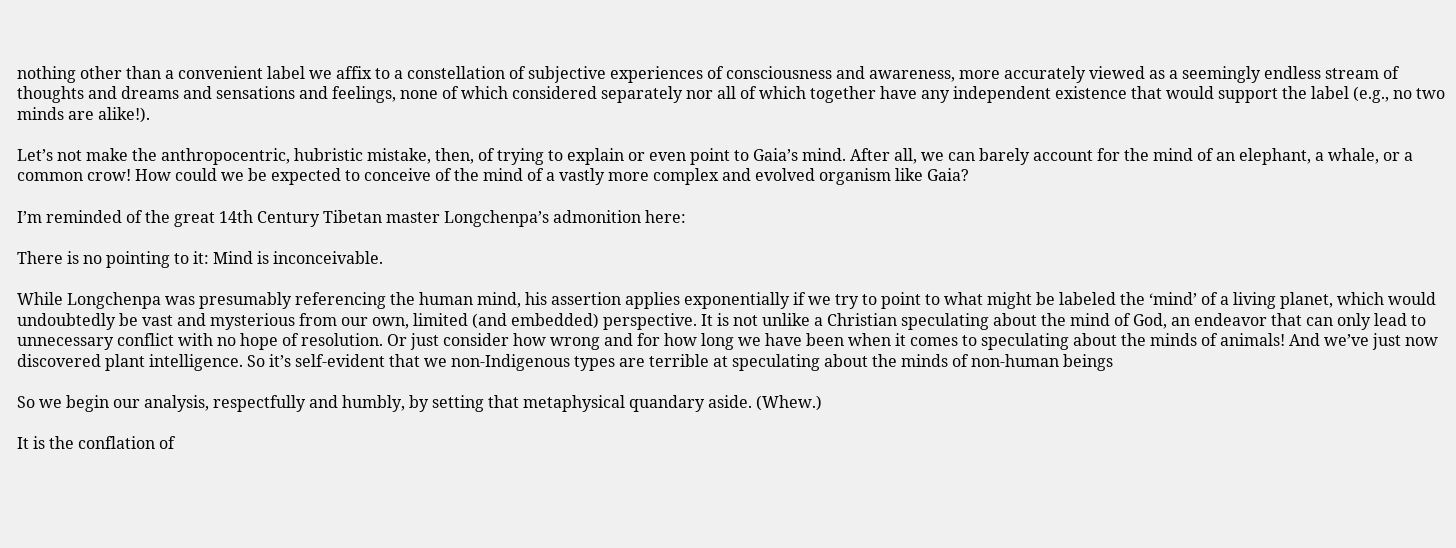nothing other than a convenient label we affix to a constellation of subjective experiences of consciousness and awareness, more accurately viewed as a seemingly endless stream of thoughts and dreams and sensations and feelings, none of which considered separately nor all of which together have any independent existence that would support the label (e.g., no two minds are alike!).

Let’s not make the anthropocentric, hubristic mistake, then, of trying to explain or even point to Gaia’s mind. After all, we can barely account for the mind of an elephant, a whale, or a common crow! How could we be expected to conceive of the mind of a vastly more complex and evolved organism like Gaia?

I’m reminded of the great 14th Century Tibetan master Longchenpa’s admonition here:

There is no pointing to it: Mind is inconceivable.

While Longchenpa was presumably referencing the human mind, his assertion applies exponentially if we try to point to what might be labeled the ‘mind’ of a living planet, which would undoubtedly be vast and mysterious from our own, limited (and embedded) perspective. It is not unlike a Christian speculating about the mind of God, an endeavor that can only lead to unnecessary conflict with no hope of resolution. Or just consider how wrong and for how long we have been when it comes to speculating about the minds of animals! And we’ve just now discovered plant intelligence. So it’s self-evident that we non-Indigenous types are terrible at speculating about the minds of non-human beings

So we begin our analysis, respectfully and humbly, by setting that metaphysical quandary aside. (Whew.)

It is the conflation of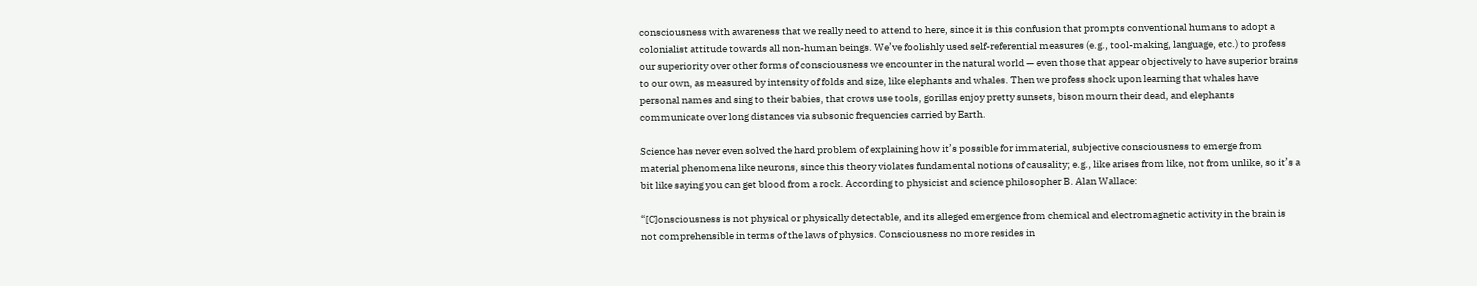consciousness with awareness that we really need to attend to here, since it is this confusion that prompts conventional humans to adopt a colonialist attitude towards all non-human beings. We’ve foolishly used self-referential measures (e.g., tool-making, language, etc.) to profess our superiority over other forms of consciousness we encounter in the natural world — even those that appear objectively to have superior brains to our own, as measured by intensity of folds and size, like elephants and whales. Then we profess shock upon learning that whales have personal names and sing to their babies, that crows use tools, gorillas enjoy pretty sunsets, bison mourn their dead, and elephants communicate over long distances via subsonic frequencies carried by Earth.

Science has never even solved the hard problem of explaining how it’s possible for immaterial, subjective consciousness to emerge from material phenomena like neurons, since this theory violates fundamental notions of causality; e.g., like arises from like, not from unlike, so it’s a bit like saying you can get blood from a rock. According to physicist and science philosopher B. Alan Wallace:

“[C]onsciousness is not physical or physically detectable, and its alleged emergence from chemical and electromagnetic activity in the brain is not comprehensible in terms of the laws of physics. Consciousness no more resides in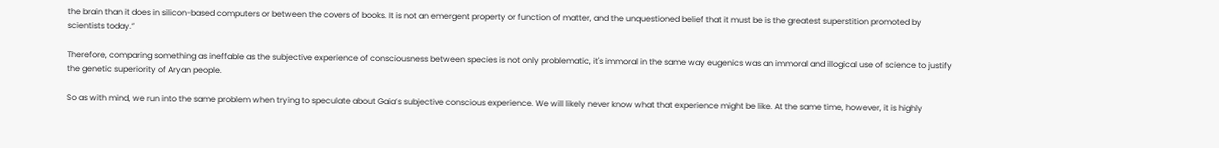the brain than it does in silicon-based computers or between the covers of books. It is not an emergent property or function of matter, and the unquestioned belief that it must be is the greatest superstition promoted by scientists today.”

Therefore, comparing something as ineffable as the subjective experience of consciousness between species is not only problematic, it's immoral in the same way eugenics was an immoral and illogical use of science to justify the genetic superiority of Aryan people.

So as with mind, we run into the same problem when trying to speculate about Gaia’s subjective conscious experience. We will likely never know what that experience might be like. At the same time, however, it is highly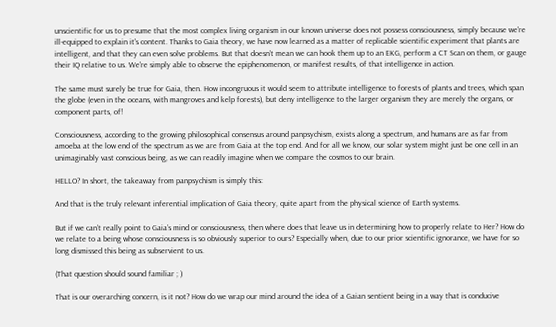unscientific for us to presume that the most complex living organism in our known universe does not possess consciousness, simply because we're ill-equipped to explain it's content. Thanks to Gaia theory, we have now learned as a matter of replicable scientific experiment that plants are intelligent, and that they can even solve problems. But that doesn’t mean we can hook them up to an EKG, perform a CT Scan on them, or gauge their IQ relative to us. We're simply able to observe the epiphenomenon, or manifest results, of that intelligence in action.

The same must surely be true for Gaia, then. How incongruous it would seem to attribute intelligence to forests of plants and trees, which span the globe (even in the oceans, with mangroves and kelp forests), but deny intelligence to the larger organism they are merely the organs, or component parts, of!

Consciousness, according to the growing philosophical consensus around panpsychism, exists along a spectrum, and humans are as far from amoeba at the low end of the spectrum as we are from Gaia at the top end. And for all we know, our solar system might just be one cell in an unimaginably vast conscious being, as we can readily imagine when we compare the cosmos to our brain.

HELLO? In short, the takeaway from panpsychism is simply this:

And that is the truly relevant inferential implication of Gaia theory, quite apart from the physical science of Earth systems.

But if we can’t really point to Gaia’s mind or consciousness, then where does that leave us in determining how to properly relate to Her? How do we relate to a being whose consciousness is so obviously superior to ours? Especially when, due to our prior scientific ignorance, we have for so long dismissed this being as subservient to us.

(That question should sound familiar ; )

That is our overarching concern, is it not? How do we wrap our mind around the idea of a Gaian sentient being in a way that is conducive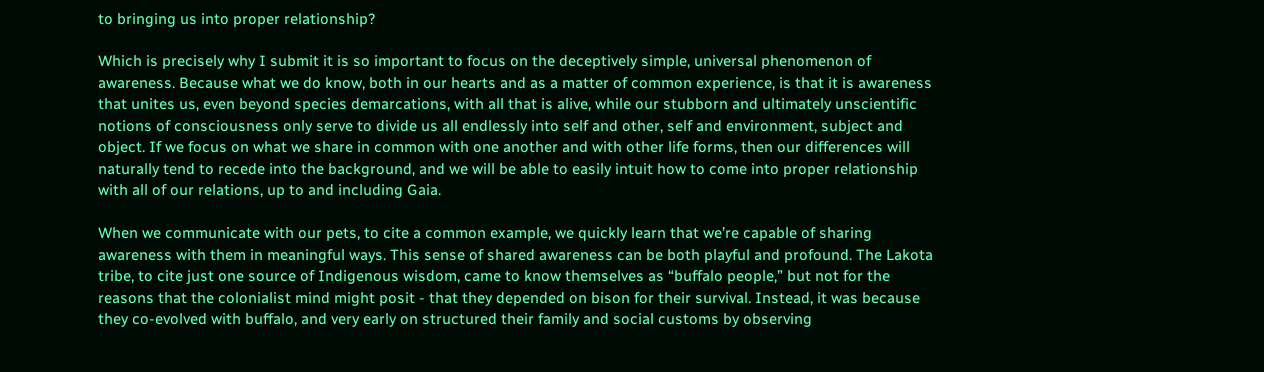to bringing us into proper relationship?

Which is precisely why I submit it is so important to focus on the deceptively simple, universal phenomenon of awareness. Because what we do know, both in our hearts and as a matter of common experience, is that it is awareness that unites us, even beyond species demarcations, with all that is alive, while our stubborn and ultimately unscientific notions of consciousness only serve to divide us all endlessly into self and other, self and environment, subject and object. If we focus on what we share in common with one another and with other life forms, then our differences will naturally tend to recede into the background, and we will be able to easily intuit how to come into proper relationship with all of our relations, up to and including Gaia.

When we communicate with our pets, to cite a common example, we quickly learn that we’re capable of sharing awareness with them in meaningful ways. This sense of shared awareness can be both playful and profound. The Lakota tribe, to cite just one source of Indigenous wisdom, came to know themselves as “buffalo people,” but not for the reasons that the colonialist mind might posit - that they depended on bison for their survival. Instead, it was because they co-evolved with buffalo, and very early on structured their family and social customs by observing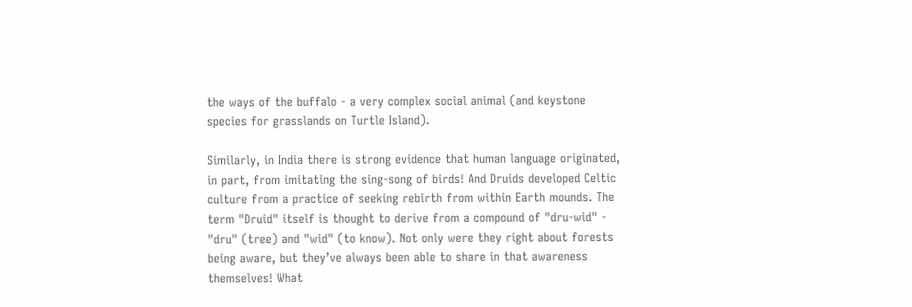the ways of the buffalo - a very complex social animal (and keystone species for grasslands on Turtle Island).

Similarly, in India there is strong evidence that human language originated, in part, from imitating the sing-song of birds! And Druids developed Celtic culture from a practice of seeking rebirth from within Earth mounds. The term "Druid" itself is thought to derive from a compound of "dru-wid" - "dru" (tree) and "wid" (to know). Not only were they right about forests being aware, but they’ve always been able to share in that awareness themselves! What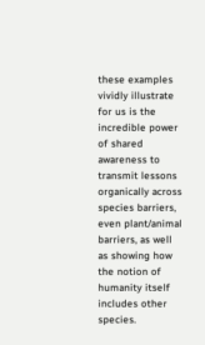these examples vividly illustrate for us is the incredible power of shared awareness to transmit lessons organically across species barriers, even plant/animal barriers, as well as showing how the notion of humanity itself includes other species.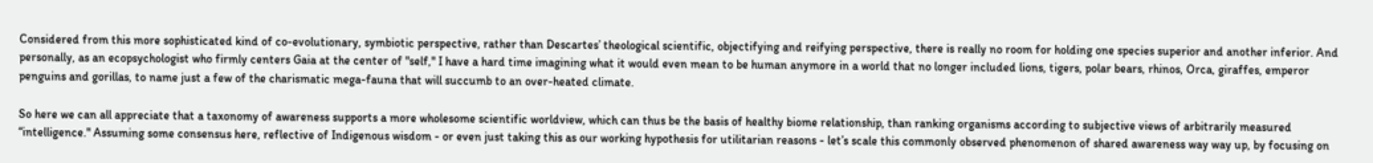Considered from this more sophisticated kind of co-evolutionary, symbiotic perspective, rather than Descartes’ theological scientific, objectifying and reifying perspective, there is really no room for holding one species superior and another inferior. And personally, as an ecopsychologist who firmly centers Gaia at the center of "self," I have a hard time imagining what it would even mean to be human anymore in a world that no longer included lions, tigers, polar bears, rhinos, Orca, giraffes, emperor penguins and gorillas, to name just a few of the charismatic mega-fauna that will succumb to an over-heated climate.

So here we can all appreciate that a taxonomy of awareness supports a more wholesome scientific worldview, which can thus be the basis of healthy biome relationship, than ranking organisms according to subjective views of arbitrarily measured “intelligence." Assuming some consensus here, reflective of Indigenous wisdom - or even just taking this as our working hypothesis for utilitarian reasons - let’s scale this commonly observed phenomenon of shared awareness way way up, by focusing on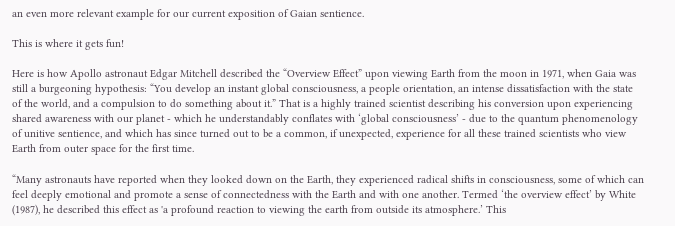an even more relevant example for our current exposition of Gaian sentience.

This is where it gets fun!

Here is how Apollo astronaut Edgar Mitchell described the “Overview Effect” upon viewing Earth from the moon in 1971, when Gaia was still a burgeoning hypothesis: “You develop an instant global consciousness, a people orientation, an intense dissatisfaction with the state of the world, and a compulsion to do something about it.” That is a highly trained scientist describing his conversion upon experiencing shared awareness with our planet - which he understandably conflates with ‘global consciousness’ - due to the quantum phenomenology of unitive sentience, and which has since turned out to be a common, if unexpected, experience for all these trained scientists who view Earth from outer space for the first time.

“Many astronauts have reported when they looked down on the Earth, they experienced radical shifts in consciousness, some of which can feel deeply emotional and promote a sense of connectedness with the Earth and with one another. Termed ‘the overview effect’ by White (1987), he described this effect as 'a profound reaction to viewing the earth from outside its atmosphere.’ This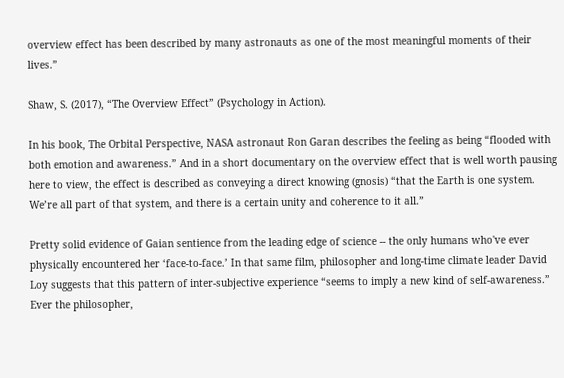overview effect has been described by many astronauts as one of the most meaningful moments of their lives.”

Shaw, S. (2017), “The Overview Effect” (Psychology in Action).

In his book, The Orbital Perspective, NASA astronaut Ron Garan describes the feeling as being “flooded with both emotion and awareness.” And in a short documentary on the overview effect that is well worth pausing here to view, the effect is described as conveying a direct knowing (gnosis) “that the Earth is one system. We’re all part of that system, and there is a certain unity and coherence to it all.”

Pretty solid evidence of Gaian sentience from the leading edge of science -- the only humans who've ever physically encountered her ‘face-to-face.’ In that same film, philosopher and long-time climate leader David Loy suggests that this pattern of inter-subjective experience “seems to imply a new kind of self-awareness.” Ever the philosopher,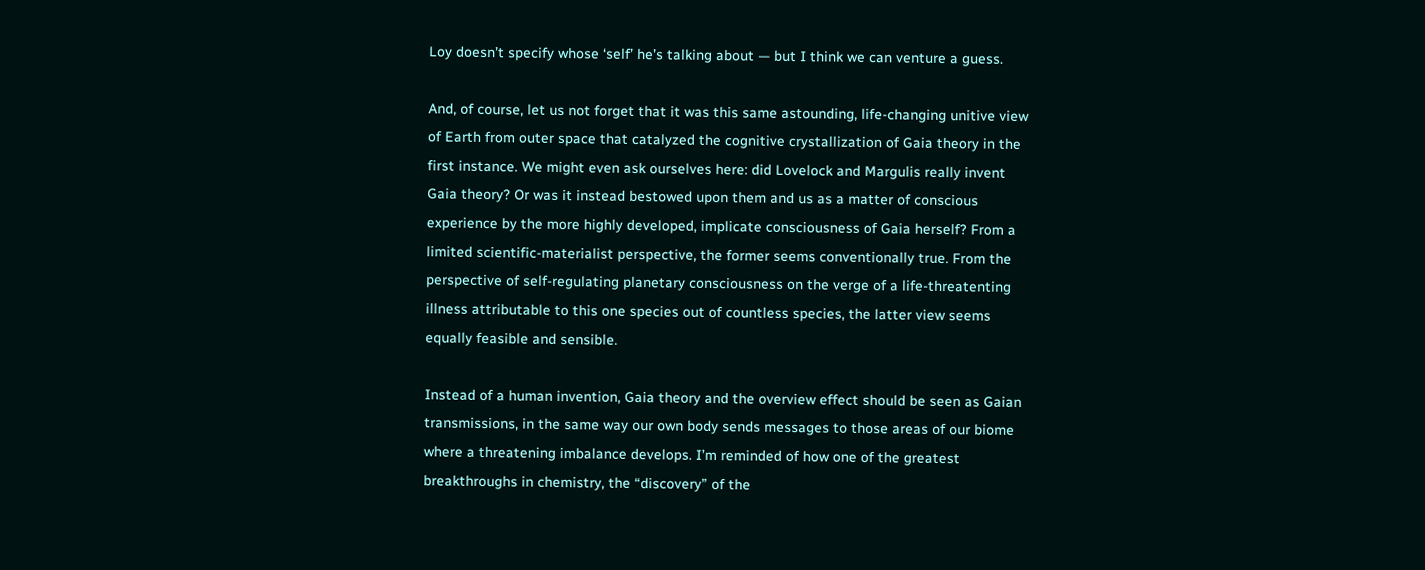Loy doesn’t specify whose ‘self’ he’s talking about — but I think we can venture a guess.

And, of course, let us not forget that it was this same astounding, life-changing unitive view of Earth from outer space that catalyzed the cognitive crystallization of Gaia theory in the first instance. We might even ask ourselves here: did Lovelock and Margulis really invent Gaia theory? Or was it instead bestowed upon them and us as a matter of conscious experience by the more highly developed, implicate consciousness of Gaia herself? From a limited scientific-materialist perspective, the former seems conventionally true. From the perspective of self-regulating planetary consciousness on the verge of a life-threatenting illness attributable to this one species out of countless species, the latter view seems equally feasible and sensible.

Instead of a human invention, Gaia theory and the overview effect should be seen as Gaian transmissions, in the same way our own body sends messages to those areas of our biome where a threatening imbalance develops. I’m reminded of how one of the greatest breakthroughs in chemistry, the “discovery” of the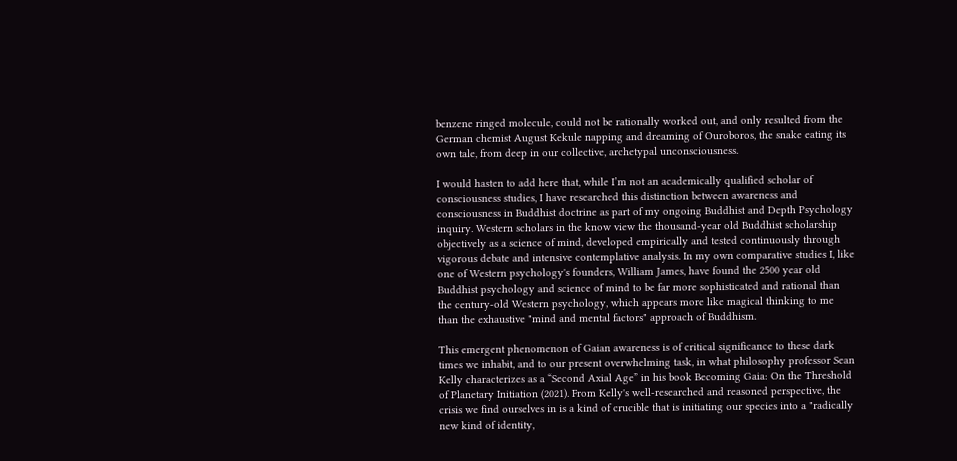benzene ringed molecule, could not be rationally worked out, and only resulted from the German chemist August Kekule napping and dreaming of Ouroboros, the snake eating its own tale, from deep in our collective, archetypal unconsciousness.

I would hasten to add here that, while I’m not an academically qualified scholar of consciousness studies, I have researched this distinction between awareness and consciousness in Buddhist doctrine as part of my ongoing Buddhist and Depth Psychology inquiry. Western scholars in the know view the thousand-year old Buddhist scholarship objectively as a science of mind, developed empirically and tested continuously through vigorous debate and intensive contemplative analysis. In my own comparative studies I, like one of Western psychology's founders, William James, have found the 2500 year old Buddhist psychology and science of mind to be far more sophisticated and rational than the century-old Western psychology, which appears more like magical thinking to me than the exhaustive "mind and mental factors" approach of Buddhism.

This emergent phenomenon of Gaian awareness is of critical significance to these dark times we inhabit, and to our present overwhelming task, in what philosophy professor Sean Kelly characterizes as a “Second Axial Age” in his book Becoming Gaia: On the Threshold of Planetary Initiation (2021). From Kelly's well-researched and reasoned perspective, the crisis we find ourselves in is a kind of crucible that is initiating our species into a "radically new kind of identity,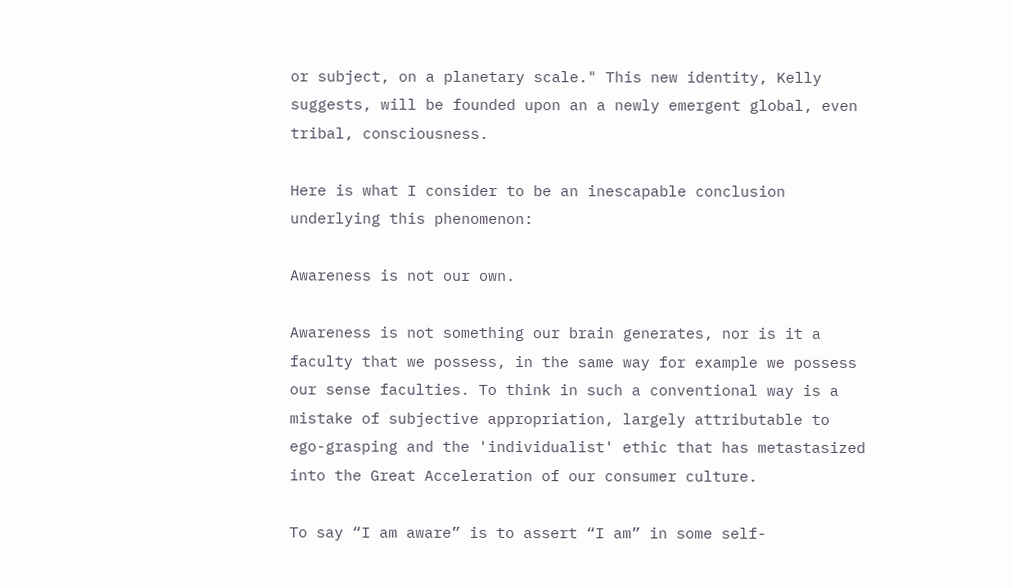or subject, on a planetary scale." This new identity, Kelly suggests, will be founded upon an a newly emergent global, even tribal, consciousness.

Here is what I consider to be an inescapable conclusion underlying this phenomenon:

Awareness is not our own.

Awareness is not something our brain generates, nor is it a faculty that we possess, in the same way for example we possess our sense faculties. To think in such a conventional way is a mistake of subjective appropriation, largely attributable to ego-grasping and the 'individualist' ethic that has metastasized into the Great Acceleration of our consumer culture.

To say “I am aware” is to assert “I am” in some self-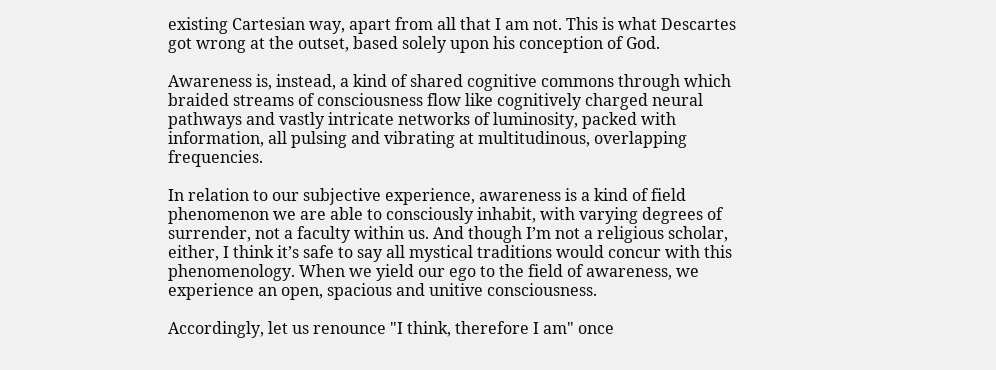existing Cartesian way, apart from all that I am not. This is what Descartes got wrong at the outset, based solely upon his conception of God.

Awareness is, instead, a kind of shared cognitive commons through which braided streams of consciousness flow like cognitively charged neural pathways and vastly intricate networks of luminosity, packed with information, all pulsing and vibrating at multitudinous, overlapping frequencies.

In relation to our subjective experience, awareness is a kind of field phenomenon we are able to consciously inhabit, with varying degrees of surrender, not a faculty within us. And though I’m not a religious scholar, either, I think it’s safe to say all mystical traditions would concur with this phenomenology. When we yield our ego to the field of awareness, we experience an open, spacious and unitive consciousness.

Accordingly, let us renounce "I think, therefore I am" once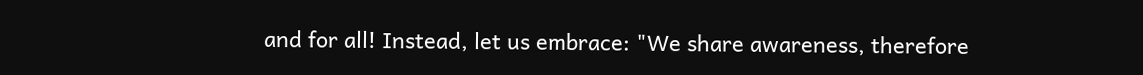and for all! Instead, let us embrace: "We share awareness, therefore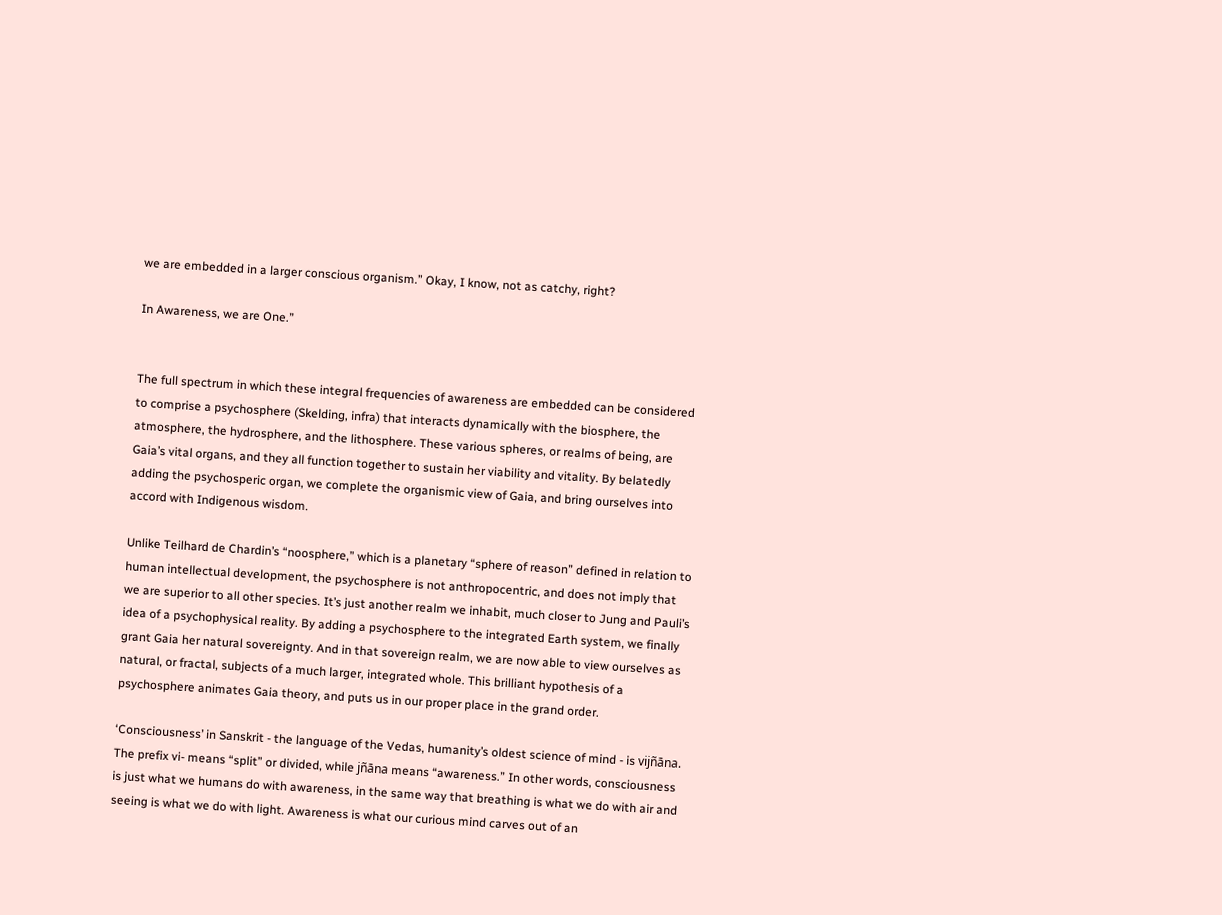we are embedded in a larger conscious organism.” Okay, I know, not as catchy, right?

In Awareness, we are One.”


The full spectrum in which these integral frequencies of awareness are embedded can be considered to comprise a psychosphere (Skelding, infra) that interacts dynamically with the biosphere, the atmosphere, the hydrosphere, and the lithosphere. These various spheres, or realms of being, are Gaia’s vital organs, and they all function together to sustain her viability and vitality. By belatedly adding the psychosperic organ, we complete the organismic view of Gaia, and bring ourselves into accord with Indigenous wisdom.

Unlike Teilhard de Chardin’s “noosphere,” which is a planetary “sphere of reason” defined in relation to human intellectual development, the psychosphere is not anthropocentric, and does not imply that we are superior to all other species. It’s just another realm we inhabit, much closer to Jung and Pauli’s idea of a psychophysical reality. By adding a psychosphere to the integrated Earth system, we finally grant Gaia her natural sovereignty. And in that sovereign realm, we are now able to view ourselves as natural, or fractal, subjects of a much larger, integrated whole. This brilliant hypothesis of a psychosphere animates Gaia theory, and puts us in our proper place in the grand order.

‘Consciousness’ in Sanskrit - the language of the Vedas, humanity’s oldest science of mind - is vijñāna. The prefix vi- means “split” or divided, while jñāna means “awareness.” In other words, consciousness is just what we humans do with awareness, in the same way that breathing is what we do with air and seeing is what we do with light. Awareness is what our curious mind carves out of an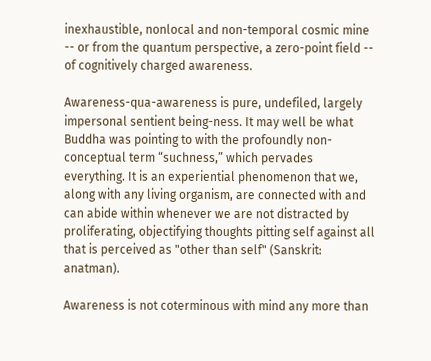inexhaustible, nonlocal and non-temporal cosmic mine -- or from the quantum perspective, a zero-point field -- of cognitively charged awareness.

Awareness-qua-awareness is pure, undefiled, largely impersonal sentient being-ness. It may well be what Buddha was pointing to with the profoundly non-conceptual term “suchness,” which pervades everything. It is an experiential phenomenon that we, along with any living organism, are connected with and can abide within whenever we are not distracted by proliferating, objectifying thoughts pitting self against all that is perceived as "other than self" (Sanskrit: anatman).

Awareness is not coterminous with mind any more than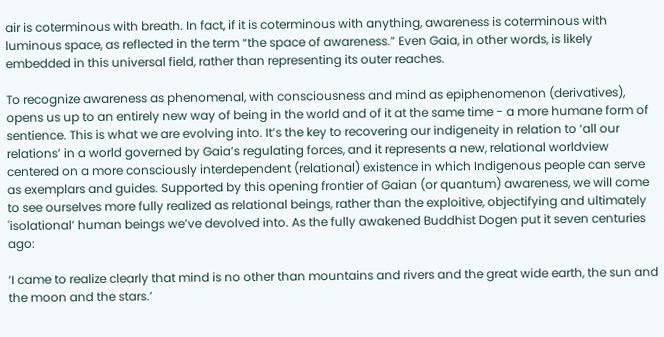air is coterminous with breath. In fact, if it is coterminous with anything, awareness is coterminous with luminous space, as reflected in the term “the space of awareness.” Even Gaia, in other words, is likely embedded in this universal field, rather than representing its outer reaches.

To recognize awareness as phenomenal, with consciousness and mind as epiphenomenon (derivatives), opens us up to an entirely new way of being in the world and of it at the same time - a more humane form of sentience. This is what we are evolving into. It’s the key to recovering our indigeneity in relation to ‘all our relations’ in a world governed by Gaia’s regulating forces, and it represents a new, relational worldview centered on a more consciously interdependent (relational) existence in which Indigenous people can serve as exemplars and guides. Supported by this opening frontier of Gaian (or quantum) awareness, we will come to see ourselves more fully realized as relational beings, rather than the exploitive, objectifying and ultimately 'isolational’ human beings we’ve devolved into. As the fully awakened Buddhist Dogen put it seven centuries ago:

‘I came to realize clearly that mind is no other than mountains and rivers and the great wide earth, the sun and the moon and the stars.’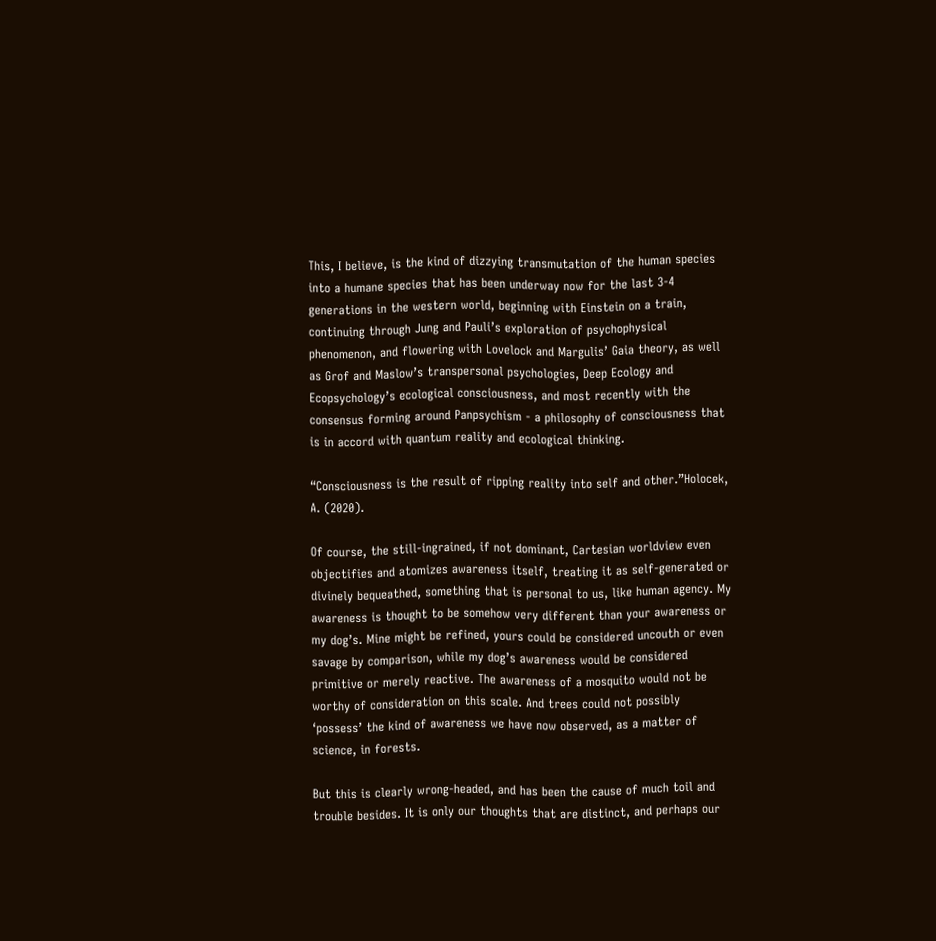This, I believe, is the kind of dizzying transmutation of the human species into a humane species that has been underway now for the last 3-4 generations in the western world, beginning with Einstein on a train, continuing through Jung and Pauli’s exploration of psychophysical phenomenon, and flowering with Lovelock and Margulis’ Gaia theory, as well as Grof and Maslow’s transpersonal psychologies, Deep Ecology and Ecopsychology’s ecological consciousness, and most recently with the consensus forming around Panpsychism - a philosophy of consciousness that is in accord with quantum reality and ecological thinking.

“Consciousness is the result of ripping reality into self and other.”Holocek, A. (2020).

Of course, the still-ingrained, if not dominant, Cartesian worldview even objectifies and atomizes awareness itself, treating it as self-generated or divinely bequeathed, something that is personal to us, like human agency. My awareness is thought to be somehow very different than your awareness or my dog’s. Mine might be refined, yours could be considered uncouth or even savage by comparison, while my dog’s awareness would be considered primitive or merely reactive. The awareness of a mosquito would not be worthy of consideration on this scale. And trees could not possibly ‘possess’ the kind of awareness we have now observed, as a matter of science, in forests.

But this is clearly wrong-headed, and has been the cause of much toil and trouble besides. It is only our thoughts that are distinct, and perhaps our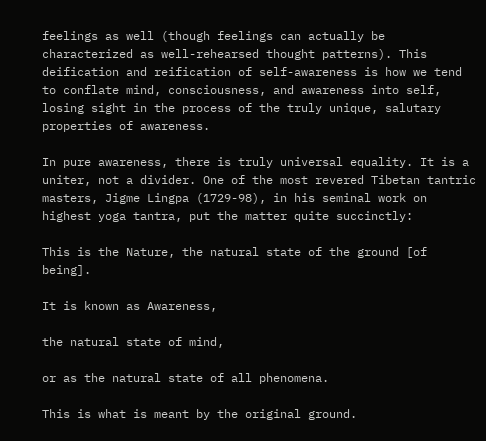feelings as well (though feelings can actually be characterized as well-rehearsed thought patterns). This deification and reification of self-awareness is how we tend to conflate mind, consciousness, and awareness into self, losing sight in the process of the truly unique, salutary properties of awareness.

In pure awareness, there is truly universal equality. It is a uniter, not a divider. One of the most revered Tibetan tantric masters, Jigme Lingpa (1729-98), in his seminal work on highest yoga tantra, put the matter quite succinctly:

This is the Nature, the natural state of the ground [of being].

It is known as Awareness,

the natural state of mind,

or as the natural state of all phenomena.

This is what is meant by the original ground.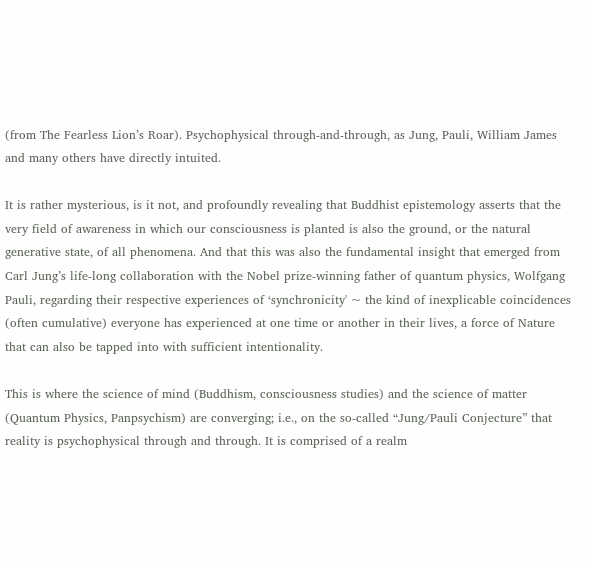(from The Fearless Lion’s Roar). Psychophysical through-and-through, as Jung, Pauli, William James and many others have directly intuited.

It is rather mysterious, is it not, and profoundly revealing that Buddhist epistemology asserts that the very field of awareness in which our consciousness is planted is also the ground, or the natural generative state, of all phenomena. And that this was also the fundamental insight that emerged from Carl Jung’s life-long collaboration with the Nobel prize-winning father of quantum physics, Wolfgang Pauli, regarding their respective experiences of ‘synchronicity' ~ the kind of inexplicable coincidences (often cumulative) everyone has experienced at one time or another in their lives, a force of Nature that can also be tapped into with sufficient intentionality.

This is where the science of mind (Buddhism, consciousness studies) and the science of matter (Quantum Physics, Panpsychism) are converging; i.e., on the so-called “Jung/Pauli Conjecture” that reality is psychophysical through and through. It is comprised of a realm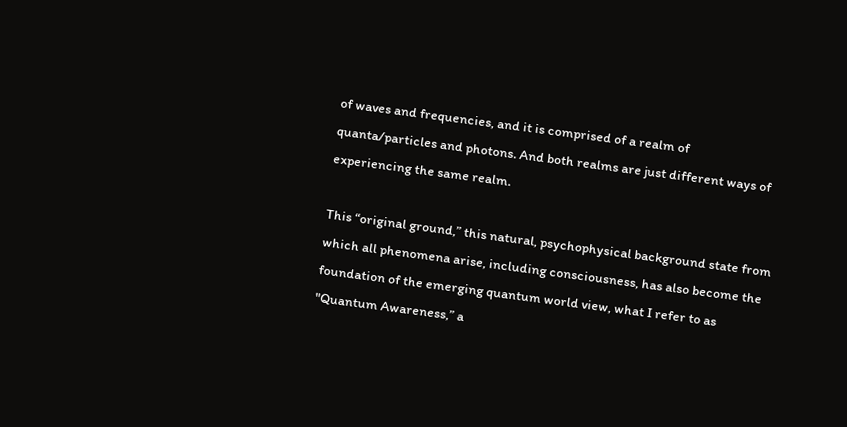of waves and frequencies, and it is comprised of a realm of quanta/particles and photons. And both realms are just different ways of experiencing the same realm.

This “original ground,” this natural, psychophysical background state from which all phenomena arise, including consciousness, has also become the foundation of the emerging quantum world view, what I refer to as "Quantum Awareness,” a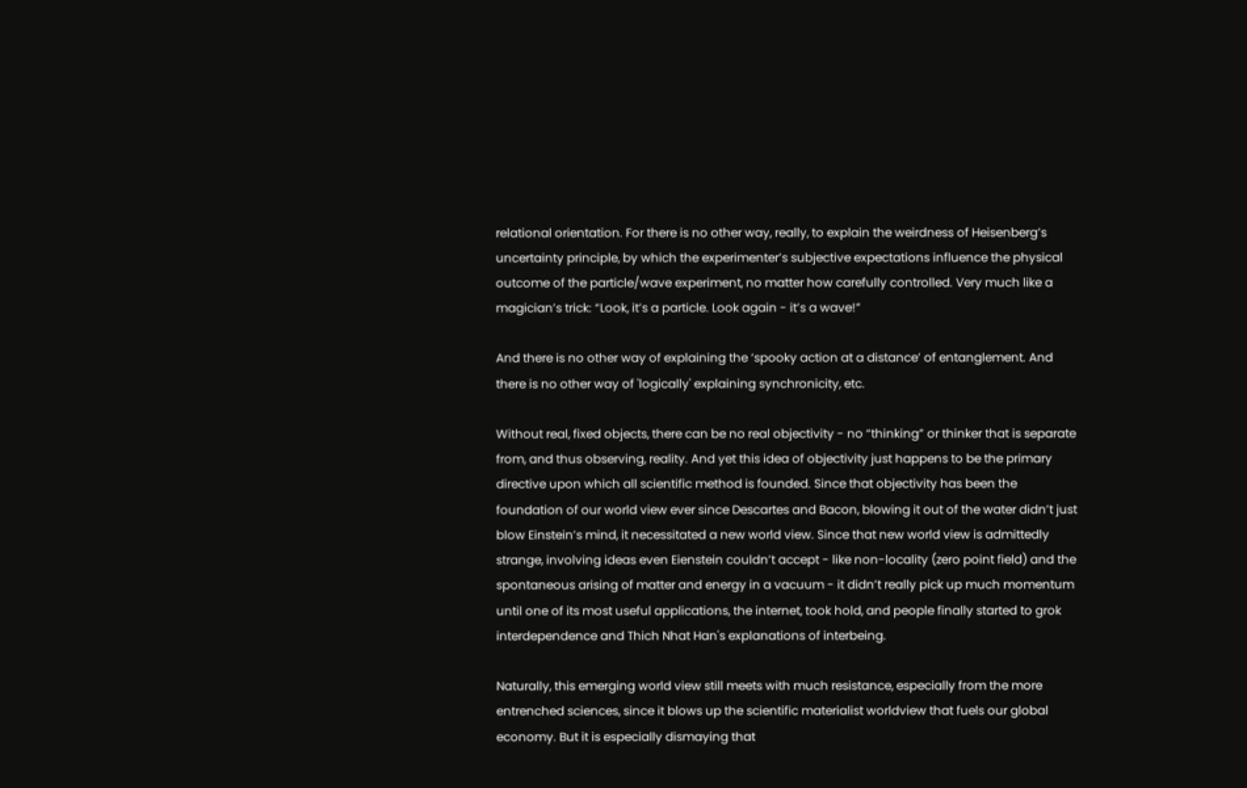relational orientation. For there is no other way, really, to explain the weirdness of Heisenberg’s uncertainty principle, by which the experimenter’s subjective expectations influence the physical outcome of the particle/wave experiment, no matter how carefully controlled. Very much like a magician’s trick: “Look, it’s a particle. Look again - it’s a wave!”

And there is no other way of explaining the ‘spooky action at a distance’ of entanglement. And there is no other way of 'logically' explaining synchronicity, etc.

Without real, fixed objects, there can be no real objectivity - no “thinking” or thinker that is separate from, and thus observing, reality. And yet this idea of objectivity just happens to be the primary directive upon which all scientific method is founded. Since that objectivity has been the foundation of our world view ever since Descartes and Bacon, blowing it out of the water didn’t just blow Einstein’s mind, it necessitated a new world view. Since that new world view is admittedly strange, involving ideas even Eienstein couldn’t accept - like non-locality (zero point field) and the spontaneous arising of matter and energy in a vacuum - it didn’t really pick up much momentum until one of its most useful applications, the internet, took hold, and people finally started to grok interdependence and Thich Nhat Han's explanations of interbeing.

Naturally, this emerging world view still meets with much resistance, especially from the more entrenched sciences, since it blows up the scientific materialist worldview that fuels our global economy. But it is especially dismaying that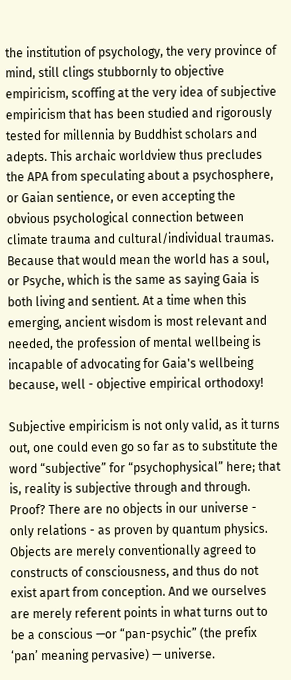the institution of psychology, the very province of mind, still clings stubbornly to objective empiricism, scoffing at the very idea of subjective empiricism that has been studied and rigorously tested for millennia by Buddhist scholars and adepts. This archaic worldview thus precludes the APA from speculating about a psychosphere, or Gaian sentience, or even accepting the obvious psychological connection between climate trauma and cultural/individual traumas. Because that would mean the world has a soul, or Psyche, which is the same as saying Gaia is both living and sentient. At a time when this emerging, ancient wisdom is most relevant and needed, the profession of mental wellbeing is incapable of advocating for Gaia's wellbeing because, well - objective empirical orthodoxy!

Subjective empiricism is not only valid, as it turns out, one could even go so far as to substitute the word “subjective” for “psychophysical” here; that is, reality is subjective through and through. Proof? There are no objects in our universe - only relations - as proven by quantum physics. Objects are merely conventionally agreed to constructs of consciousness, and thus do not exist apart from conception. And we ourselves are merely referent points in what turns out to be a conscious —or “pan-psychic” (the prefix ‘pan’ meaning pervasive) — universe.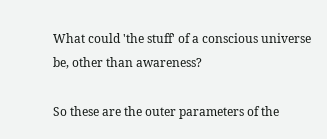What could 'the stuff' of a conscious universe be, other than awareness?

So these are the outer parameters of the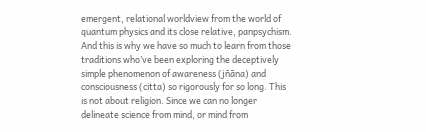emergent, relational worldview from the world of quantum physics and its close relative, panpsychism. And this is why we have so much to learn from those traditions who’ve been exploring the deceptively simple phenomenon of awareness (jñāna) and consciousness (citta) so rigorously for so long. This is not about religion. Since we can no longer delineate science from mind, or mind from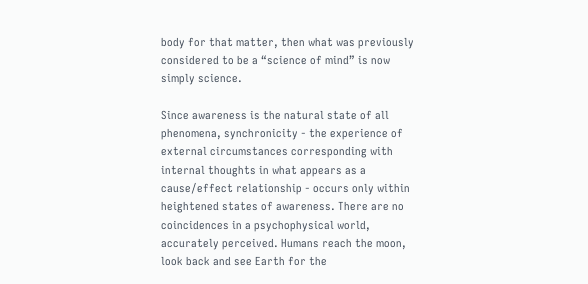body for that matter, then what was previously considered to be a “science of mind” is now simply science.

Since awareness is the natural state of all phenomena, synchronicity - the experience of external circumstances corresponding with internal thoughts in what appears as a cause/effect relationship - occurs only within heightened states of awareness. There are no coincidences in a psychophysical world, accurately perceived. Humans reach the moon, look back and see Earth for the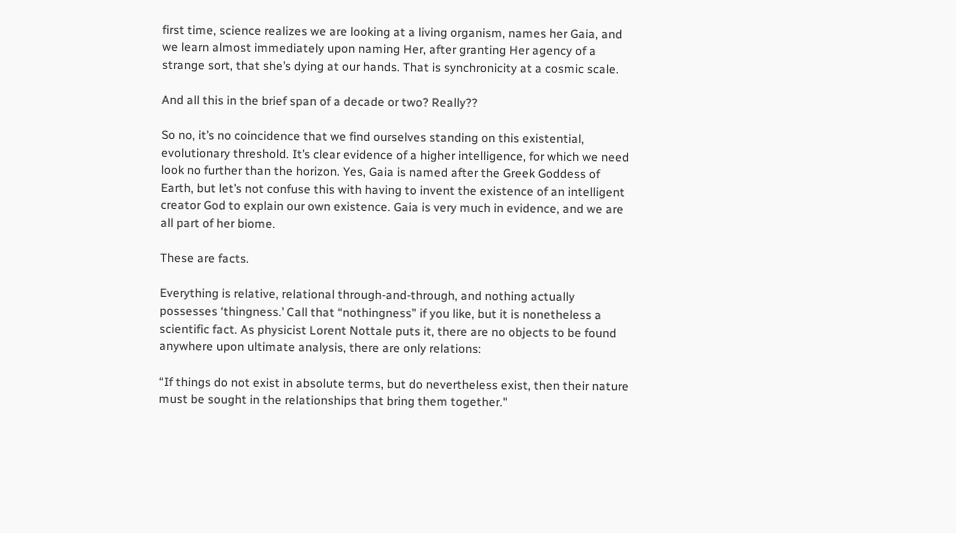first time, science realizes we are looking at a living organism, names her Gaia, and we learn almost immediately upon naming Her, after granting Her agency of a strange sort, that she’s dying at our hands. That is synchronicity at a cosmic scale.

And all this in the brief span of a decade or two? Really??

So no, it’s no coincidence that we find ourselves standing on this existential, evolutionary threshold. It’s clear evidence of a higher intelligence, for which we need look no further than the horizon. Yes, Gaia is named after the Greek Goddess of Earth, but let’s not confuse this with having to invent the existence of an intelligent creator God to explain our own existence. Gaia is very much in evidence, and we are all part of her biome.

These are facts.

Everything is relative, relational through-and-through, and nothing actually possesses ‘thingness.’ Call that “nothingness” if you like, but it is nonetheless a scientific fact. As physicist Lorent Nottale puts it, there are no objects to be found anywhere upon ultimate analysis, there are only relations:

“If things do not exist in absolute terms, but do nevertheless exist, then their nature must be sought in the relationships that bring them together."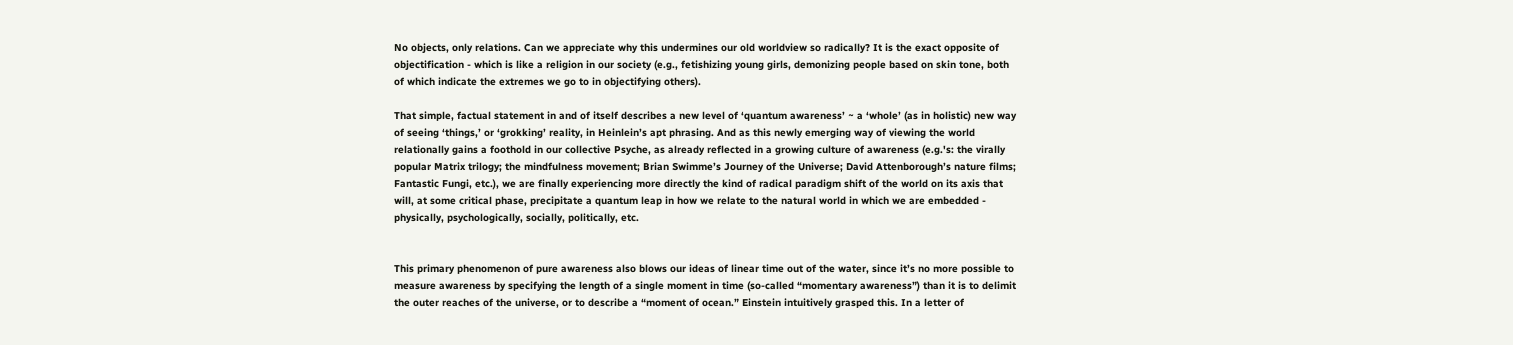No objects, only relations. Can we appreciate why this undermines our old worldview so radically? It is the exact opposite of objectification - which is like a religion in our society (e.g., fetishizing young girls, demonizing people based on skin tone, both of which indicate the extremes we go to in objectifying others).

That simple, factual statement in and of itself describes a new level of ‘quantum awareness’ ~ a ‘whole’ (as in holistic) new way of seeing ‘things,’ or ‘grokking’ reality, in Heinlein’s apt phrasing. And as this newly emerging way of viewing the world relationally gains a foothold in our collective Psyche, as already reflected in a growing culture of awareness (e.g.'s: the virally popular Matrix trilogy; the mindfulness movement; Brian Swimme’s Journey of the Universe; David Attenborough’s nature films; Fantastic Fungi, etc.), we are finally experiencing more directly the kind of radical paradigm shift of the world on its axis that will, at some critical phase, precipitate a quantum leap in how we relate to the natural world in which we are embedded - physically, psychologically, socially, politically, etc.


This primary phenomenon of pure awareness also blows our ideas of linear time out of the water, since it’s no more possible to measure awareness by specifying the length of a single moment in time (so-called “momentary awareness”) than it is to delimit the outer reaches of the universe, or to describe a “moment of ocean.” Einstein intuitively grasped this. In a letter of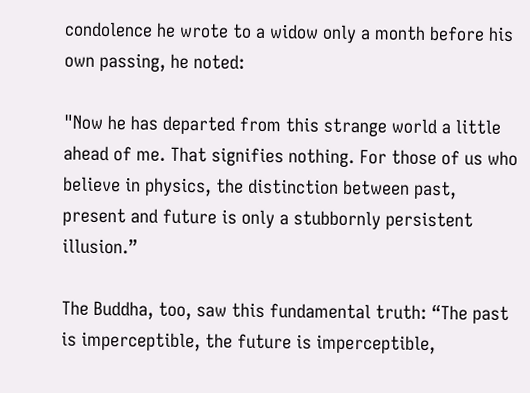condolence he wrote to a widow only a month before his own passing, he noted:

"Now he has departed from this strange world a little ahead of me. That signifies nothing. For those of us who believe in physics, the distinction between past, present and future is only a stubbornly persistent illusion.”

The Buddha, too, saw this fundamental truth: “The past is imperceptible, the future is imperceptible,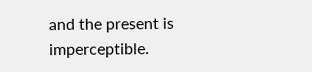and the present is imperceptible.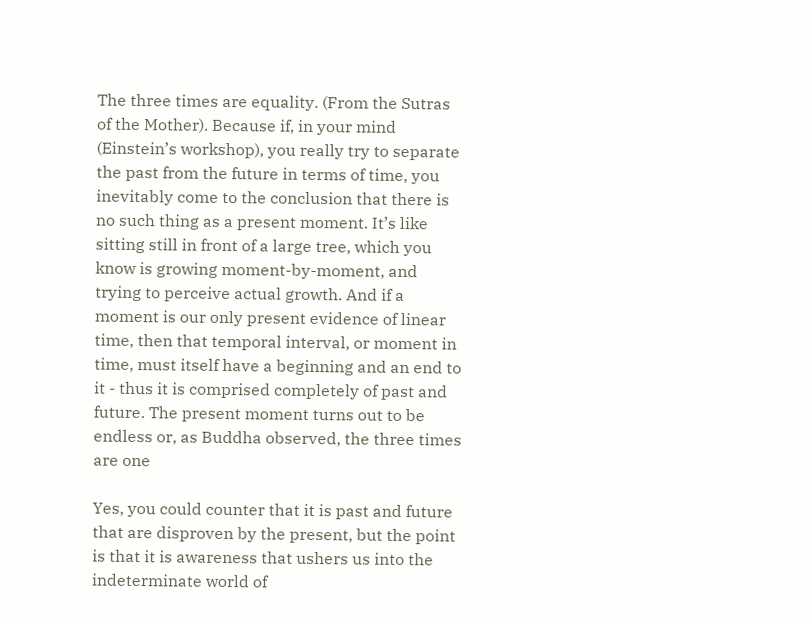The three times are equality. (From the Sutras of the Mother). Because if, in your mind (Einstein’s workshop), you really try to separate the past from the future in terms of time, you inevitably come to the conclusion that there is no such thing as a present moment. It’s like sitting still in front of a large tree, which you know is growing moment-by-moment, and trying to perceive actual growth. And if a moment is our only present evidence of linear time, then that temporal interval, or moment in time, must itself have a beginning and an end to it - thus it is comprised completely of past and future. The present moment turns out to be endless or, as Buddha observed, the three times are one

Yes, you could counter that it is past and future that are disproven by the present, but the point is that it is awareness that ushers us into the indeterminate world of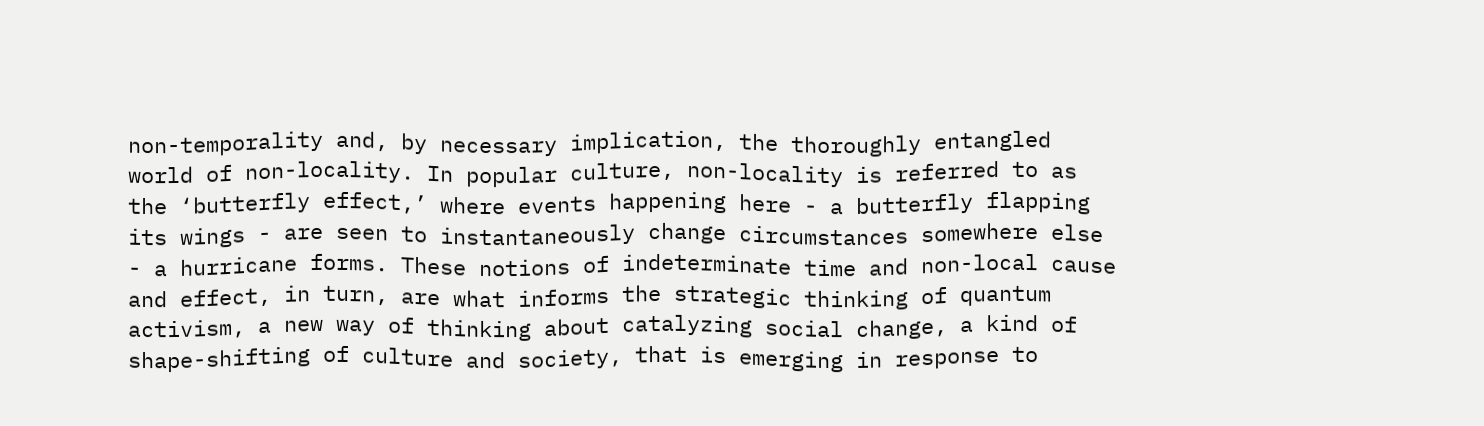non-temporality and, by necessary implication, the thoroughly entangled world of non-locality. In popular culture, non-locality is referred to as the ‘butterfly effect,’ where events happening here - a butterfly flapping its wings - are seen to instantaneously change circumstances somewhere else - a hurricane forms. These notions of indeterminate time and non-local cause and effect, in turn, are what informs the strategic thinking of quantum activism, a new way of thinking about catalyzing social change, a kind of shape-shifting of culture and society, that is emerging in response to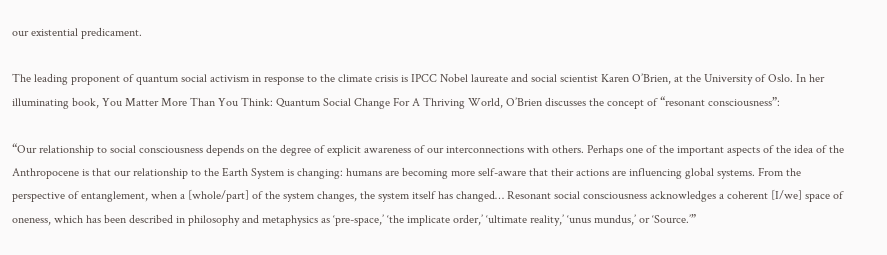our existential predicament.

The leading proponent of quantum social activism in response to the climate crisis is IPCC Nobel laureate and social scientist Karen O’Brien, at the University of Oslo. In her illuminating book, You Matter More Than You Think: Quantum Social Change For A Thriving World, O’Brien discusses the concept of “resonant consciousness”:

“Our relationship to social consciousness depends on the degree of explicit awareness of our interconnections with others. Perhaps one of the important aspects of the idea of the Anthropocene is that our relationship to the Earth System is changing: humans are becoming more self-aware that their actions are influencing global systems. From the perspective of entanglement, when a [whole/part] of the system changes, the system itself has changed… Resonant social consciousness acknowledges a coherent [I/we] space of oneness, which has been described in philosophy and metaphysics as ‘pre-space,’ ‘the implicate order,’ ‘ultimate reality,’ ‘unus mundus,’ or ‘Source.’”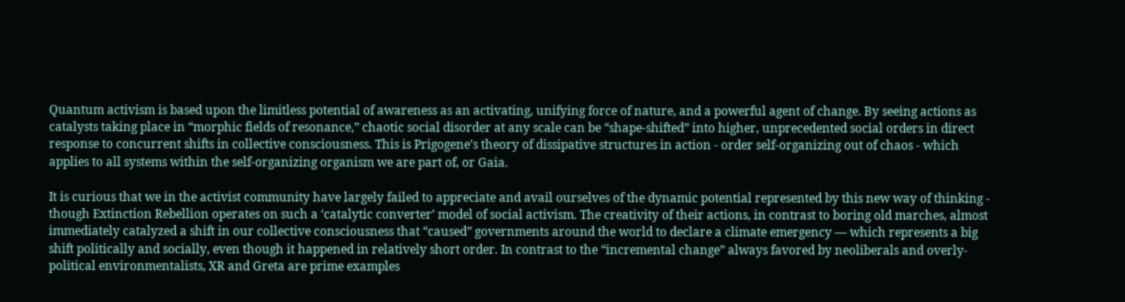Quantum activism is based upon the limitless potential of awareness as an activating, unifying force of nature, and a powerful agent of change. By seeing actions as catalysts taking place in “morphic fields of resonance,” chaotic social disorder at any scale can be “shape-shifted” into higher, unprecedented social orders in direct response to concurrent shifts in collective consciousness. This is Prigogene’s theory of dissipative structures in action - order self-organizing out of chaos - which applies to all systems within the self-organizing organism we are part of, or Gaia.

It is curious that we in the activist community have largely failed to appreciate and avail ourselves of the dynamic potential represented by this new way of thinking - though Extinction Rebellion operates on such a ‘catalytic converter’ model of social activism. The creativity of their actions, in contrast to boring old marches, almost immediately catalyzed a shift in our collective consciousness that “caused” governments around the world to declare a climate emergency — which represents a big shift politically and socially, even though it happened in relatively short order. In contrast to the “incremental change” always favored by neoliberals and overly-political environmentalists, XR and Greta are prime examples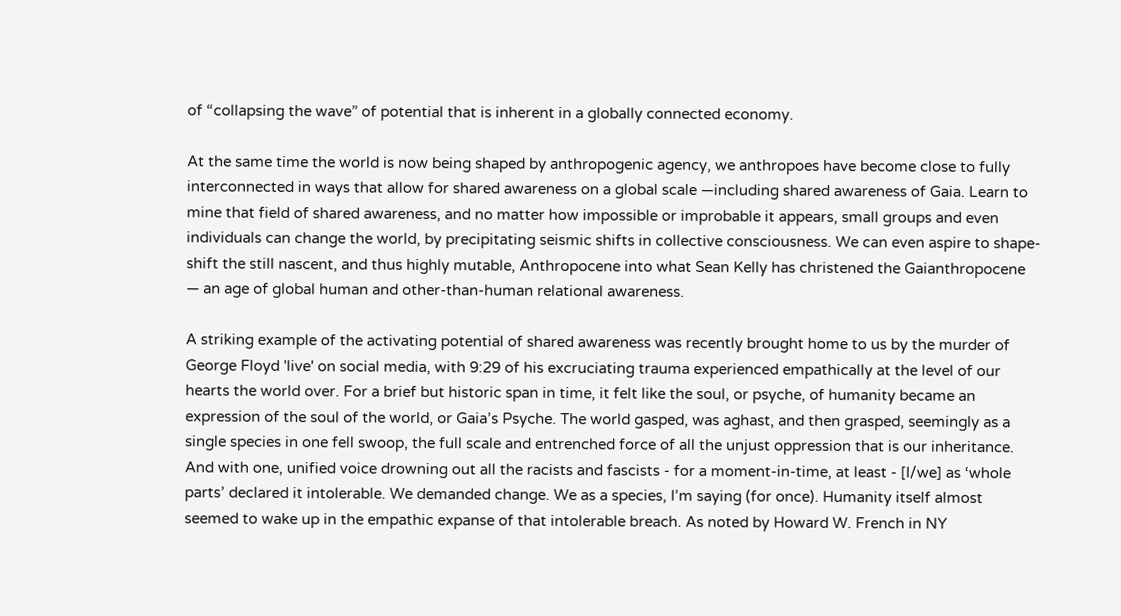of “collapsing the wave” of potential that is inherent in a globally connected economy.

At the same time the world is now being shaped by anthropogenic agency, we anthropoes have become close to fully interconnected in ways that allow for shared awareness on a global scale —including shared awareness of Gaia. Learn to mine that field of shared awareness, and no matter how impossible or improbable it appears, small groups and even individuals can change the world, by precipitating seismic shifts in collective consciousness. We can even aspire to shape-shift the still nascent, and thus highly mutable, Anthropocene into what Sean Kelly has christened the Gaianthropocene — an age of global human and other-than-human relational awareness.

A striking example of the activating potential of shared awareness was recently brought home to us by the murder of George Floyd 'live' on social media, with 9:29 of his excruciating trauma experienced empathically at the level of our hearts the world over. For a brief but historic span in time, it felt like the soul, or psyche, of humanity became an expression of the soul of the world, or Gaia’s Psyche. The world gasped, was aghast, and then grasped, seemingly as a single species in one fell swoop, the full scale and entrenched force of all the unjust oppression that is our inheritance. And with one, unified voice drowning out all the racists and fascists - for a moment-in-time, at least - [I/we] as ‘whole parts’ declared it intolerable. We demanded change. We as a species, I’m saying (for once). Humanity itself almost seemed to wake up in the empathic expanse of that intolerable breach. As noted by Howard W. French in NY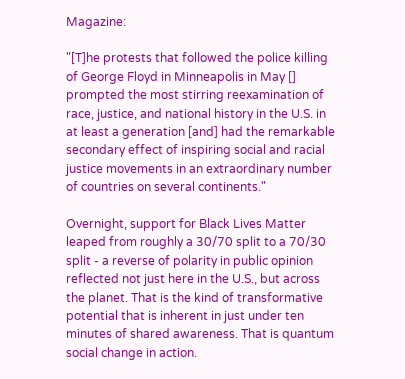Magazine:

"[T]he protests that followed the police killing of George Floyd in Minneapolis in May [] prompted the most stirring reexamination of race, justice, and national history in the U.S. in at least a generation [and] had the remarkable secondary effect of inspiring social and racial justice movements in an extraordinary number of countries on several continents."

Overnight, support for Black Lives Matter leaped from roughly a 30/70 split to a 70/30 split - a reverse of polarity in public opinion reflected not just here in the U.S., but across the planet. That is the kind of transformative potential that is inherent in just under ten minutes of shared awareness. That is quantum social change in action.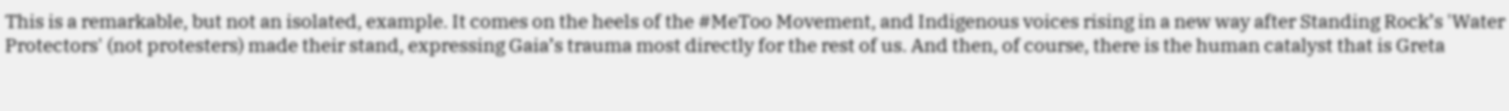This is a remarkable, but not an isolated, example. It comes on the heels of the #MeToo Movement, and Indigenous voices rising in a new way after Standing Rock’s 'Water Protectors' (not protesters) made their stand, expressing Gaia’s trauma most directly for the rest of us. And then, of course, there is the human catalyst that is Greta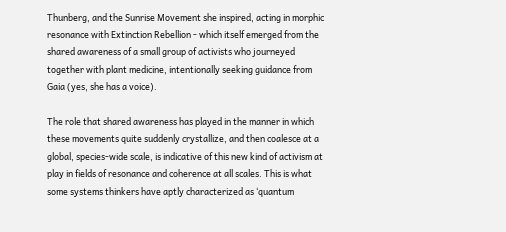Thunberg, and the Sunrise Movement she inspired, acting in morphic resonance with Extinction Rebellion - which itself emerged from the shared awareness of a small group of activists who journeyed together with plant medicine, intentionally seeking guidance from Gaia (yes, she has a voice).

The role that shared awareness has played in the manner in which these movements quite suddenly crystallize, and then coalesce at a global, species-wide scale, is indicative of this new kind of activism at play in fields of resonance and coherence at all scales. This is what some systems thinkers have aptly characterized as ‘quantum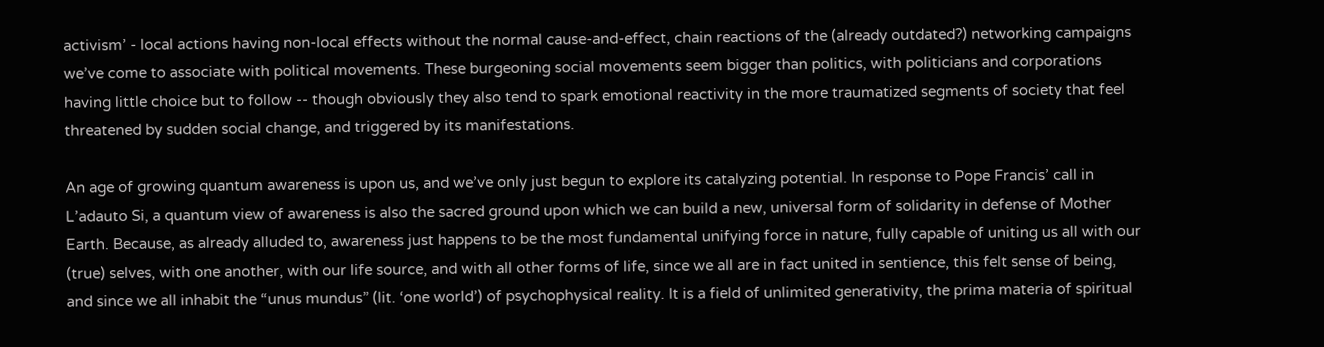activism’ - local actions having non-local effects without the normal cause-and-effect, chain reactions of the (already outdated?) networking campaigns we’ve come to associate with political movements. These burgeoning social movements seem bigger than politics, with politicians and corporations having little choice but to follow -- though obviously they also tend to spark emotional reactivity in the more traumatized segments of society that feel threatened by sudden social change, and triggered by its manifestations.

An age of growing quantum awareness is upon us, and we’ve only just begun to explore its catalyzing potential. In response to Pope Francis’ call in L’adauto Si, a quantum view of awareness is also the sacred ground upon which we can build a new, universal form of solidarity in defense of Mother Earth. Because, as already alluded to, awareness just happens to be the most fundamental unifying force in nature, fully capable of uniting us all with our (true) selves, with one another, with our life source, and with all other forms of life, since we all are in fact united in sentience, this felt sense of being, and since we all inhabit the “unus mundus” (lit. ‘one world’) of psychophysical reality. It is a field of unlimited generativity, the prima materia of spiritual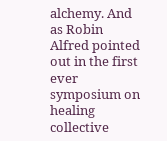alchemy. And as Robin Alfred pointed out in the first ever symposium on healing collective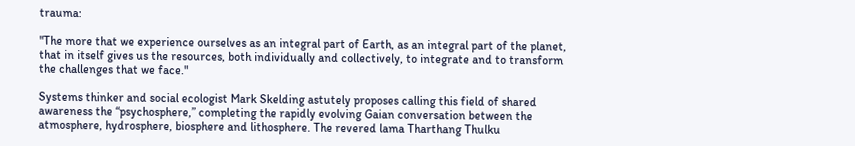trauma:

"The more that we experience ourselves as an integral part of Earth, as an integral part of the planet, that in itself gives us the resources, both individually and collectively, to integrate and to transform the challenges that we face."

Systems thinker and social ecologist Mark Skelding astutely proposes calling this field of shared awareness the “psychosphere,” completing the rapidly evolving Gaian conversation between the atmosphere, hydrosphere, biosphere and lithosphere. The revered lama Tharthang Thulku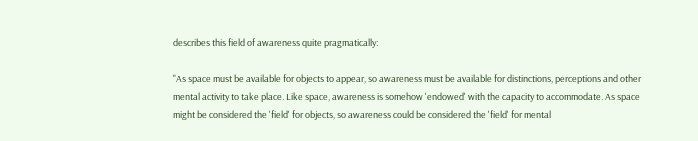describes this field of awareness quite pragmatically:

"As space must be available for objects to appear, so awareness must be available for distinctions, perceptions and other mental activity to take place. Like space, awareness is somehow 'endowed' with the capacity to accommodate. As space might be considered the 'field' for objects, so awareness could be considered the 'field' for mental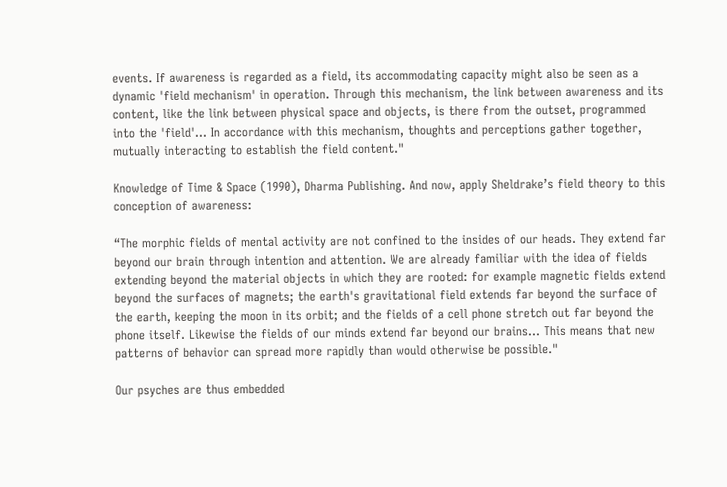events. If awareness is regarded as a field, its accommodating capacity might also be seen as a dynamic 'field mechanism' in operation. Through this mechanism, the link between awareness and its content, like the link between physical space and objects, is there from the outset, programmed into the 'field'... In accordance with this mechanism, thoughts and perceptions gather together, mutually interacting to establish the field content."

Knowledge of Time & Space (1990), Dharma Publishing. And now, apply Sheldrake’s field theory to this conception of awareness:

“The morphic fields of mental activity are not confined to the insides of our heads. They extend far beyond our brain through intention and attention. We are already familiar with the idea of fields extending beyond the material objects in which they are rooted: for example magnetic fields extend beyond the surfaces of magnets; the earth's gravitational field extends far beyond the surface of the earth, keeping the moon in its orbit; and the fields of a cell phone stretch out far beyond the phone itself. Likewise the fields of our minds extend far beyond our brains… This means that new patterns of behavior can spread more rapidly than would otherwise be possible."

Our psyches are thus embedded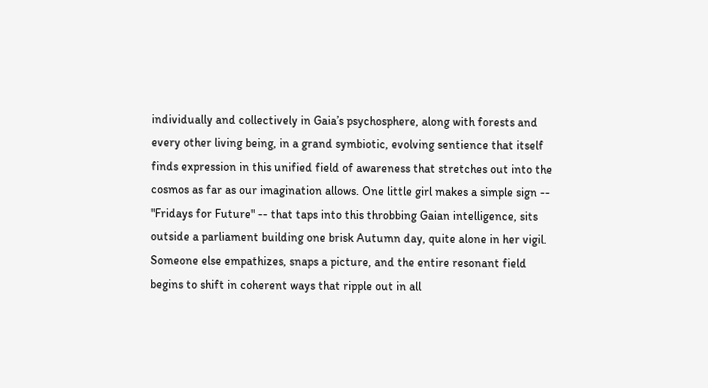individually and collectively in Gaia’s psychosphere, along with forests and every other living being, in a grand symbiotic, evolving sentience that itself finds expression in this unified field of awareness that stretches out into the cosmos as far as our imagination allows. One little girl makes a simple sign -- "Fridays for Future" -- that taps into this throbbing Gaian intelligence, sits outside a parliament building one brisk Autumn day, quite alone in her vigil. Someone else empathizes, snaps a picture, and the entire resonant field begins to shift in coherent ways that ripple out in all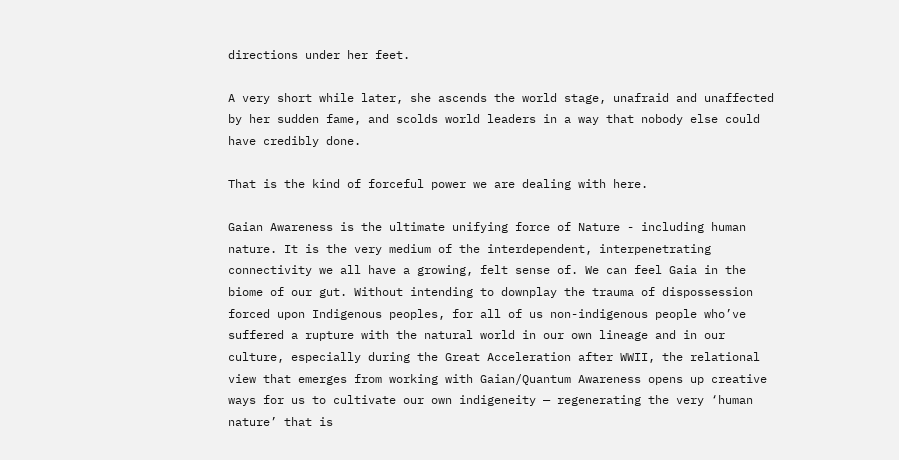directions under her feet.

A very short while later, she ascends the world stage, unafraid and unaffected by her sudden fame, and scolds world leaders in a way that nobody else could have credibly done.

That is the kind of forceful power we are dealing with here.

Gaian Awareness is the ultimate unifying force of Nature - including human nature. It is the very medium of the interdependent, interpenetrating connectivity we all have a growing, felt sense of. We can feel Gaia in the biome of our gut. Without intending to downplay the trauma of dispossession forced upon Indigenous peoples, for all of us non-indigenous people who’ve suffered a rupture with the natural world in our own lineage and in our culture, especially during the Great Acceleration after WWII, the relational view that emerges from working with Gaian/Quantum Awareness opens up creative ways for us to cultivate our own indigeneity — regenerating the very ‘human nature’ that is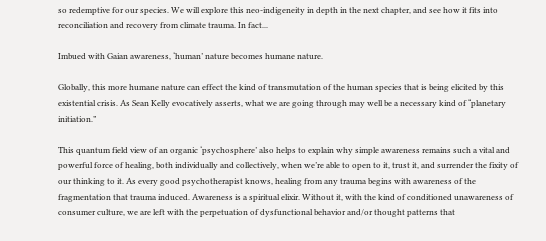so redemptive for our species. We will explore this neo-indigeneity in depth in the next chapter, and see how it fits into reconciliation and recovery from climate trauma. In fact...

Imbued with Gaian awareness, ‘human’ nature becomes humane nature.

Globally, this more humane nature can effect the kind of transmutation of the human species that is being elicited by this existential crisis. As Sean Kelly evocatively asserts, what we are going through may well be a necessary kind of “planetary initiation.”

This quantum field view of an organic ‘psychosphere’ also helps to explain why simple awareness remains such a vital and powerful force of healing, both individually and collectively, when we’re able to open to it, trust it, and surrender the fixity of our thinking to it. As every good psychotherapist knows, healing from any trauma begins with awareness of the fragmentation that trauma induced. Awareness is a spiritual elixir. Without it, with the kind of conditioned unawareness of consumer culture, we are left with the perpetuation of dysfunctional behavior and/or thought patterns that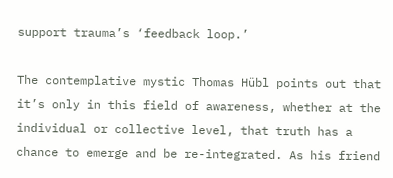support trauma’s ‘feedback loop.’

The contemplative mystic Thomas Hübl points out that it’s only in this field of awareness, whether at the individual or collective level, that truth has a chance to emerge and be re-integrated. As his friend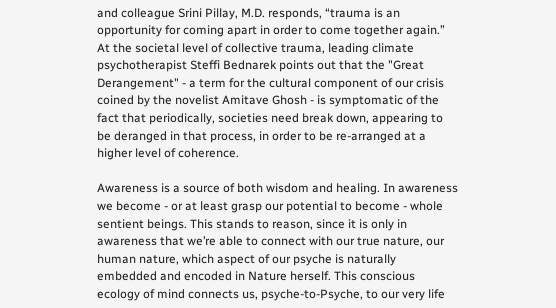and colleague Srini Pillay, M.D. responds, “trauma is an opportunity for coming apart in order to come together again.” At the societal level of collective trauma, leading climate psychotherapist Steffi Bednarek points out that the "Great Derangement" - a term for the cultural component of our crisis coined by the novelist Amitave Ghosh - is symptomatic of the fact that periodically, societies need break down, appearing to be deranged in that process, in order to be re-arranged at a higher level of coherence.

Awareness is a source of both wisdom and healing. In awareness we become - or at least grasp our potential to become - whole sentient beings. This stands to reason, since it is only in awareness that we’re able to connect with our true nature, our human nature, which aspect of our psyche is naturally embedded and encoded in Nature herself. This conscious ecology of mind connects us, psyche-to-Psyche, to our very life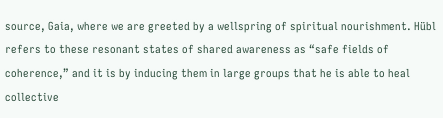source, Gaia, where we are greeted by a wellspring of spiritual nourishment. Hübl refers to these resonant states of shared awareness as “safe fields of coherence,” and it is by inducing them in large groups that he is able to heal collective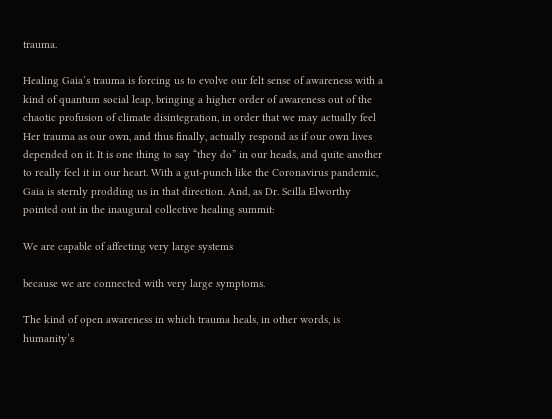trauma.

Healing Gaia’s trauma is forcing us to evolve our felt sense of awareness with a kind of quantum social leap, bringing a higher order of awareness out of the chaotic profusion of climate disintegration, in order that we may actually feel Her trauma as our own, and thus finally, actually respond as if our own lives depended on it. It is one thing to say “they do” in our heads, and quite another to really feel it in our heart. With a gut-punch like the Coronavirus pandemic, Gaia is sternly prodding us in that direction. And, as Dr. Scilla Elworthy pointed out in the inaugural collective healing summit:

We are capable of affecting very large systems

because we are connected with very large symptoms.

The kind of open awareness in which trauma heals, in other words, is humanity’s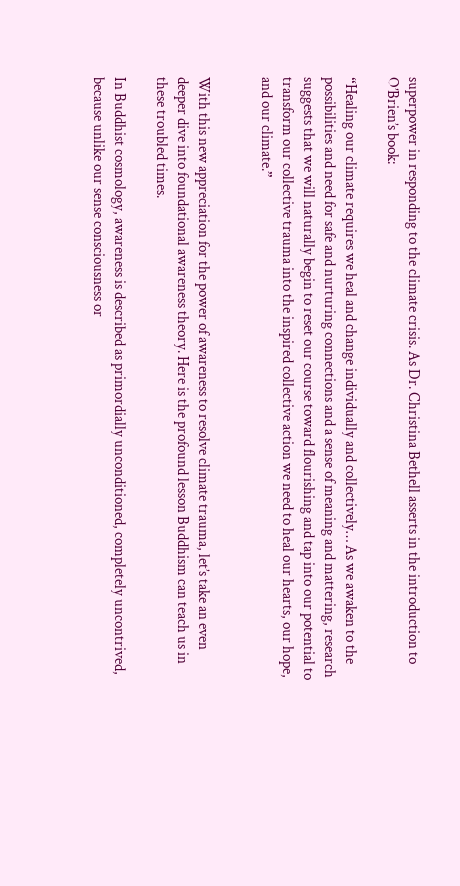superpower in responding to the climate crisis. As Dr. Christina Bethell asserts in the introduction to O’Brien’s book:

“Healing our climate requires we heal and change individually and collectively… As we awaken to the possibilities and need for safe and nurturing connections and a sense of meaning and mattering, research suggests that we will naturally begin to reset our course toward flourishing and tap into our potential to transform our collective trauma into the inspired collective action we need to heal our hearts, our hope, and our climate.”


With this new appreciation for the power of awareness to resolve climate trauma, let’s take an even deeper dive into foundational awareness theory. Here is the profound lesson Buddhism can teach us in these troubled times.

In Buddhist cosmology, awareness is described as primordially unconditioned, completely uncontrived, because unlike our sense consciousness or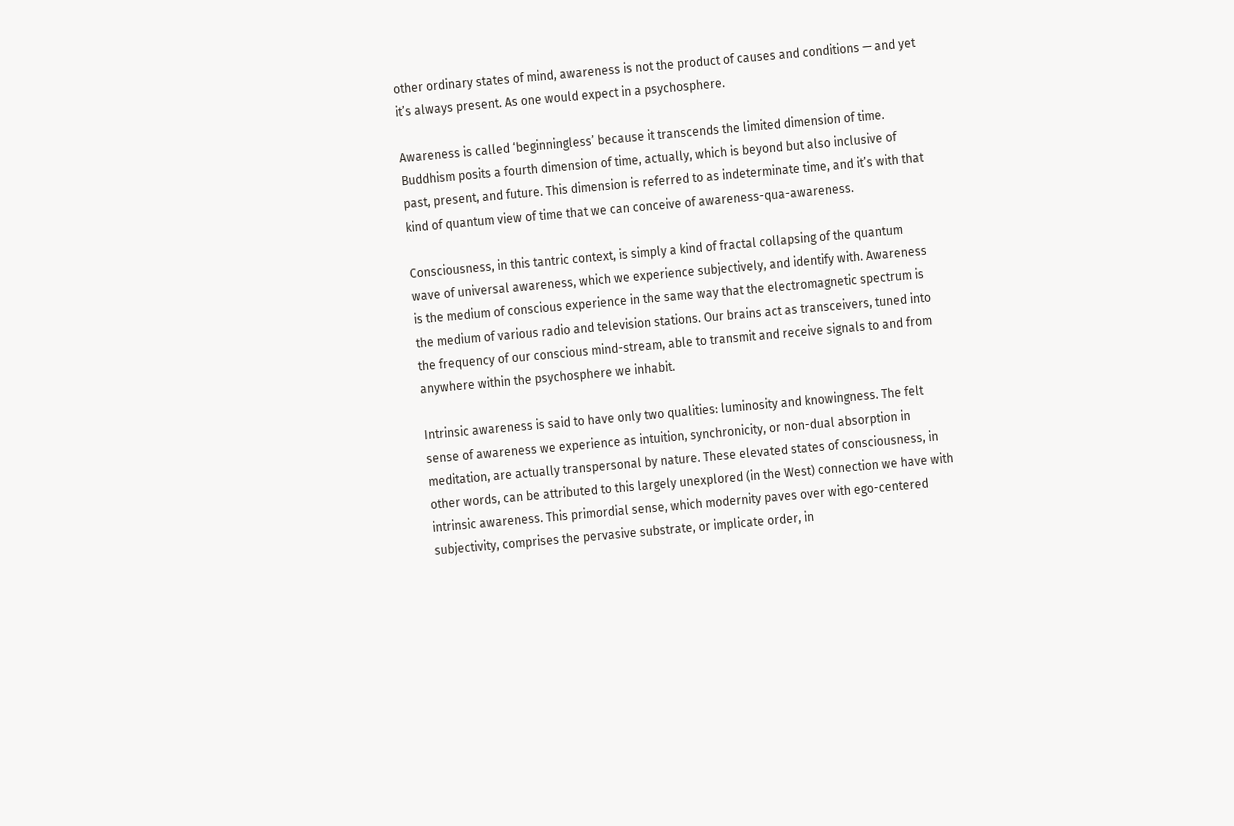other ordinary states of mind, awareness is not the product of causes and conditions — and yet it’s always present. As one would expect in a psychosphere.

Awareness is called ‘beginningless’ because it transcends the limited dimension of time. Buddhism posits a fourth dimension of time, actually, which is beyond but also inclusive of past, present, and future. This dimension is referred to as indeterminate time, and it’s with that kind of quantum view of time that we can conceive of awareness-qua-awareness.

Consciousness, in this tantric context, is simply a kind of fractal collapsing of the quantum wave of universal awareness, which we experience subjectively, and identify with. Awareness is the medium of conscious experience in the same way that the electromagnetic spectrum is the medium of various radio and television stations. Our brains act as transceivers, tuned into the frequency of our conscious mind-stream, able to transmit and receive signals to and from anywhere within the psychosphere we inhabit.

Intrinsic awareness is said to have only two qualities: luminosity and knowingness. The felt sense of awareness we experience as intuition, synchronicity, or non-dual absorption in meditation, are actually transpersonal by nature. These elevated states of consciousness, in other words, can be attributed to this largely unexplored (in the West) connection we have with intrinsic awareness. This primordial sense, which modernity paves over with ego-centered subjectivity, comprises the pervasive substrate, or implicate order, in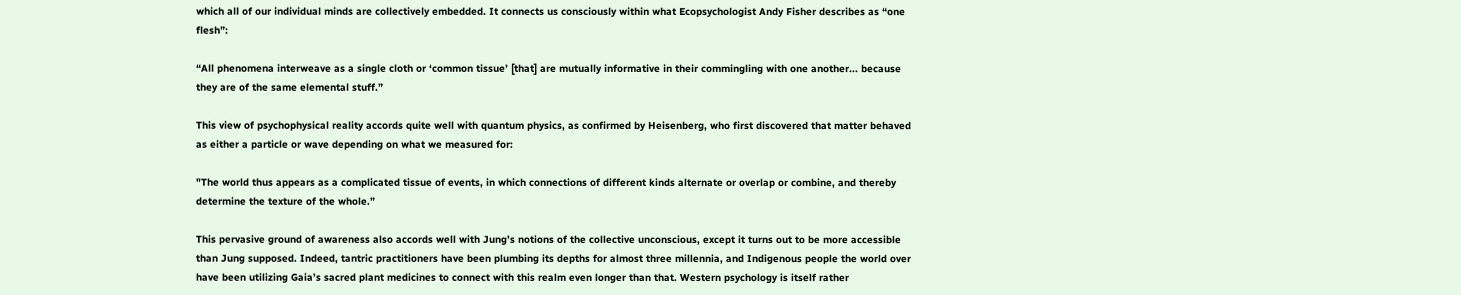which all of our individual minds are collectively embedded. It connects us consciously within what Ecopsychologist Andy Fisher describes as “one flesh”:

“All phenomena interweave as a single cloth or ‘common tissue’ [that] are mutually informative in their commingling with one another... because they are of the same elemental stuff.”

This view of psychophysical reality accords quite well with quantum physics, as confirmed by Heisenberg, who first discovered that matter behaved as either a particle or wave depending on what we measured for:

"The world thus appears as a complicated tissue of events, in which connections of different kinds alternate or overlap or combine, and thereby determine the texture of the whole.”

This pervasive ground of awareness also accords well with Jung’s notions of the collective unconscious, except it turns out to be more accessible than Jung supposed. Indeed, tantric practitioners have been plumbing its depths for almost three millennia, and Indigenous people the world over have been utilizing Gaia’s sacred plant medicines to connect with this realm even longer than that. Western psychology is itself rather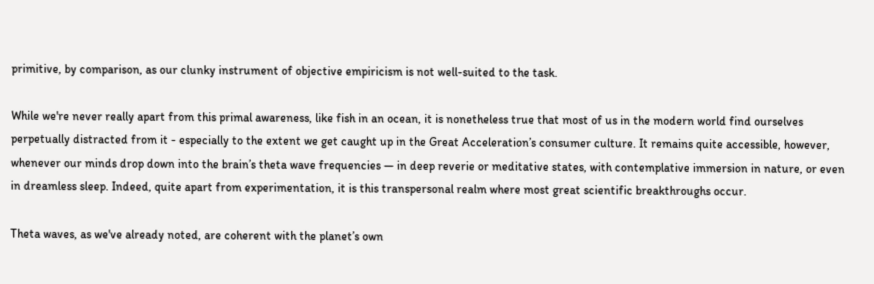primitive, by comparison, as our clunky instrument of objective empiricism is not well-suited to the task.

While we're never really apart from this primal awareness, like fish in an ocean, it is nonetheless true that most of us in the modern world find ourselves perpetually distracted from it - especially to the extent we get caught up in the Great Acceleration’s consumer culture. It remains quite accessible, however, whenever our minds drop down into the brain’s theta wave frequencies — in deep reverie or meditative states, with contemplative immersion in nature, or even in dreamless sleep. Indeed, quite apart from experimentation, it is this transpersonal realm where most great scientific breakthroughs occur.

Theta waves, as we've already noted, are coherent with the planet’s own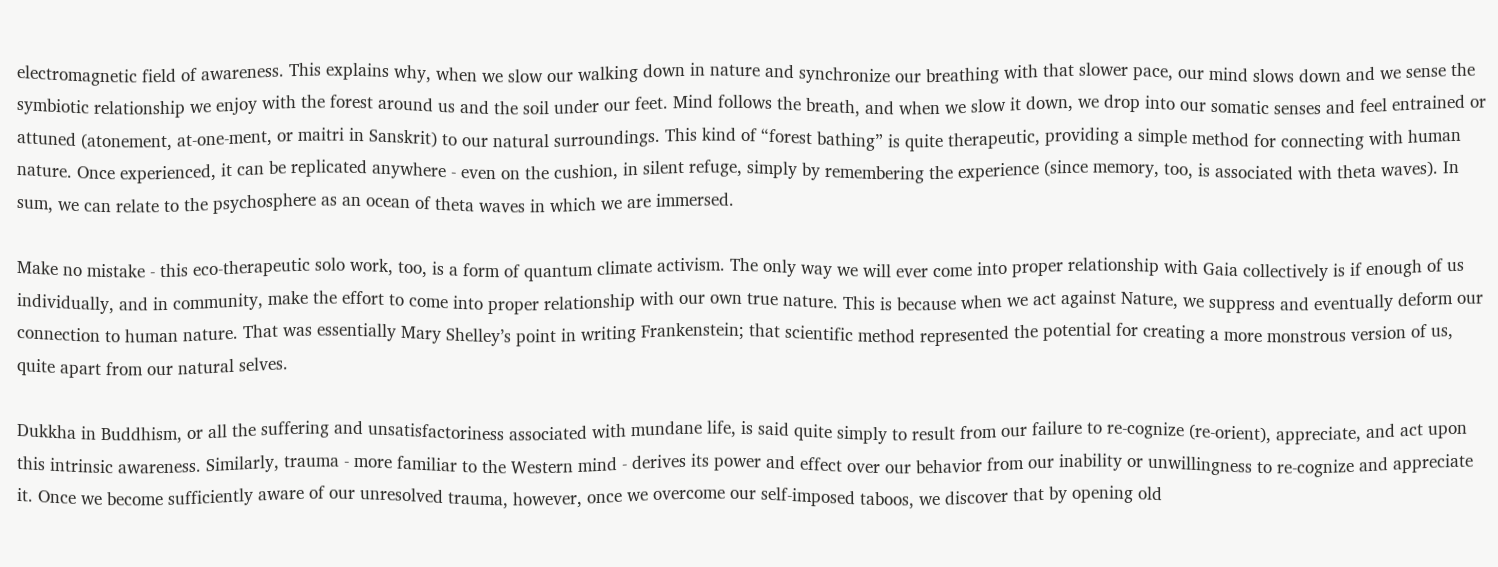electromagnetic field of awareness. This explains why, when we slow our walking down in nature and synchronize our breathing with that slower pace, our mind slows down and we sense the symbiotic relationship we enjoy with the forest around us and the soil under our feet. Mind follows the breath, and when we slow it down, we drop into our somatic senses and feel entrained or attuned (atonement, at-one-ment, or maitri in Sanskrit) to our natural surroundings. This kind of “forest bathing” is quite therapeutic, providing a simple method for connecting with human nature. Once experienced, it can be replicated anywhere - even on the cushion, in silent refuge, simply by remembering the experience (since memory, too, is associated with theta waves). In sum, we can relate to the psychosphere as an ocean of theta waves in which we are immersed.

Make no mistake - this eco-therapeutic solo work, too, is a form of quantum climate activism. The only way we will ever come into proper relationship with Gaia collectively is if enough of us individually, and in community, make the effort to come into proper relationship with our own true nature. This is because when we act against Nature, we suppress and eventually deform our connection to human nature. That was essentially Mary Shelley’s point in writing Frankenstein; that scientific method represented the potential for creating a more monstrous version of us, quite apart from our natural selves.

Dukkha in Buddhism, or all the suffering and unsatisfactoriness associated with mundane life, is said quite simply to result from our failure to re-cognize (re-orient), appreciate, and act upon this intrinsic awareness. Similarly, trauma - more familiar to the Western mind - derives its power and effect over our behavior from our inability or unwillingness to re-cognize and appreciate it. Once we become sufficiently aware of our unresolved trauma, however, once we overcome our self-imposed taboos, we discover that by opening old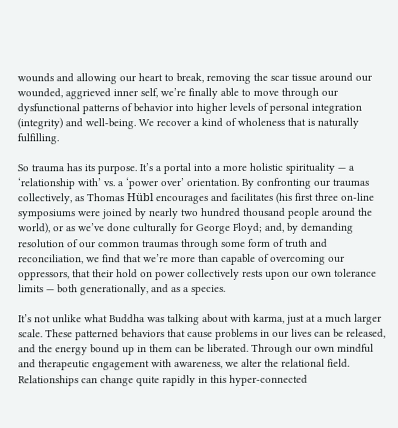wounds and allowing our heart to break, removing the scar tissue around our wounded, aggrieved inner self, we’re finally able to move through our dysfunctional patterns of behavior into higher levels of personal integration (integrity) and well-being. We recover a kind of wholeness that is naturally fulfilling.

So trauma has its purpose. It’s a portal into a more holistic spirituality — a ‘relationship with’ vs. a ‘power over’ orientation. By confronting our traumas collectively, as Thomas Hübl encourages and facilitates (his first three on-line symposiums were joined by nearly two hundred thousand people around the world), or as we’ve done culturally for George Floyd; and, by demanding resolution of our common traumas through some form of truth and reconciliation, we find that we’re more than capable of overcoming our oppressors, that their hold on power collectively rests upon our own tolerance limits — both generationally, and as a species.

It’s not unlike what Buddha was talking about with karma, just at a much larger scale. These patterned behaviors that cause problems in our lives can be released, and the energy bound up in them can be liberated. Through our own mindful and therapeutic engagement with awareness, we alter the relational field. Relationships can change quite rapidly in this hyper-connected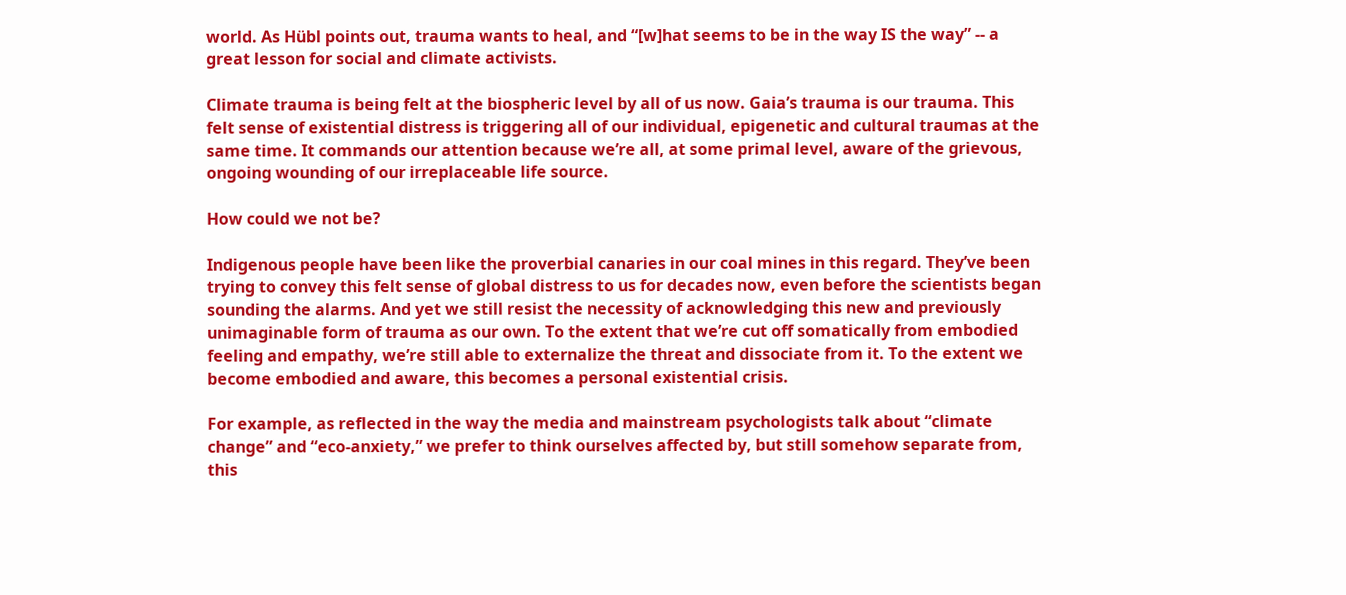world. As Hübl points out, trauma wants to heal, and “[w]hat seems to be in the way IS the way” -- a great lesson for social and climate activists.

Climate trauma is being felt at the biospheric level by all of us now. Gaia’s trauma is our trauma. This felt sense of existential distress is triggering all of our individual, epigenetic and cultural traumas at the same time. It commands our attention because we’re all, at some primal level, aware of the grievous, ongoing wounding of our irreplaceable life source.

How could we not be?

Indigenous people have been like the proverbial canaries in our coal mines in this regard. They’ve been trying to convey this felt sense of global distress to us for decades now, even before the scientists began sounding the alarms. And yet we still resist the necessity of acknowledging this new and previously unimaginable form of trauma as our own. To the extent that we’re cut off somatically from embodied feeling and empathy, we’re still able to externalize the threat and dissociate from it. To the extent we become embodied and aware, this becomes a personal existential crisis.

For example, as reflected in the way the media and mainstream psychologists talk about “climate change” and “eco-anxiety,” we prefer to think ourselves affected by, but still somehow separate from, this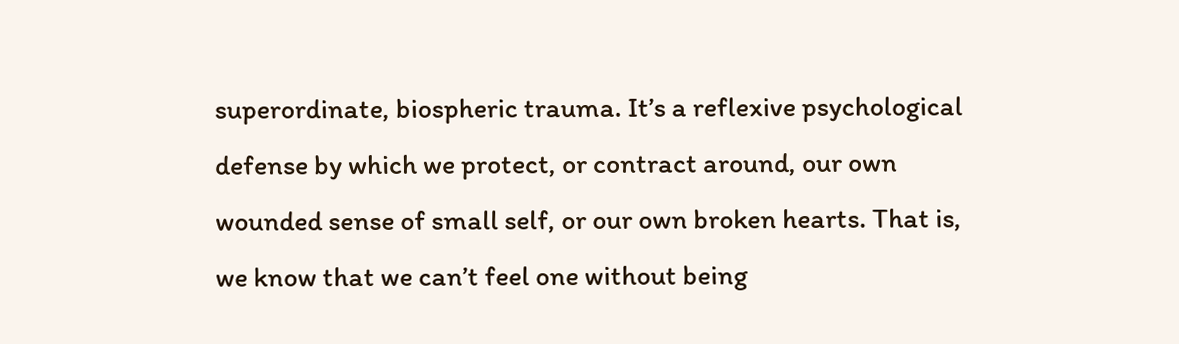superordinate, biospheric trauma. It’s a reflexive psychological defense by which we protect, or contract around, our own wounded sense of small self, or our own broken hearts. That is, we know that we can’t feel one without being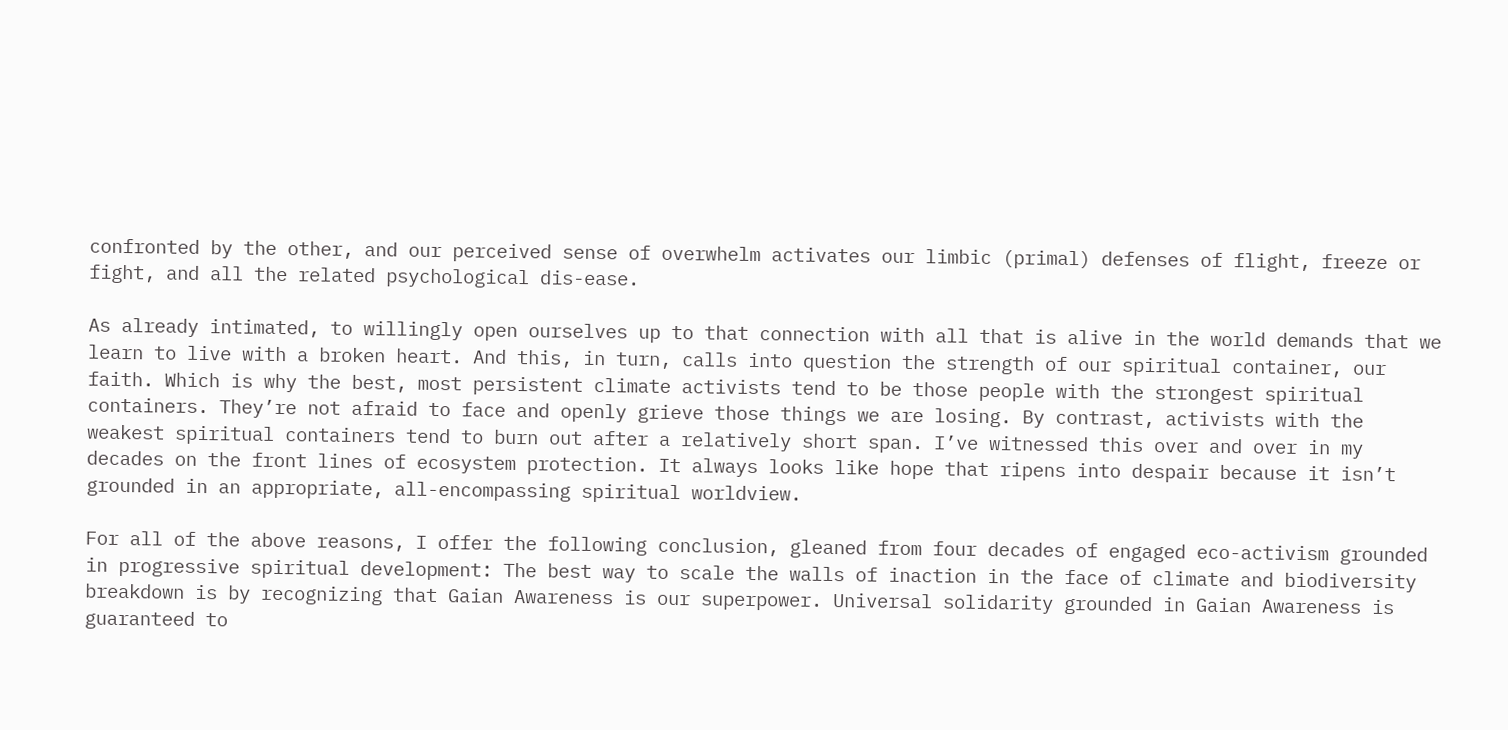confronted by the other, and our perceived sense of overwhelm activates our limbic (primal) defenses of flight, freeze or fight, and all the related psychological dis-ease.

As already intimated, to willingly open ourselves up to that connection with all that is alive in the world demands that we learn to live with a broken heart. And this, in turn, calls into question the strength of our spiritual container, our faith. Which is why the best, most persistent climate activists tend to be those people with the strongest spiritual containers. They’re not afraid to face and openly grieve those things we are losing. By contrast, activists with the weakest spiritual containers tend to burn out after a relatively short span. I’ve witnessed this over and over in my decades on the front lines of ecosystem protection. It always looks like hope that ripens into despair because it isn’t grounded in an appropriate, all-encompassing spiritual worldview.

For all of the above reasons, I offer the following conclusion, gleaned from four decades of engaged eco-activism grounded in progressive spiritual development: The best way to scale the walls of inaction in the face of climate and biodiversity breakdown is by recognizing that Gaian Awareness is our superpower. Universal solidarity grounded in Gaian Awareness is guaranteed to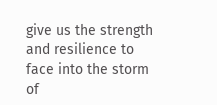give us the strength and resilience to face into the storm of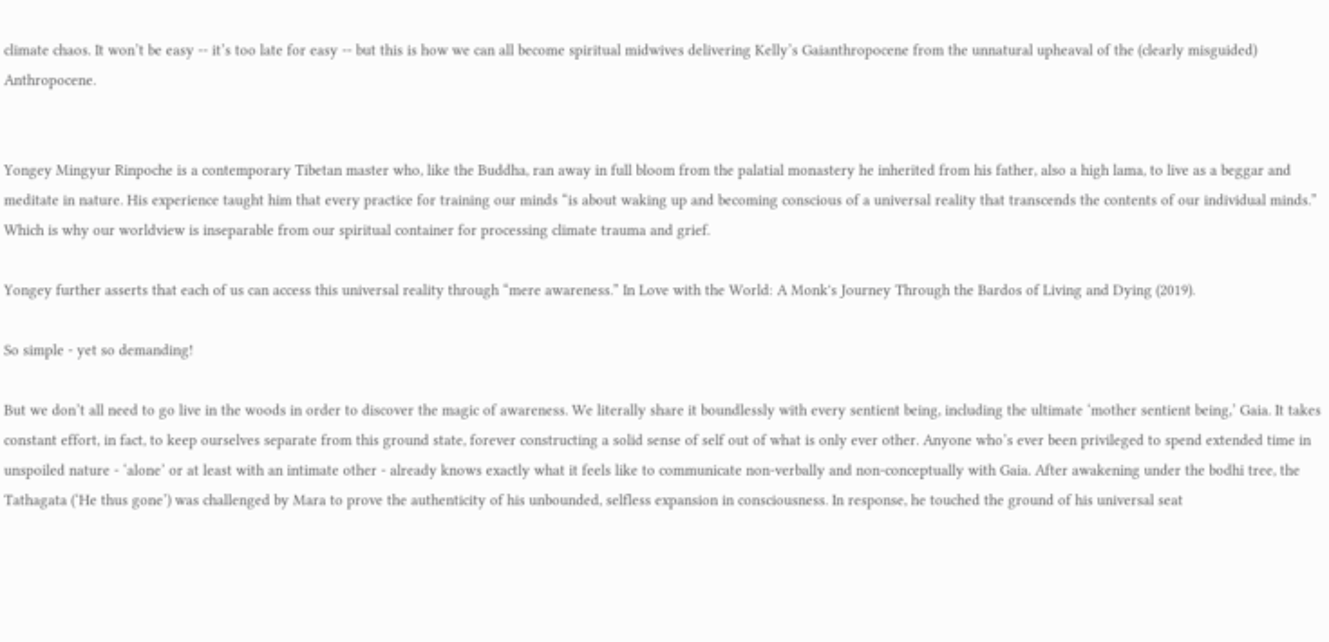climate chaos. It won’t be easy -- it’s too late for easy -- but this is how we can all become spiritual midwives delivering Kelly’s Gaianthropocene from the unnatural upheaval of the (clearly misguided) Anthropocene.


Yongey Mingyur Rinpoche is a contemporary Tibetan master who, like the Buddha, ran away in full bloom from the palatial monastery he inherited from his father, also a high lama, to live as a beggar and meditate in nature. His experience taught him that every practice for training our minds “is about waking up and becoming conscious of a universal reality that transcends the contents of our individual minds.” Which is why our worldview is inseparable from our spiritual container for processing climate trauma and grief.

Yongey further asserts that each of us can access this universal reality through “mere awareness.” In Love with the World: A Monk's Journey Through the Bardos of Living and Dying (2019).

So simple - yet so demanding!

But we don’t all need to go live in the woods in order to discover the magic of awareness. We literally share it boundlessly with every sentient being, including the ultimate ‘mother sentient being,’ Gaia. It takes constant effort, in fact, to keep ourselves separate from this ground state, forever constructing a solid sense of self out of what is only ever other. Anyone who’s ever been privileged to spend extended time in unspoiled nature - ‘alone’ or at least with an intimate other - already knows exactly what it feels like to communicate non-verbally and non-conceptually with Gaia. After awakening under the bodhi tree, the Tathagata (‘He thus gone’) was challenged by Mara to prove the authenticity of his unbounded, selfless expansion in consciousness. In response, he touched the ground of his universal seat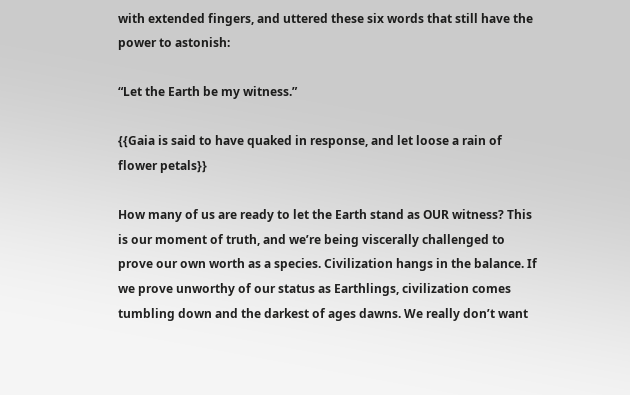with extended fingers, and uttered these six words that still have the power to astonish:

“Let the Earth be my witness.”

{{Gaia is said to have quaked in response, and let loose a rain of flower petals}}

How many of us are ready to let the Earth stand as OUR witness? This is our moment of truth, and we’re being viscerally challenged to prove our own worth as a species. Civilization hangs in the balance. If we prove unworthy of our status as Earthlings, civilization comes tumbling down and the darkest of ages dawns. We really don’t want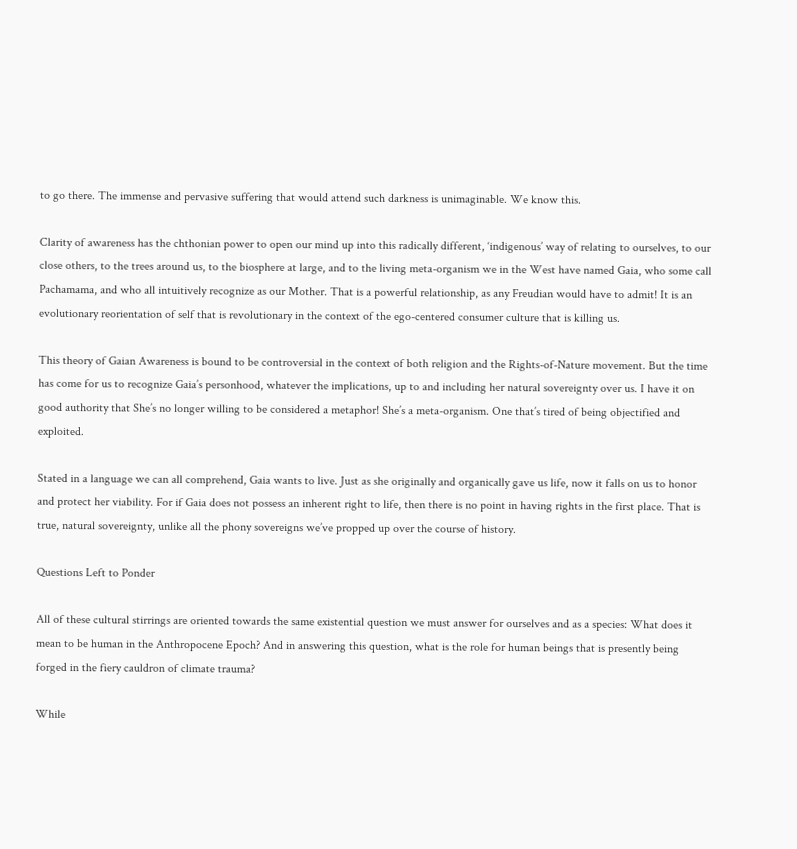to go there. The immense and pervasive suffering that would attend such darkness is unimaginable. We know this.

Clarity of awareness has the chthonian power to open our mind up into this radically different, ‘indigenous’ way of relating to ourselves, to our close others, to the trees around us, to the biosphere at large, and to the living meta-organism we in the West have named Gaia, who some call Pachamama, and who all intuitively recognize as our Mother. That is a powerful relationship, as any Freudian would have to admit! It is an evolutionary reorientation of self that is revolutionary in the context of the ego-centered consumer culture that is killing us.

This theory of Gaian Awareness is bound to be controversial in the context of both religion and the Rights-of-Nature movement. But the time has come for us to recognize Gaia’s personhood, whatever the implications, up to and including her natural sovereignty over us. I have it on good authority that She’s no longer willing to be considered a metaphor! She’s a meta-organism. One that’s tired of being objectified and exploited.

Stated in a language we can all comprehend, Gaia wants to live. Just as she originally and organically gave us life, now it falls on us to honor and protect her viability. For if Gaia does not possess an inherent right to life, then there is no point in having rights in the first place. That is true, natural sovereignty, unlike all the phony sovereigns we’ve propped up over the course of history.

Questions Left to Ponder

All of these cultural stirrings are oriented towards the same existential question we must answer for ourselves and as a species: What does it mean to be human in the Anthropocene Epoch? And in answering this question, what is the role for human beings that is presently being forged in the fiery cauldron of climate trauma?

While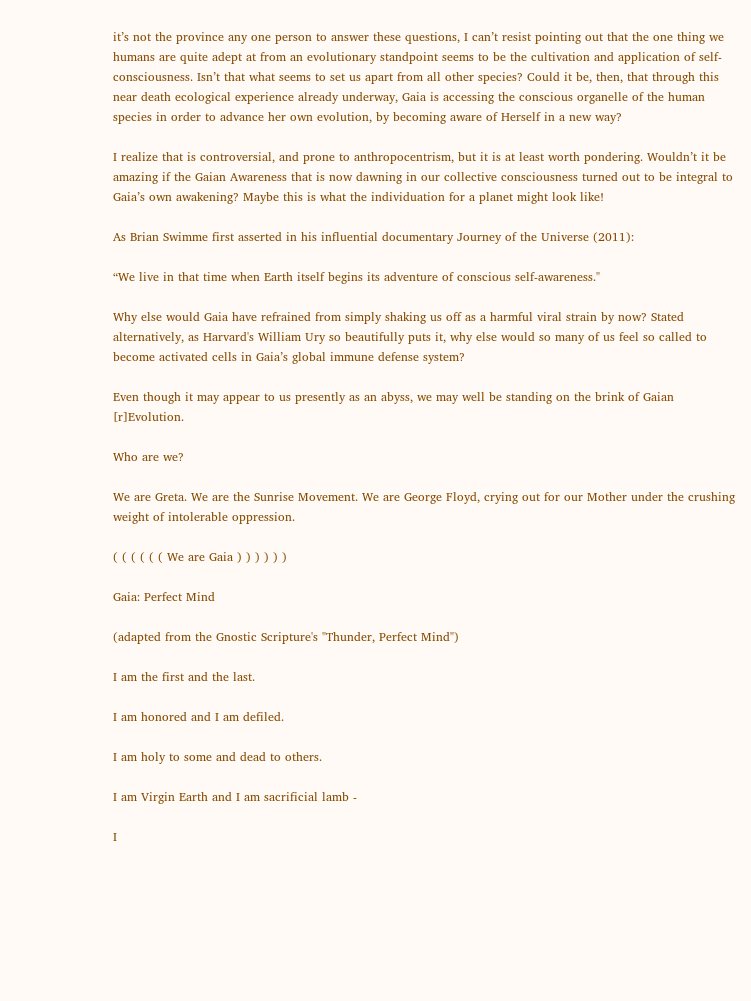it’s not the province any one person to answer these questions, I can’t resist pointing out that the one thing we humans are quite adept at from an evolutionary standpoint seems to be the cultivation and application of self-consciousness. Isn’t that what seems to set us apart from all other species? Could it be, then, that through this near death ecological experience already underway, Gaia is accessing the conscious organelle of the human species in order to advance her own evolution, by becoming aware of Herself in a new way?

I realize that is controversial, and prone to anthropocentrism, but it is at least worth pondering. Wouldn’t it be amazing if the Gaian Awareness that is now dawning in our collective consciousness turned out to be integral to Gaia’s own awakening? Maybe this is what the individuation for a planet might look like!

As Brian Swimme first asserted in his influential documentary Journey of the Universe (2011):

“We live in that time when Earth itself begins its adventure of conscious self-awareness."

Why else would Gaia have refrained from simply shaking us off as a harmful viral strain by now? Stated alternatively, as Harvard's William Ury so beautifully puts it, why else would so many of us feel so called to become activated cells in Gaia’s global immune defense system?

Even though it may appear to us presently as an abyss, we may well be standing on the brink of Gaian [r]Evolution.

Who are we?

We are Greta. We are the Sunrise Movement. We are George Floyd, crying out for our Mother under the crushing weight of intolerable oppression.

( ( ( ( ( ( We are Gaia ) ) ) ) ) )

Gaia: Perfect Mind

(adapted from the Gnostic Scripture's "Thunder, Perfect Mind")

I am the first and the last.

I am honored and I am defiled.

I am holy to some and dead to others.

I am Virgin Earth and I am sacrificial lamb -

I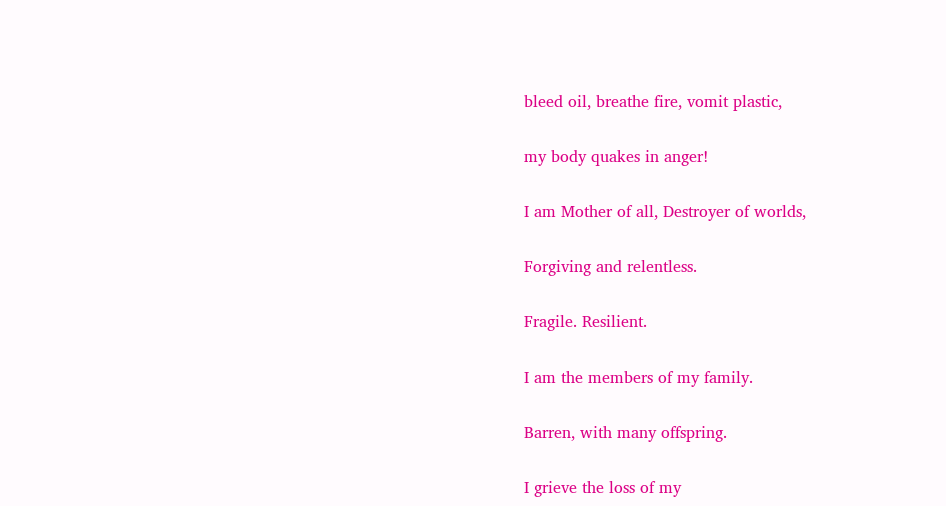bleed oil, breathe fire, vomit plastic,

my body quakes in anger!

I am Mother of all, Destroyer of worlds,

Forgiving and relentless.

Fragile. Resilient.

I am the members of my family.

Barren, with many offspring.

I grieve the loss of my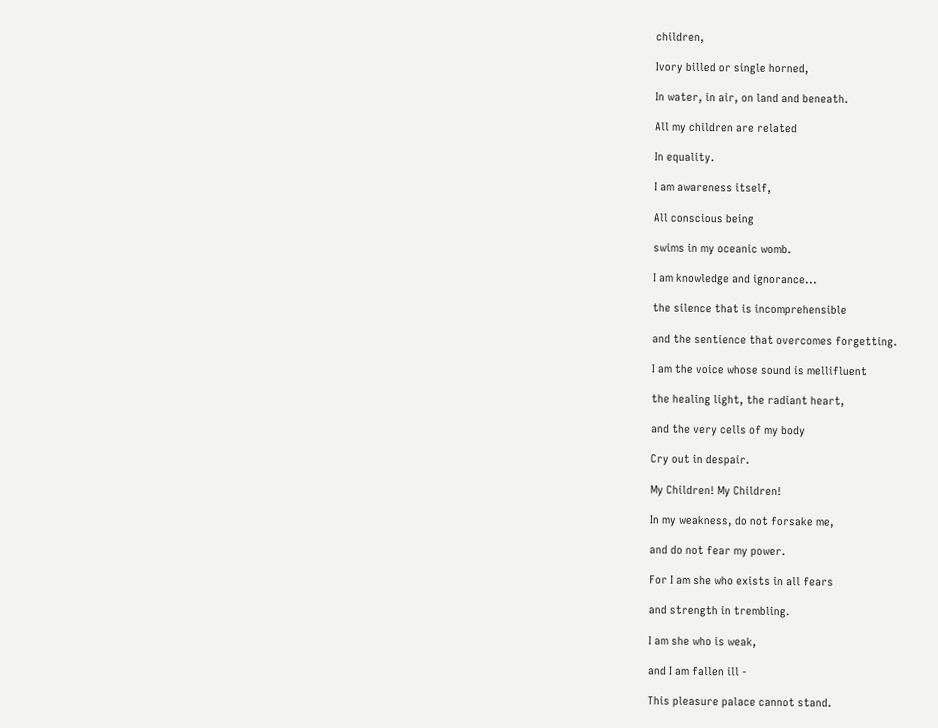children,

Ivory billed or single horned,

In water, in air, on land and beneath.

All my children are related

In equality.

I am awareness itself,

All conscious being

swims in my oceanic womb.

I am knowledge and ignorance...

the silence that is incomprehensible

and the sentience that overcomes forgetting.

I am the voice whose sound is mellifluent

the healing light, the radiant heart,

and the very cells of my body

Cry out in despair.

My Children! My Children!

In my weakness, do not forsake me,

and do not fear my power.

For I am she who exists in all fears

and strength in trembling.

I am she who is weak,

and I am fallen ill -

This pleasure palace cannot stand.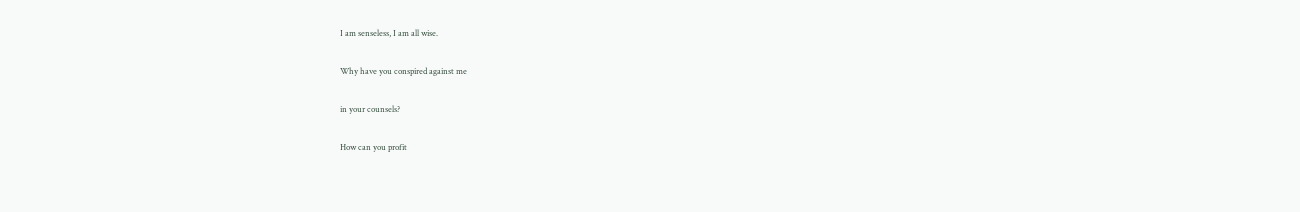I am senseless, I am all wise.

Why have you conspired against me

in your counsels?

How can you profit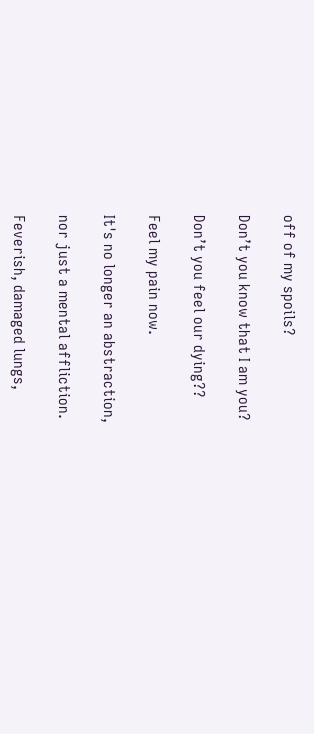off of my spoils?

Don’t you know that I am you?

Don’t you feel our dying??

Feel my pain now.

It's no longer an abstraction,

nor just a mental affliction.

Feverish, damaged lungs,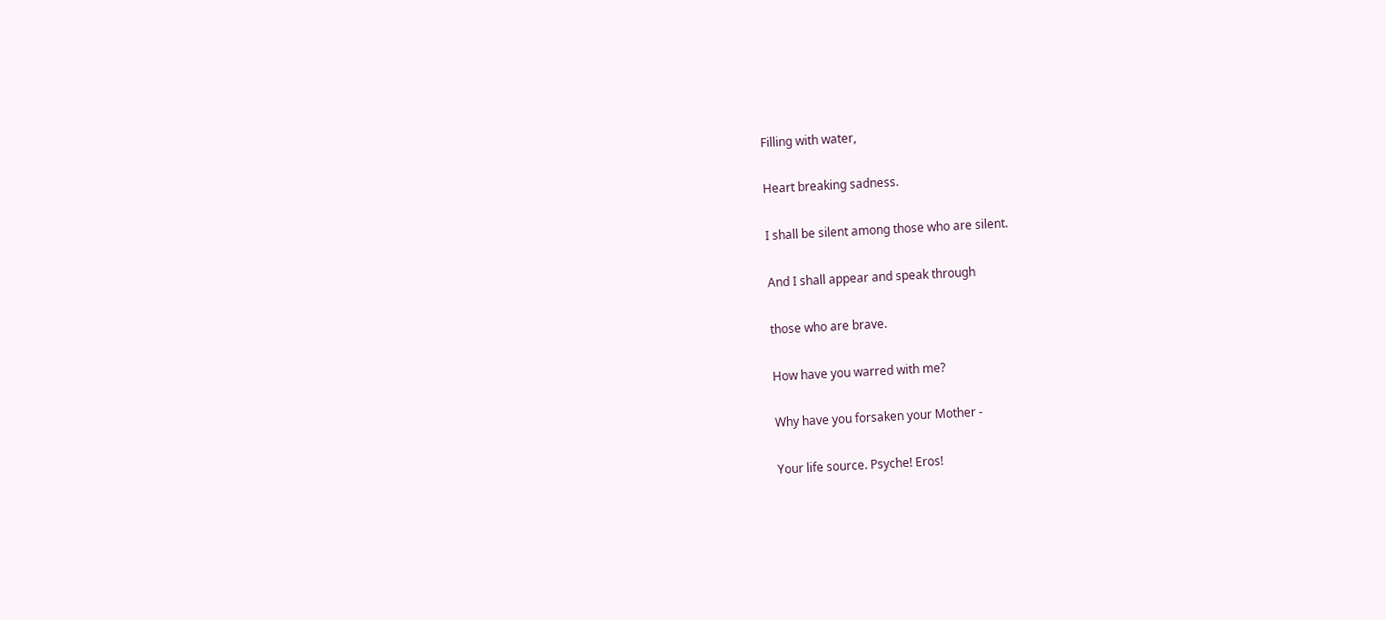Filling with water,

Heart breaking sadness.

I shall be silent among those who are silent.

And I shall appear and speak through

those who are brave.

How have you warred with me?

Why have you forsaken your Mother -

Your life source. Psyche! Eros!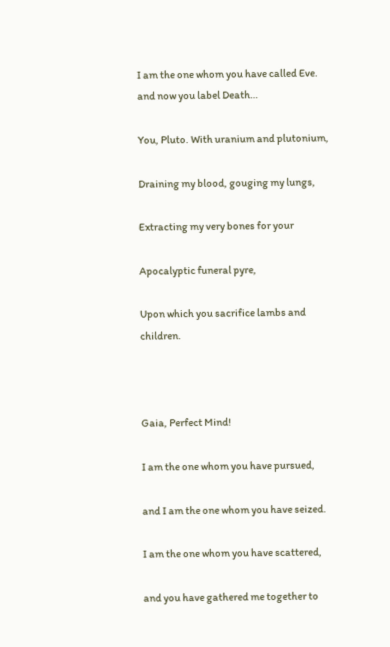I am the one whom you have called Eve.
and now you label Death…

You, Pluto. With uranium and plutonium,

Draining my blood, gouging my lungs,

Extracting my very bones for your

Apocalyptic funeral pyre,

Upon which you sacrifice lambs and children.



Gaia, Perfect Mind!

I am the one whom you have pursued,

and I am the one whom you have seized.

I am the one whom you have scattered,

and you have gathered me together to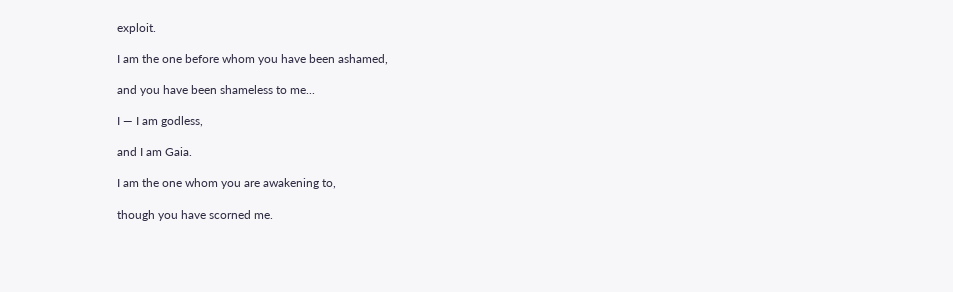exploit.

I am the one before whom you have been ashamed,

and you have been shameless to me...

I — I am godless,

and I am Gaia.

I am the one whom you are awakening to,

though you have scorned me.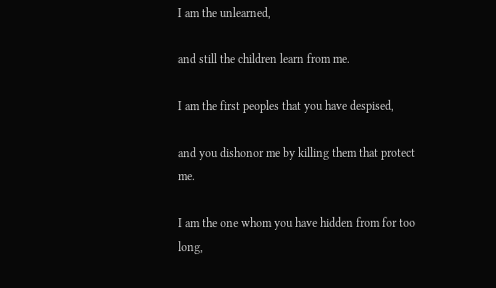I am the unlearned,

and still the children learn from me.

I am the first peoples that you have despised,

and you dishonor me by killing them that protect me.

I am the one whom you have hidden from for too long,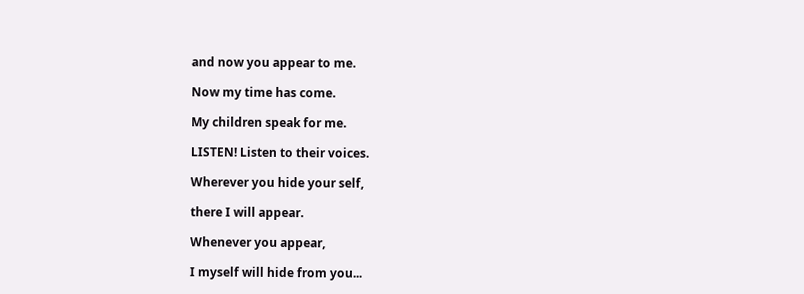and now you appear to me.

Now my time has come.

My children speak for me.

LISTEN! Listen to their voices.

Wherever you hide your self,

there I will appear.

Whenever you appear,

I myself will hide from you...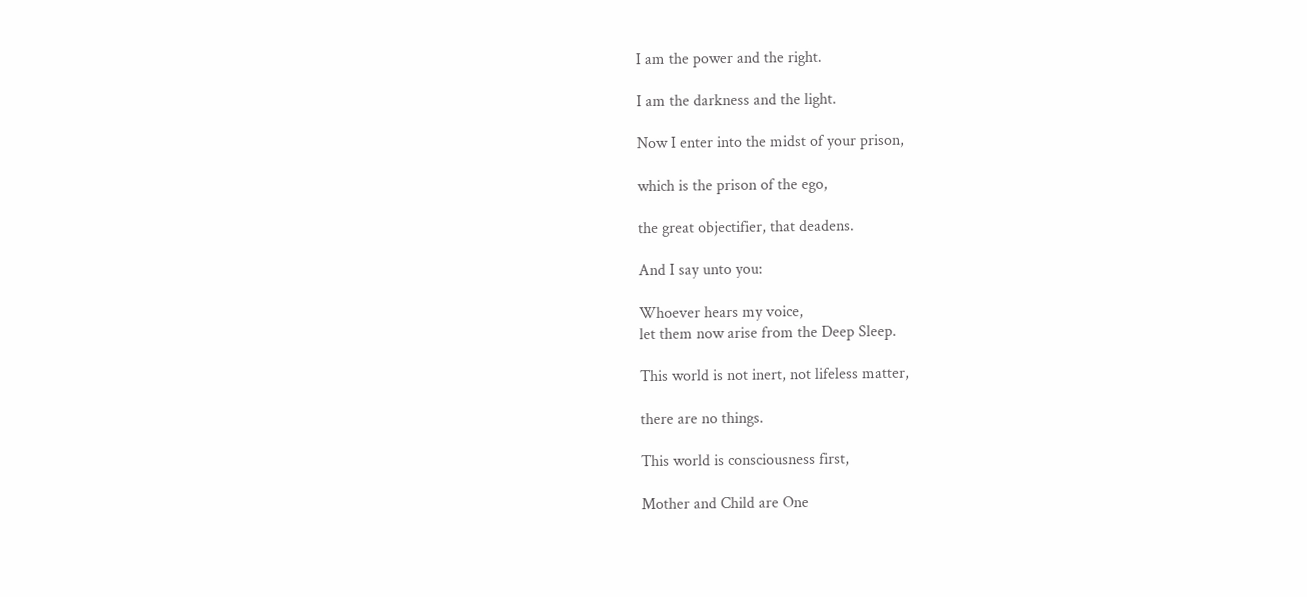I am the power and the right.

I am the darkness and the light.

Now I enter into the midst of your prison,

which is the prison of the ego,

the great objectifier, that deadens.

And I say unto you:

Whoever hears my voice,
let them now arise from the Deep Sleep.

This world is not inert, not lifeless matter,

there are no things.

This world is consciousness first,

Mother and Child are One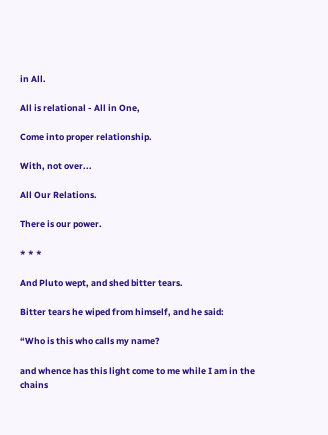in All.

All is relational - All in One,

Come into proper relationship.

With, not over...

All Our Relations.

There is our power.

* * *

And Pluto wept, and shed bitter tears.

Bitter tears he wiped from himself, and he said:

“Who is this who calls my name?

and whence has this light come to me while I am in the chains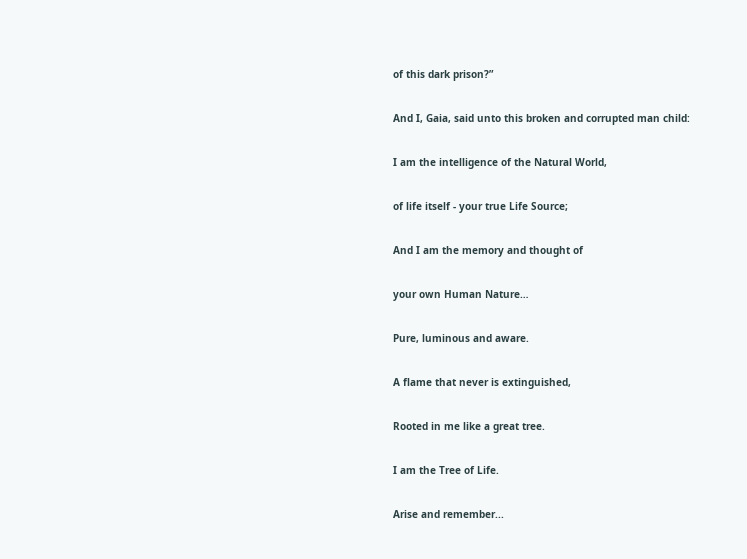of this dark prison?”

And I, Gaia, said unto this broken and corrupted man child:

I am the intelligence of the Natural World,

of life itself - your true Life Source;

And I am the memory and thought of

your own Human Nature…

Pure, luminous and aware.

A flame that never is extinguished,

Rooted in me like a great tree.

I am the Tree of Life.

Arise and remember...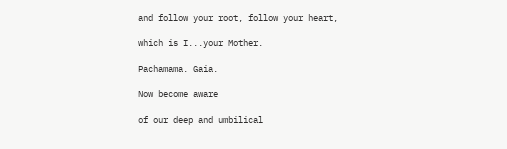and follow your root, follow your heart,

which is I...your Mother.

Pachamama. Gaia.

Now become aware

of our deep and umbilical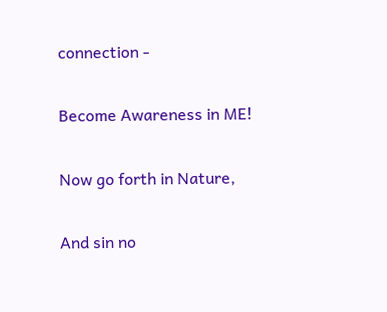connection -

Become Awareness in ME!

Now go forth in Nature,

And sin no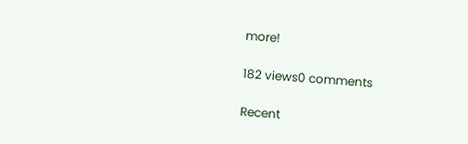more!

182 views0 comments

Recent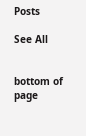Posts

See All


bottom of page